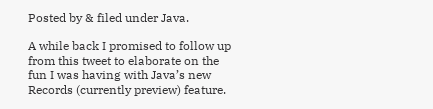Posted by & filed under Java.

A while back I promised to follow up from this tweet to elaborate on the fun I was having with Java’s new Records (currently preview) feature.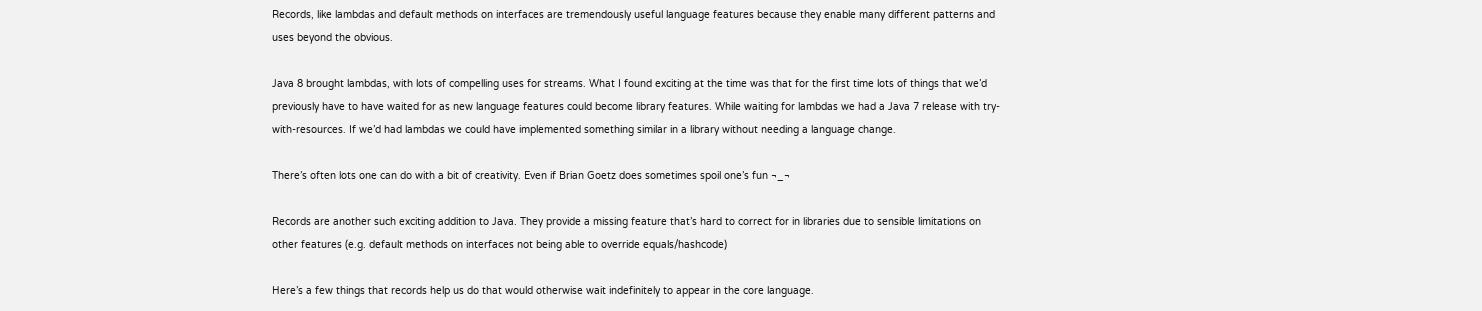Records, like lambdas and default methods on interfaces are tremendously useful language features because they enable many different patterns and uses beyond the obvious.

Java 8 brought lambdas, with lots of compelling uses for streams. What I found exciting at the time was that for the first time lots of things that we’d previously have to have waited for as new language features could become library features. While waiting for lambdas we had a Java 7 release with try-with-resources. If we’d had lambdas we could have implemented something similar in a library without needing a language change.

There’s often lots one can do with a bit of creativity. Even if Brian Goetz does sometimes spoil one’s fun ¬_¬

Records are another such exciting addition to Java. They provide a missing feature that’s hard to correct for in libraries due to sensible limitations on other features (e.g. default methods on interfaces not being able to override equals/hashcode)

Here’s a few things that records help us do that would otherwise wait indefinitely to appear in the core language.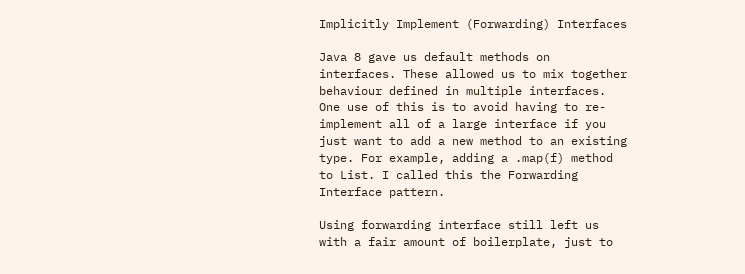Implicitly Implement (Forwarding) Interfaces

Java 8 gave us default methods on interfaces. These allowed us to mix together behaviour defined in multiple interfaces. One use of this is to avoid having to re-implement all of a large interface if you just want to add a new method to an existing type. For example, adding a .map(f) method to List. I called this the Forwarding Interface pattern.

Using forwarding interface still left us with a fair amount of boilerplate, just to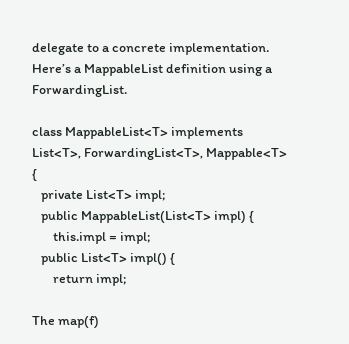delegate to a concrete implementation. Here’s a MappableList definition using a ForwardingList.

class MappableList<T> implements List<T>, ForwardingList<T>, Mappable<T> {
   private List<T> impl;
   public MappableList(List<T> impl) {
       this.impl = impl;
   public List<T> impl() {
       return impl;

The map(f)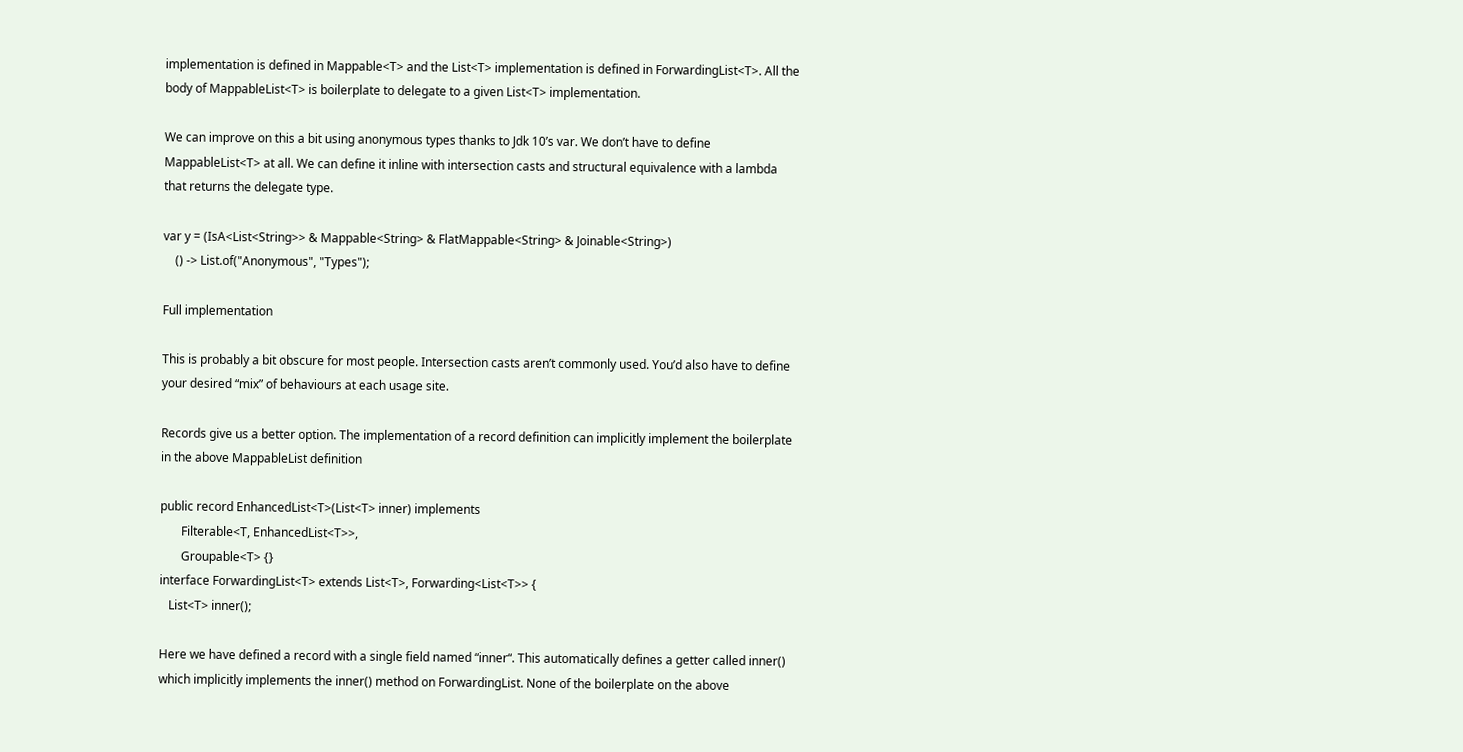implementation is defined in Mappable<T> and the List<T> implementation is defined in ForwardingList<T>. All the body of MappableList<T> is boilerplate to delegate to a given List<T> implementation.

We can improve on this a bit using anonymous types thanks to Jdk 10’s var. We don’t have to define MappableList<T> at all. We can define it inline with intersection casts and structural equivalence with a lambda that returns the delegate type.

var y = (IsA<List<String>> & Mappable<String> & FlatMappable<String> & Joinable<String>)
    () -> List.of("Anonymous", "Types");

Full implementation

This is probably a bit obscure for most people. Intersection casts aren’t commonly used. You’d also have to define your desired “mix” of behaviours at each usage site.

Records give us a better option. The implementation of a record definition can implicitly implement the boilerplate in the above MappableList definition

public record EnhancedList<T>(List<T> inner) implements
       Filterable<T, EnhancedList<T>>,
       Groupable<T> {}
interface ForwardingList<T> extends List<T>, Forwarding<List<T>> {
   List<T> inner();

Here we have defined a record with a single field named “inner“. This automatically defines a getter called inner() which implicitly implements the inner() method on ForwardingList. None of the boilerplate on the above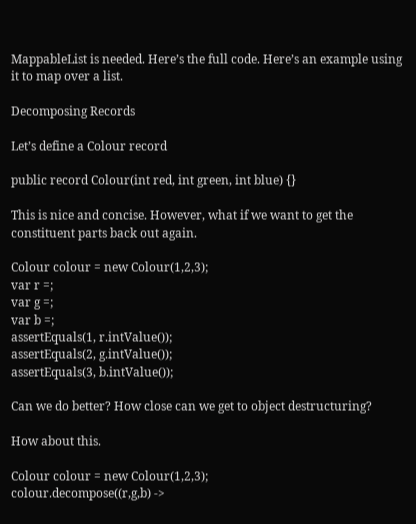MappableList is needed. Here’s the full code. Here’s an example using it to map over a list.

Decomposing Records

Let’s define a Colour record

public record Colour(int red, int green, int blue) {}

This is nice and concise. However, what if we want to get the constituent parts back out again.

Colour colour = new Colour(1,2,3);
var r =;
var g =;
var b =;
assertEquals(1, r.intValue());
assertEquals(2, g.intValue());
assertEquals(3, b.intValue());

Can we do better? How close can we get to object destructuring?

How about this.

Colour colour = new Colour(1,2,3);
colour.decompose((r,g,b) ->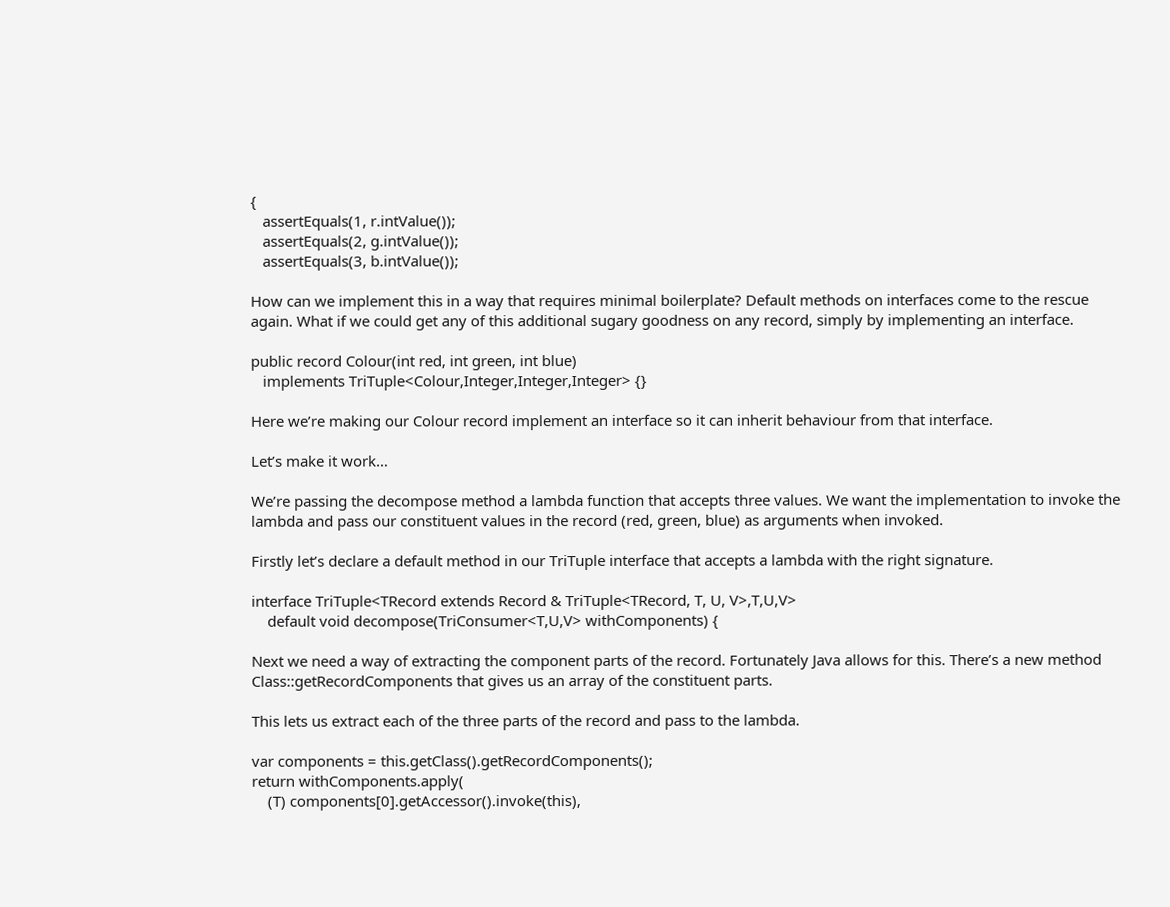{
   assertEquals(1, r.intValue());
   assertEquals(2, g.intValue());
   assertEquals(3, b.intValue());

How can we implement this in a way that requires minimal boilerplate? Default methods on interfaces come to the rescue again. What if we could get any of this additional sugary goodness on any record, simply by implementing an interface.

public record Colour(int red, int green, int blue)
   implements TriTuple<Colour,Integer,Integer,Integer> {}

Here we’re making our Colour record implement an interface so it can inherit behaviour from that interface.

Let’s make it work…

We’re passing the decompose method a lambda function that accepts three values. We want the implementation to invoke the lambda and pass our constituent values in the record (red, green, blue) as arguments when invoked.

Firstly let’s declare a default method in our TriTuple interface that accepts a lambda with the right signature.

interface TriTuple<TRecord extends Record & TriTuple<TRecord, T, U, V>,T,U,V>
    default void decompose(TriConsumer<T,U,V> withComponents) {

Next we need a way of extracting the component parts of the record. Fortunately Java allows for this. There’s a new method Class::getRecordComponents that gives us an array of the constituent parts.

This lets us extract each of the three parts of the record and pass to the lambda.

var components = this.getClass().getRecordComponents();
return withComponents.apply(
    (T) components[0].getAccessor().invoke(this),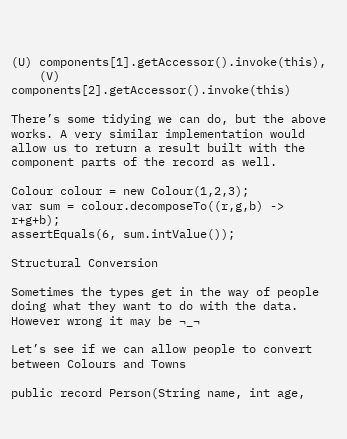(U) components[1].getAccessor().invoke(this),
    (V) components[2].getAccessor().invoke(this)

There’s some tidying we can do, but the above works. A very similar implementation would allow us to return a result built with the component parts of the record as well.

Colour colour = new Colour(1,2,3);
var sum = colour.decomposeTo((r,g,b) -> r+g+b);
assertEquals(6, sum.intValue());

Structural Conversion

Sometimes the types get in the way of people doing what they want to do with the data. However wrong it may be ¬_¬

Let’s see if we can allow people to convert between Colours and Towns

public record Person(String name, int age,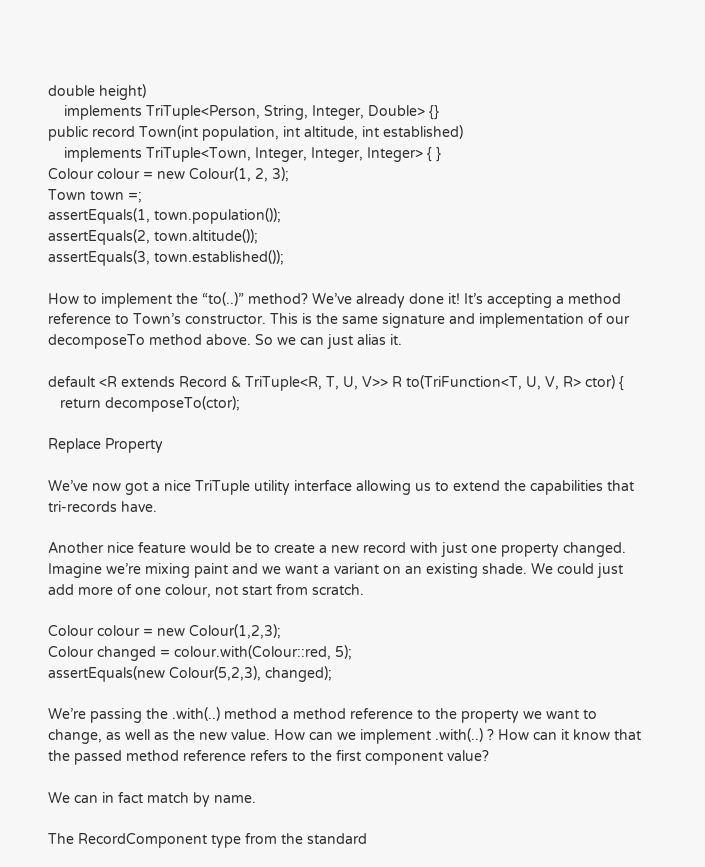double height)
    implements TriTuple<Person, String, Integer, Double> {}
public record Town(int population, int altitude, int established)
    implements TriTuple<Town, Integer, Integer, Integer> { }
Colour colour = new Colour(1, 2, 3);
Town town =;
assertEquals(1, town.population());
assertEquals(2, town.altitude());
assertEquals(3, town.established());

How to implement the “to(..)” method? We’ve already done it! It’s accepting a method reference to Town’s constructor. This is the same signature and implementation of our decomposeTo method above. So we can just alias it.

default <R extends Record & TriTuple<R, T, U, V>> R to(TriFunction<T, U, V, R> ctor) {
   return decomposeTo(ctor);

Replace Property

We’ve now got a nice TriTuple utility interface allowing us to extend the capabilities that tri-records have.

Another nice feature would be to create a new record with just one property changed. Imagine we’re mixing paint and we want a variant on an existing shade. We could just add more of one colour, not start from scratch.

Colour colour = new Colour(1,2,3);
Colour changed = colour.with(Colour::red, 5);
assertEquals(new Colour(5,2,3), changed);

We’re passing the .with(..) method a method reference to the property we want to change, as well as the new value. How can we implement .with(..) ? How can it know that the passed method reference refers to the first component value?

We can in fact match by name.

The RecordComponent type from the standard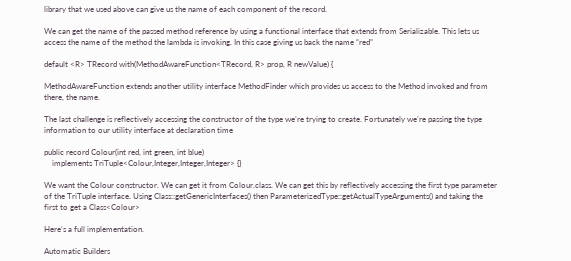library that we used above can give us the name of each component of the record.

We can get the name of the passed method reference by using a functional interface that extends from Serializable. This lets us access the name of the method the lambda is invoking. In this case giving us back the name “red”

default <R> TRecord with(MethodAwareFunction<TRecord, R> prop, R newValue) {

MethodAwareFunction extends another utility interface MethodFinder which provides us access to the Method invoked and from there, the name.

The last challenge is reflectively accessing the constructor of the type we’re trying to create. Fortunately we’re passing the type information to our utility interface at declaration time

public record Colour(int red, int green, int blue)
    implements TriTuple<Colour,Integer,Integer,Integer> {}

We want the Colour constructor. We can get it from Colour.class. We can get this by reflectively accessing the first type parameter of the TriTuple interface. Using Class::getGenericInterfaces() then ParameterizedType::getActualTypeArguments() and taking the first to get a Class<Colour>

Here’s a full implementation.

Automatic Builders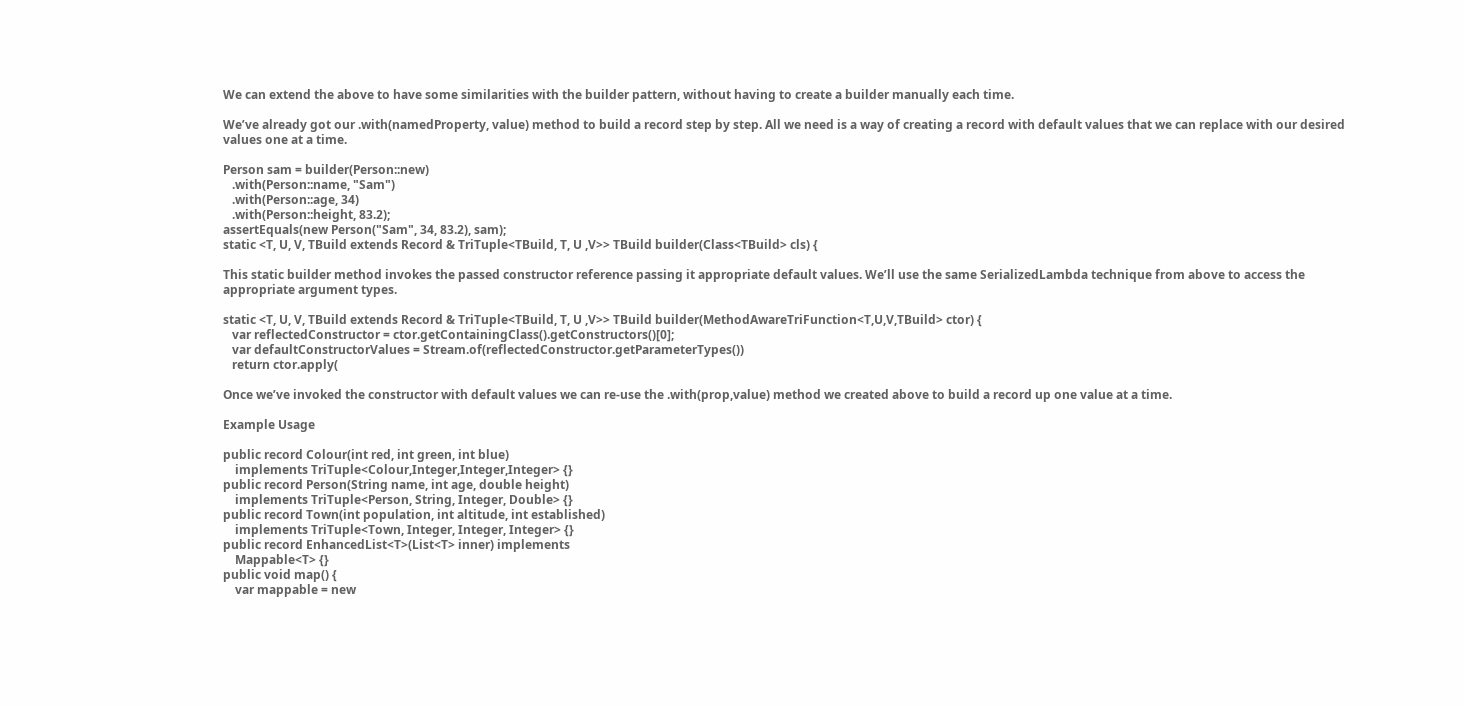We can extend the above to have some similarities with the builder pattern, without having to create a builder manually each time.

We’ve already got our .with(namedProperty, value) method to build a record step by step. All we need is a way of creating a record with default values that we can replace with our desired values one at a time.

Person sam = builder(Person::new)
   .with(Person::name, "Sam")
   .with(Person::age, 34)
   .with(Person::height, 83.2);
assertEquals(new Person("Sam", 34, 83.2), sam);
static <T, U, V, TBuild extends Record & TriTuple<TBuild, T, U ,V>> TBuild builder(Class<TBuild> cls) {

This static builder method invokes the passed constructor reference passing it appropriate default values. We’ll use the same SerializedLambda technique from above to access the appropriate argument types.

static <T, U, V, TBuild extends Record & TriTuple<TBuild, T, U ,V>> TBuild builder(MethodAwareTriFunction<T,U,V,TBuild> ctor) {
   var reflectedConstructor = ctor.getContainingClass().getConstructors()[0];
   var defaultConstructorValues = Stream.of(reflectedConstructor.getParameterTypes())
   return ctor.apply(

Once we’ve invoked the constructor with default values we can re-use the .with(prop,value) method we created above to build a record up one value at a time.

Example Usage

public record Colour(int red, int green, int blue)
    implements TriTuple<Colour,Integer,Integer,Integer> {}
public record Person(String name, int age, double height)
    implements TriTuple<Person, String, Integer, Double> {}
public record Town(int population, int altitude, int established)
    implements TriTuple<Town, Integer, Integer, Integer> {}
public record EnhancedList<T>(List<T> inner) implements
    Mappable<T> {}
public void map() {
    var mappable = new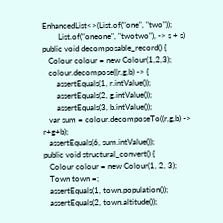EnhancedList<>(List.of("one", "two"));
        List.of("oneone", "twotwo"), -> s + s)
public void decomposable_record() {
   Colour colour = new Colour(1,2,3);
   colour.decompose((r,g,b) -> {
       assertEquals(1, r.intValue());
       assertEquals(2, g.intValue());
       assertEquals(3, b.intValue());
   var sum = colour.decomposeTo((r,g,b) -> r+g+b);
   assertEquals(6, sum.intValue());
public void structural_convert() {
   Colour colour = new Colour(1, 2, 3);
   Town town =;
   assertEquals(1, town.population());
   assertEquals(2, town.altitude());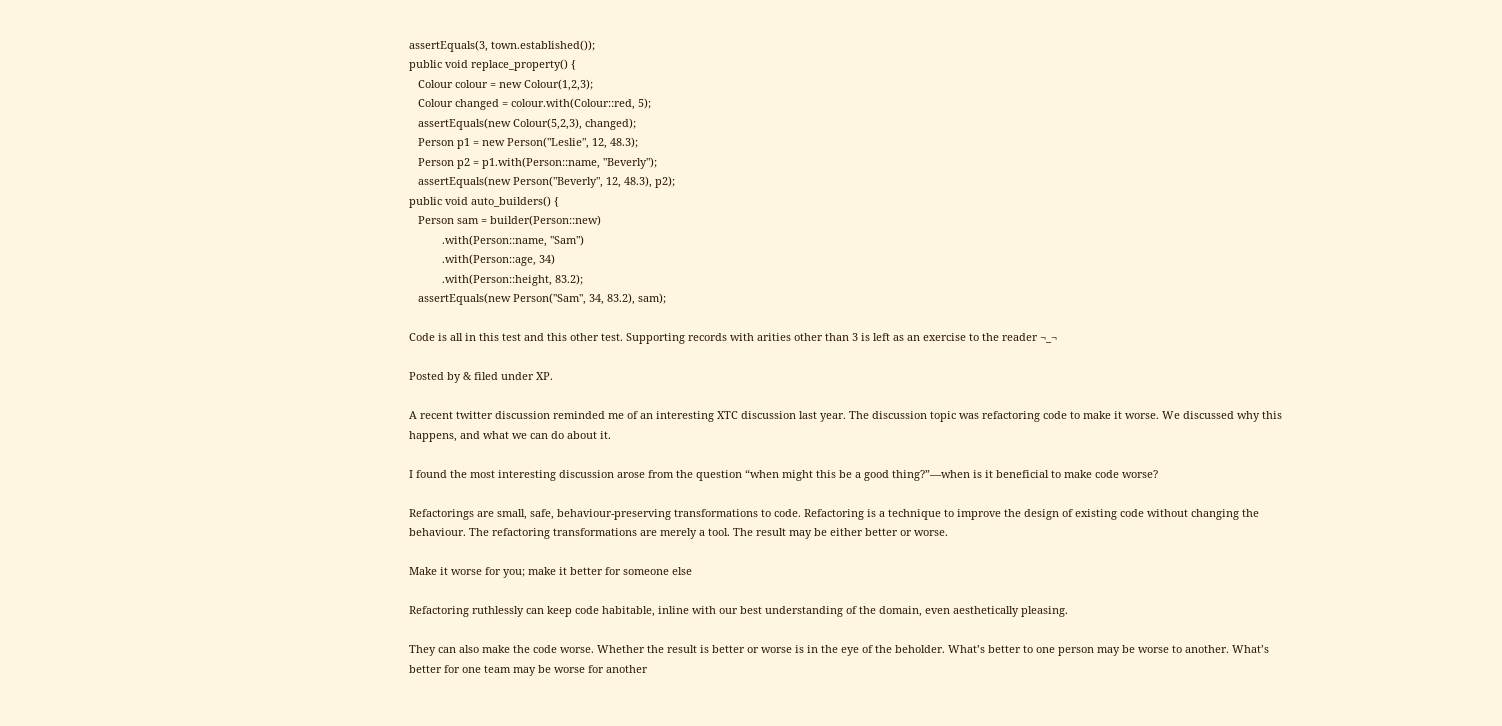assertEquals(3, town.established());
public void replace_property() {
   Colour colour = new Colour(1,2,3);
   Colour changed = colour.with(Colour::red, 5);
   assertEquals(new Colour(5,2,3), changed);
   Person p1 = new Person("Leslie", 12, 48.3);
   Person p2 = p1.with(Person::name, "Beverly");
   assertEquals(new Person("Beverly", 12, 48.3), p2);
public void auto_builders() {
   Person sam = builder(Person::new)
           .with(Person::name, "Sam")
           .with(Person::age, 34)
           .with(Person::height, 83.2);
   assertEquals(new Person("Sam", 34, 83.2), sam);

Code is all in this test and this other test. Supporting records with arities other than 3 is left as an exercise to the reader ¬_¬

Posted by & filed under XP.

A recent twitter discussion reminded me of an interesting XTC discussion last year. The discussion topic was refactoring code to make it worse. We discussed why this happens, and what we can do about it.

I found the most interesting discussion arose from the question “when might this be a good thing?”—when is it beneficial to make code worse?

Refactorings are small, safe, behaviour-preserving transformations to code. Refactoring is a technique to improve the design of existing code without changing the behaviour. The refactoring transformations are merely a tool. The result may be either better or worse.

Make it worse for you; make it better for someone else

Refactoring ruthlessly can keep code habitable, inline with our best understanding of the domain, even aesthetically pleasing.

They can also make the code worse. Whether the result is better or worse is in the eye of the beholder. What’s better to one person may be worse to another. What’s better for one team may be worse for another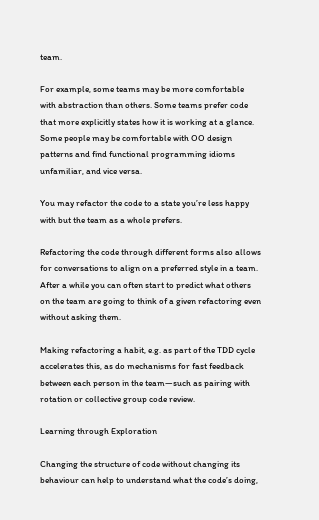team.

For example, some teams may be more comfortable with abstraction than others. Some teams prefer code that more explicitly states how it is working at a glance. Some people may be comfortable with OO design patterns and find functional programming idioms unfamiliar, and vice versa.

You may refactor the code to a state you’re less happy with but the team as a whole prefers.

Refactoring the code through different forms also allows for conversations to align on a preferred style in a team. After a while you can often start to predict what others on the team are going to think of a given refactoring even without asking them.

Making refactoring a habit, e.g. as part of the TDD cycle accelerates this, as do mechanisms for fast feedback between each person in the team—such as pairing with rotation or collective group code review.

Learning through Exploration

Changing the structure of code without changing its behaviour can help to understand what the code’s doing,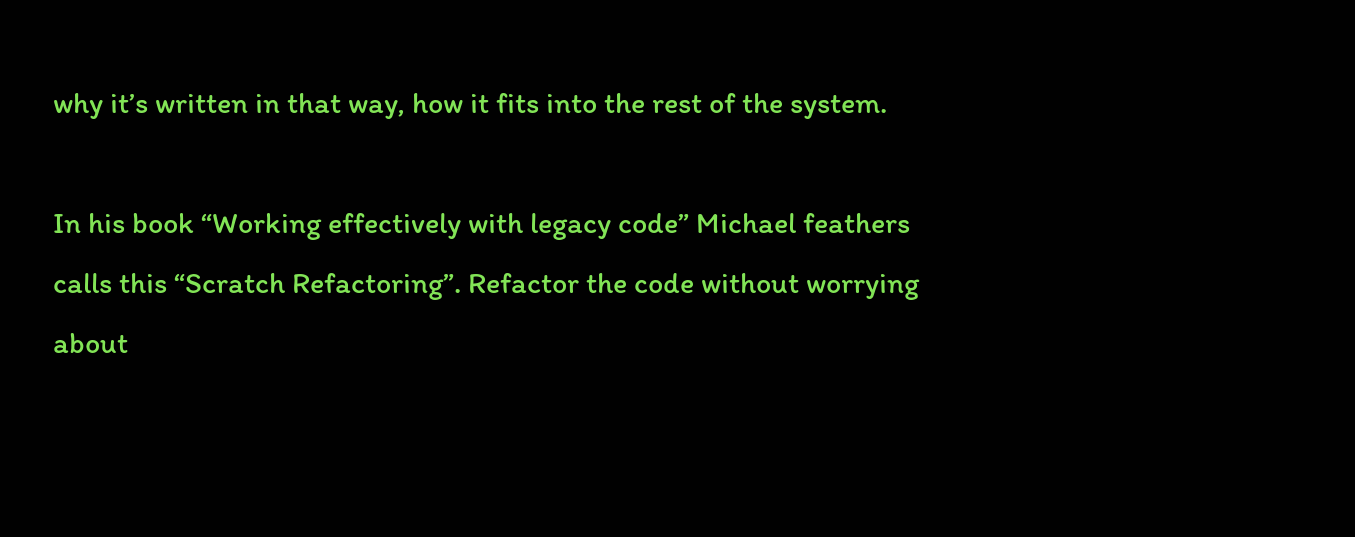why it’s written in that way, how it fits into the rest of the system.

In his book “Working effectively with legacy code” Michael feathers calls this “Scratch Refactoring”. Refactor the code without worrying about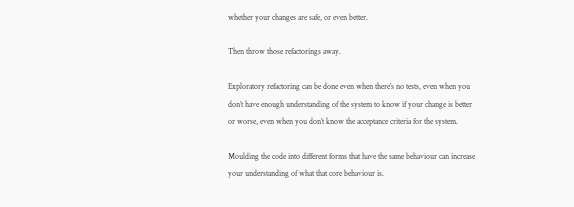whether your changes are safe, or even better.

Then throw those refactorings away.

Exploratory refactoring can be done even when there’s no tests, even when you don’t have enough understanding of the system to know if your change is better or worse, even when you don’t know the acceptance criteria for the system.

Moulding the code into different forms that have the same behaviour can increase your understanding of what that core behaviour is.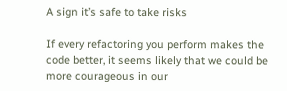A sign it’s safe to take risks

If every refactoring you perform makes the code better, it seems likely that we could be more courageous in our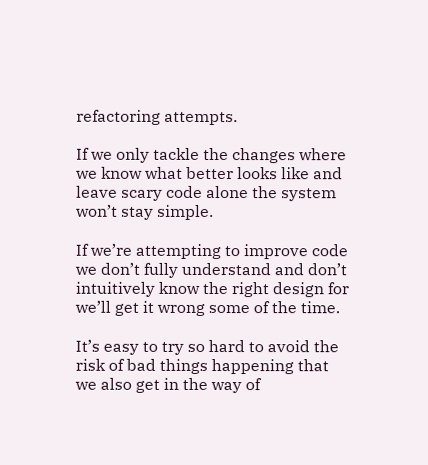refactoring attempts.

If we only tackle the changes where we know what better looks like and leave scary code alone the system won’t stay simple.

If we’re attempting to improve code we don’t fully understand and don’t intuitively know the right design for we’ll get it wrong some of the time.

It’s easy to try so hard to avoid the risk of bad things happening that we also get in the way of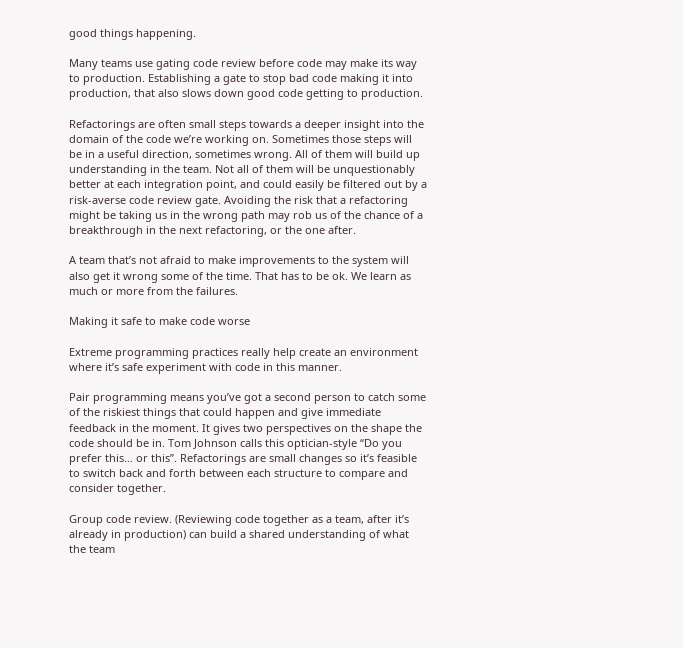good things happening.

Many teams use gating code review before code may make its way to production. Establishing a gate to stop bad code making it into production, that also slows down good code getting to production.

Refactorings are often small steps towards a deeper insight into the domain of the code we’re working on. Sometimes those steps will be in a useful direction, sometimes wrong. All of them will build up understanding in the team. Not all of them will be unquestionably better at each integration point, and could easily be filtered out by a risk-averse code review gate. Avoiding the risk that a refactoring might be taking us in the wrong path may rob us of the chance of a breakthrough in the next refactoring, or the one after.

A team that’s not afraid to make improvements to the system will also get it wrong some of the time. That has to be ok. We learn as much or more from the failures.

Making it safe to make code worse

Extreme programming practices really help create an environment where it’s safe experiment with code in this manner.

Pair programming means you’ve got a second person to catch some of the riskiest things that could happen and give immediate feedback in the moment. It gives two perspectives on the shape the code should be in. Tom Johnson calls this optician-style “Do you prefer this… or this”. Refactorings are small changes so it’s feasible to switch back and forth between each structure to compare and consider together.

Group code review. (Reviewing code together as a team, after it’s already in production) can build a shared understanding of what the team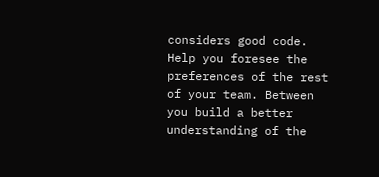considers good code. Help you foresee the preferences of the rest of your team. Between you build a better understanding of the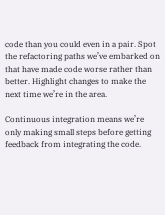code than you could even in a pair. Spot the refactoring paths we’ve embarked on that have made code worse rather than better. Highlight changes to make the next time we’re in the area.

Continuous integration means we’re only making small steps before getting feedback from integrating the code.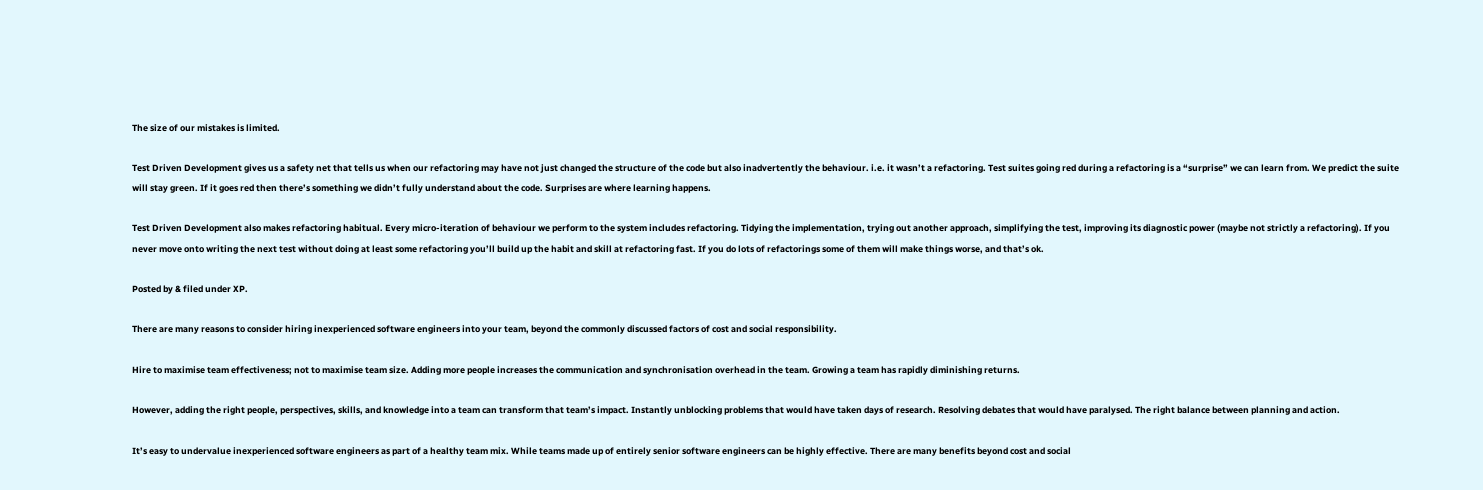The size of our mistakes is limited.

Test Driven Development gives us a safety net that tells us when our refactoring may have not just changed the structure of the code but also inadvertently the behaviour. i.e. it wasn’t a refactoring. Test suites going red during a refactoring is a “surprise” we can learn from. We predict the suite will stay green. If it goes red then there’s something we didn’t fully understand about the code. Surprises are where learning happens.

Test Driven Development also makes refactoring habitual. Every micro-iteration of behaviour we perform to the system includes refactoring. Tidying the implementation, trying out another approach, simplifying the test, improving its diagnostic power (maybe not strictly a refactoring). If you never move onto writing the next test without doing at least some refactoring you’ll build up the habit and skill at refactoring fast. If you do lots of refactorings some of them will make things worse, and that’s ok.

Posted by & filed under XP.

There are many reasons to consider hiring inexperienced software engineers into your team, beyond the commonly discussed factors of cost and social responsibility.

Hire to maximise team effectiveness; not to maximise team size. Adding more people increases the communication and synchronisation overhead in the team. Growing a team has rapidly diminishing returns.

However, adding the right people, perspectives, skills, and knowledge into a team can transform that team’s impact. Instantly unblocking problems that would have taken days of research. Resolving debates that would have paralysed. The right balance between planning and action.

It’s easy to undervalue inexperienced software engineers as part of a healthy team mix. While teams made up of entirely senior software engineers can be highly effective. There are many benefits beyond cost and social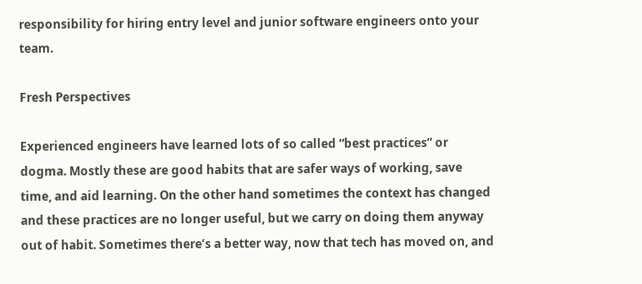responsibility for hiring entry level and junior software engineers onto your team.

Fresh Perspectives

Experienced engineers have learned lots of so called “best practices” or dogma. Mostly these are good habits that are safer ways of working, save time, and aid learning. On the other hand sometimes the context has changed and these practices are no longer useful, but we carry on doing them anyway out of habit. Sometimes there’s a better way, now that tech has moved on, and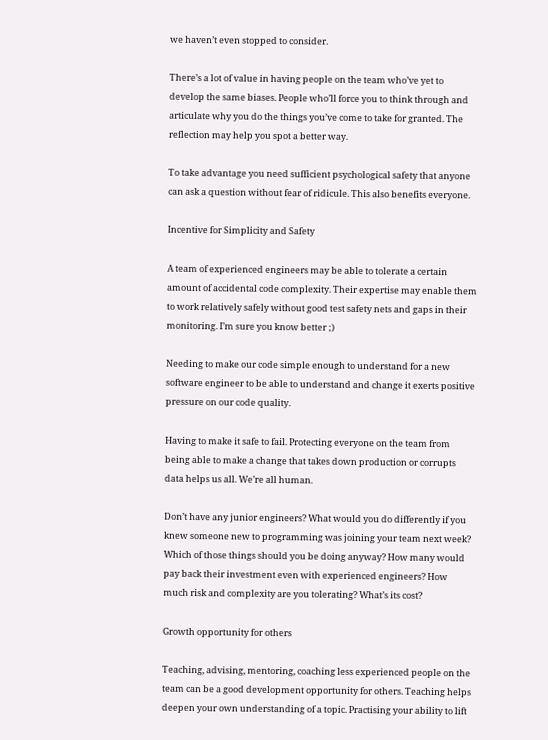we haven’t even stopped to consider.

There’s a lot of value in having people on the team who’ve yet to develop the same biases. People who’ll force you to think through and articulate why you do the things you’ve come to take for granted. The reflection may help you spot a better way.

To take advantage you need sufficient psychological safety that anyone can ask a question without fear of ridicule. This also benefits everyone.

Incentive for Simplicity and Safety

A team of experienced engineers may be able to tolerate a certain amount of accidental code complexity. Their expertise may enable them to work relatively safely without good test safety nets and gaps in their monitoring. I’m sure you know better ;)

Needing to make our code simple enough to understand for a new software engineer to be able to understand and change it exerts positive pressure on our code quality.

Having to make it safe to fail. Protecting everyone on the team from being able to make a change that takes down production or corrupts data helps us all. We’re all human.

Don’t have any junior engineers? What would you do differently if you knew someone new to programming was joining your team next week? Which of those things should you be doing anyway? How many would pay back their investment even with experienced engineers? How much risk and complexity are you tolerating? What’s its cost?

Growth opportunity for others

Teaching, advising, mentoring, coaching less experienced people on the team can be a good development opportunity for others. Teaching helps deepen your own understanding of a topic. Practising your ability to lift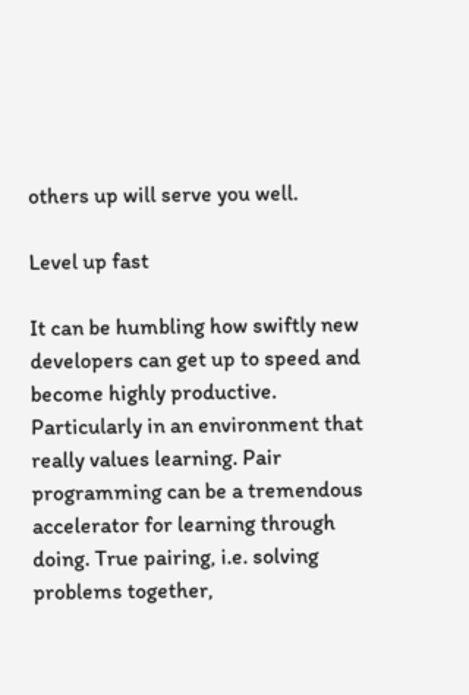others up will serve you well.

Level up fast

It can be humbling how swiftly new developers can get up to speed and become highly productive. Particularly in an environment that really values learning. Pair programming can be a tremendous accelerator for learning through doing. True pairing, i.e. solving problems together,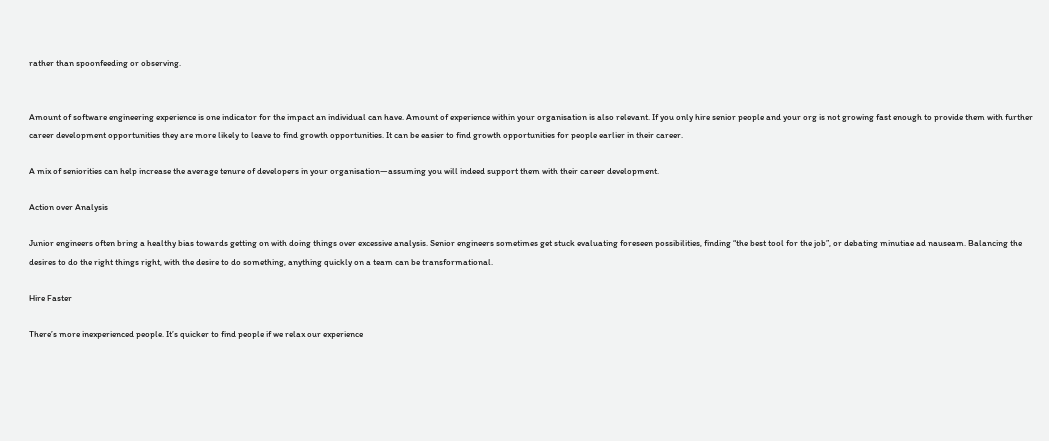rather than spoonfeeding or observing.


Amount of software engineering experience is one indicator for the impact an individual can have. Amount of experience within your organisation is also relevant. If you only hire senior people and your org is not growing fast enough to provide them with further career development opportunities they are more likely to leave to find growth opportunities. It can be easier to find growth opportunities for people earlier in their career.

A mix of seniorities can help increase the average tenure of developers in your organisation—assuming you will indeed support them with their career development.

Action over Analysis

Junior engineers often bring a healthy bias towards getting on with doing things over excessive analysis. Senior engineers sometimes get stuck evaluating foreseen possibilities, finding “the best tool for the job”, or debating minutiae ad nauseam. Balancing the desires to do the right things right, with the desire to do something, anything quickly on a team can be transformational.

Hire Faster

There’s more inexperienced people. It’s quicker to find people if we relax our experience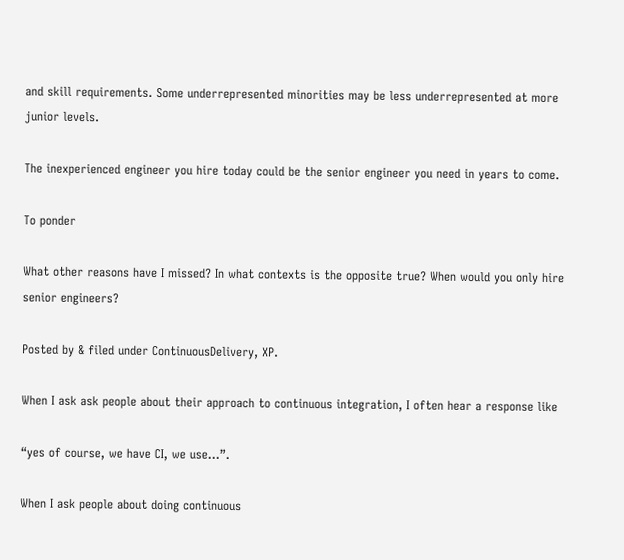and skill requirements. Some underrepresented minorities may be less underrepresented at more junior levels.

The inexperienced engineer you hire today could be the senior engineer you need in years to come.

To ponder

What other reasons have I missed? In what contexts is the opposite true? When would you only hire senior engineers?

Posted by & filed under ContinuousDelivery, XP.

When I ask ask people about their approach to continuous integration, I often hear a response like

“yes of course, we have CI, we use…”.

When I ask people about doing continuous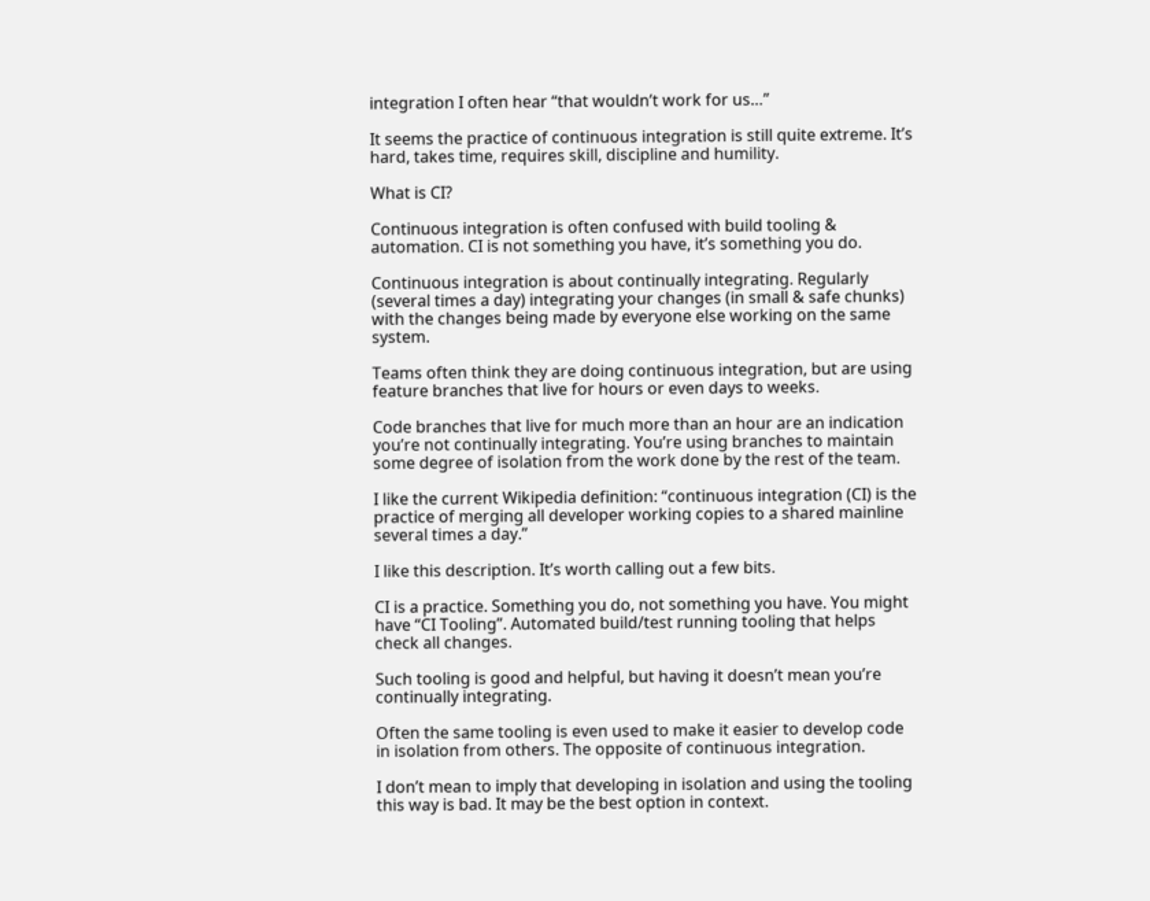integration I often hear “that wouldn’t work for us…”

It seems the practice of continuous integration is still quite extreme. It’s hard, takes time, requires skill, discipline and humility.

What is CI?

Continuous integration is often confused with build tooling & automation. CI is not something you have, it’s something you do.

Continuous integration is about continually integrating. Regularly (several times a day) integrating your changes (in small & safe chunks) with the changes being made by everyone else working on the same system.

Teams often think they are doing continuous integration, but are using feature branches that live for hours or even days to weeks.

Code branches that live for much more than an hour are an indication you’re not continually integrating. You’re using branches to maintain some degree of isolation from the work done by the rest of the team.

I like the current Wikipedia definition: “continuous integration (CI) is the practice of merging all developer working copies to a shared mainline several times a day.”

I like this description. It’s worth calling out a few bits.

CI is a practice. Something you do, not something you have. You might have “CI Tooling”. Automated build/test running tooling that helps check all changes.

Such tooling is good and helpful, but having it doesn’t mean you’re continually integrating.

Often the same tooling is even used to make it easier to develop code in isolation from others. The opposite of continuous integration.

I don’t mean to imply that developing in isolation and using the tooling this way is bad. It may be the best option in context.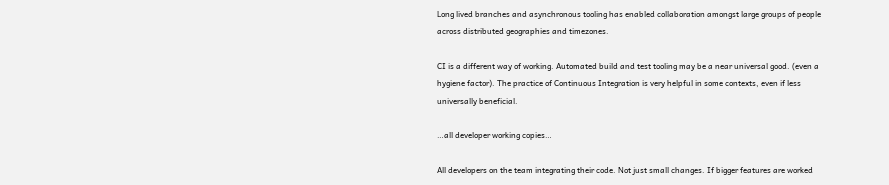Long lived branches and asynchronous tooling has enabled collaboration amongst large groups of people across distributed geographies and timezones.

CI is a different way of working. Automated build and test tooling may be a near universal good. (even a hygiene factor). The practice of Continuous Integration is very helpful in some contexts, even if less universally beneficial.

…all developer working copies…

All developers on the team integrating their code. Not just small changes. If bigger features are worked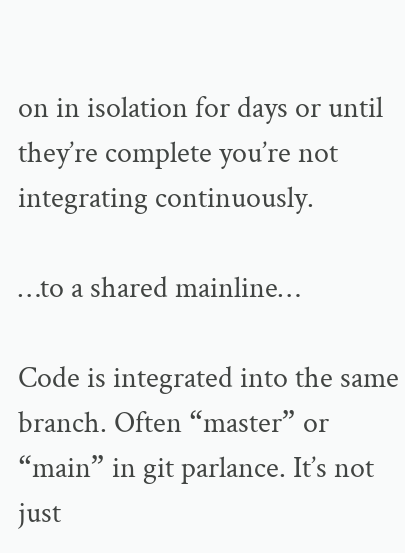on in isolation for days or until they’re complete you’re not integrating continuously.

…to a shared mainline…

Code is integrated into the same branch. Often “master” or “main” in git parlance. It’s not just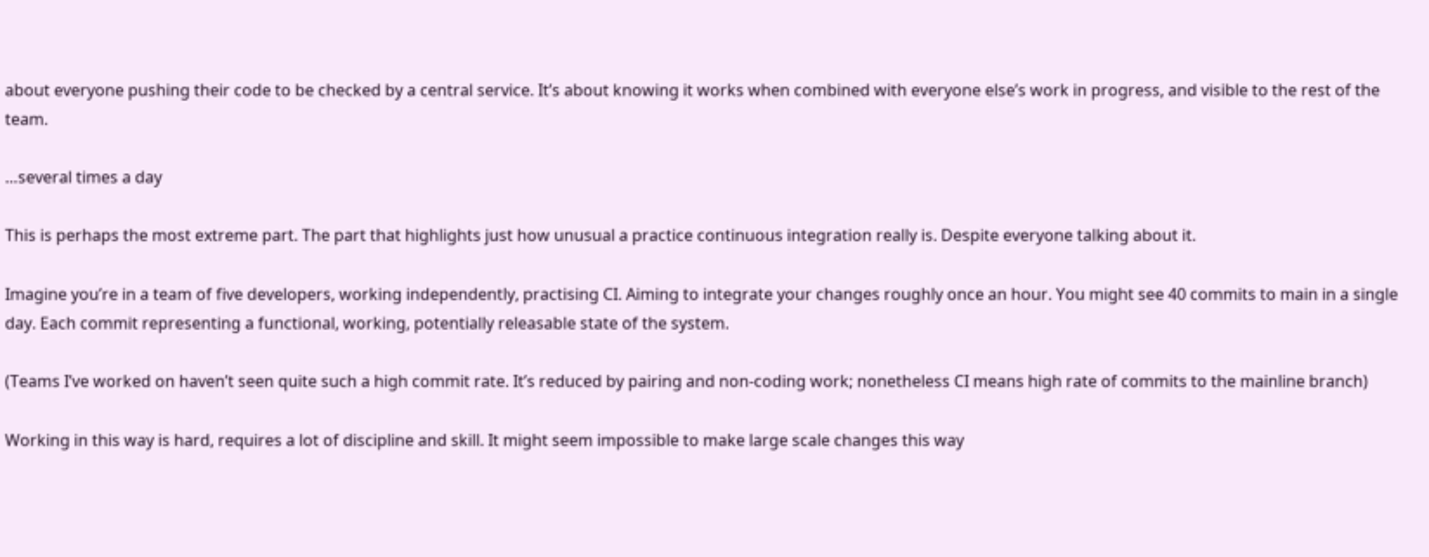about everyone pushing their code to be checked by a central service. It’s about knowing it works when combined with everyone else’s work in progress, and visible to the rest of the team.

…several times a day

This is perhaps the most extreme part. The part that highlights just how unusual a practice continuous integration really is. Despite everyone talking about it.

Imagine you’re in a team of five developers, working independently, practising CI. Aiming to integrate your changes roughly once an hour. You might see 40 commits to main in a single day. Each commit representing a functional, working, potentially releasable state of the system.

(Teams I’ve worked on haven’t seen quite such a high commit rate. It’s reduced by pairing and non-coding work; nonetheless CI means high rate of commits to the mainline branch)

Working in this way is hard, requires a lot of discipline and skill. It might seem impossible to make large scale changes this way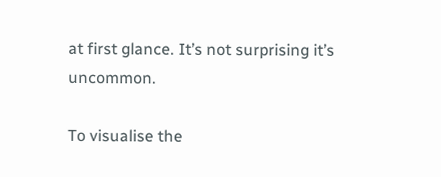at first glance. It’s not surprising it’s uncommon.

To visualise the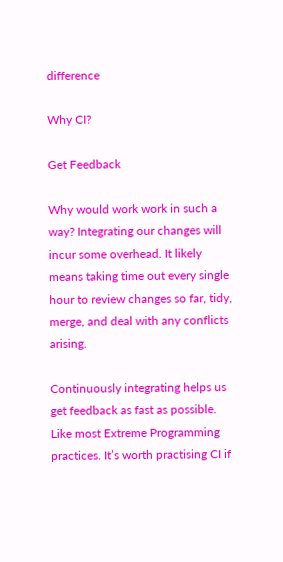difference

Why CI?

Get Feedback

Why would work work in such a way? Integrating our changes will incur some overhead. It likely means taking time out every single hour to review changes so far, tidy, merge, and deal with any conflicts arising.

Continuously integrating helps us get feedback as fast as possible. Like most Extreme Programming practices. It’s worth practising CI if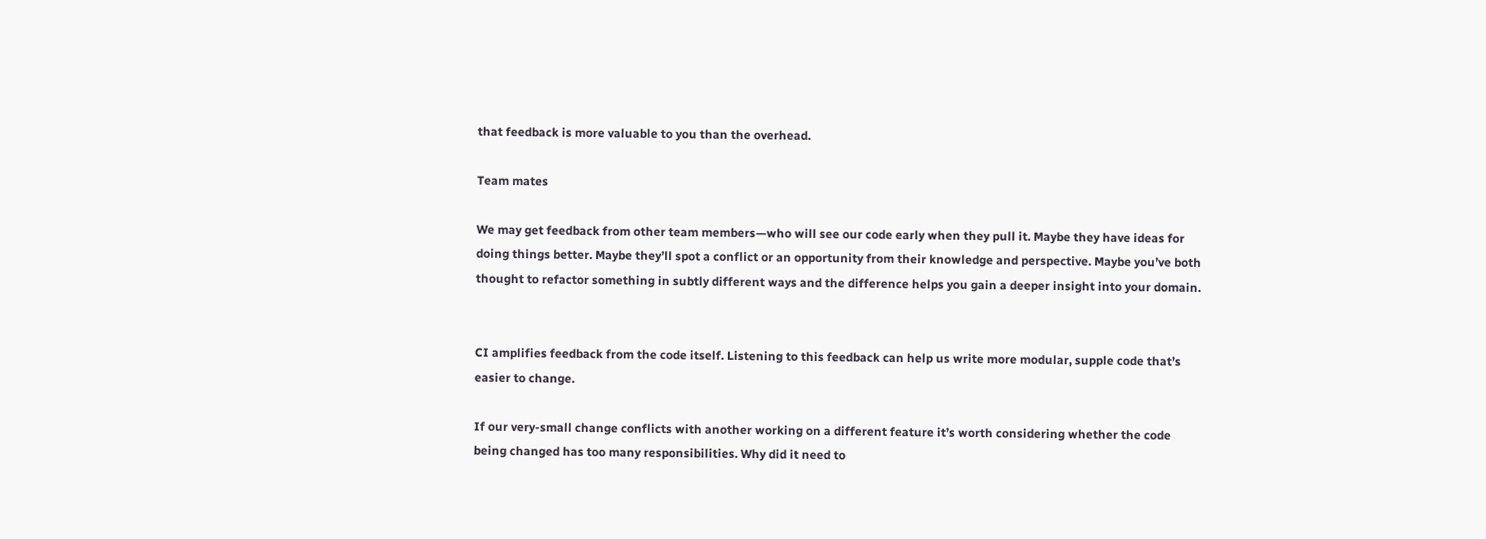that feedback is more valuable to you than the overhead.

Team mates

We may get feedback from other team members—who will see our code early when they pull it. Maybe they have ideas for doing things better. Maybe they’ll spot a conflict or an opportunity from their knowledge and perspective. Maybe you’ve both thought to refactor something in subtly different ways and the difference helps you gain a deeper insight into your domain.


CI amplifies feedback from the code itself. Listening to this feedback can help us write more modular, supple code that’s easier to change.

If our very-small change conflicts with another working on a different feature it’s worth considering whether the code being changed has too many responsibilities. Why did it need to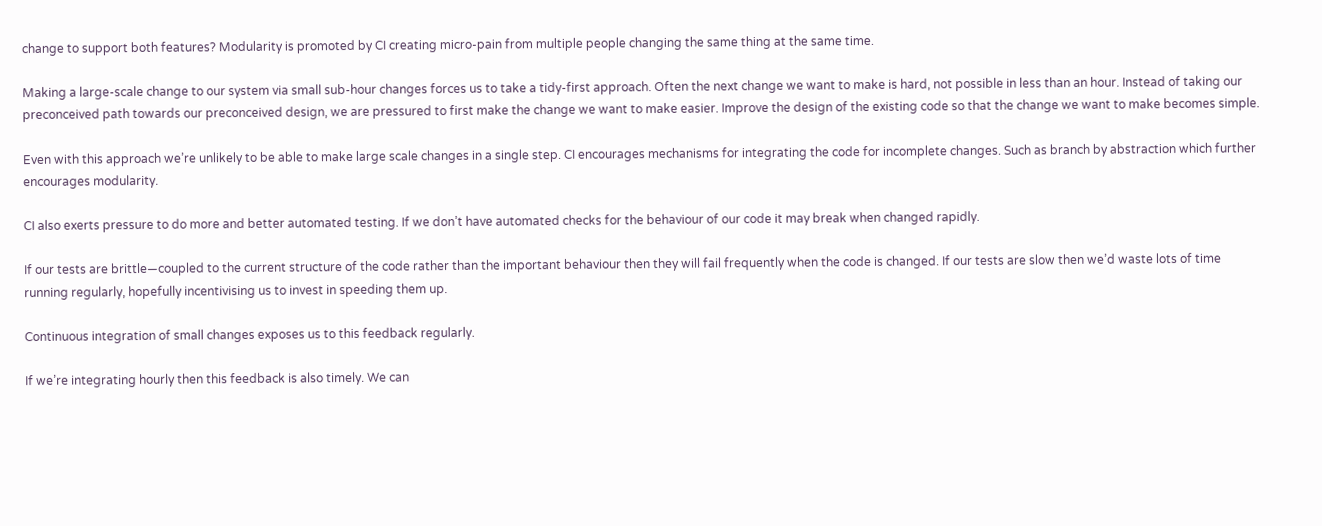change to support both features? Modularity is promoted by CI creating micro-pain from multiple people changing the same thing at the same time.

Making a large-scale change to our system via small sub-hour changes forces us to take a tidy-first approach. Often the next change we want to make is hard, not possible in less than an hour. Instead of taking our preconceived path towards our preconceived design, we are pressured to first make the change we want to make easier. Improve the design of the existing code so that the change we want to make becomes simple.

Even with this approach we’re unlikely to be able to make large scale changes in a single step. CI encourages mechanisms for integrating the code for incomplete changes. Such as branch by abstraction which further encourages modularity.

CI also exerts pressure to do more and better automated testing. If we don’t have automated checks for the behaviour of our code it may break when changed rapidly.

If our tests are brittle—coupled to the current structure of the code rather than the important behaviour then they will fail frequently when the code is changed. If our tests are slow then we’d waste lots of time running regularly, hopefully incentivising us to invest in speeding them up.

Continuous integration of small changes exposes us to this feedback regularly.

If we’re integrating hourly then this feedback is also timely. We can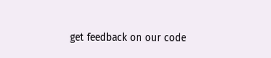get feedback on our code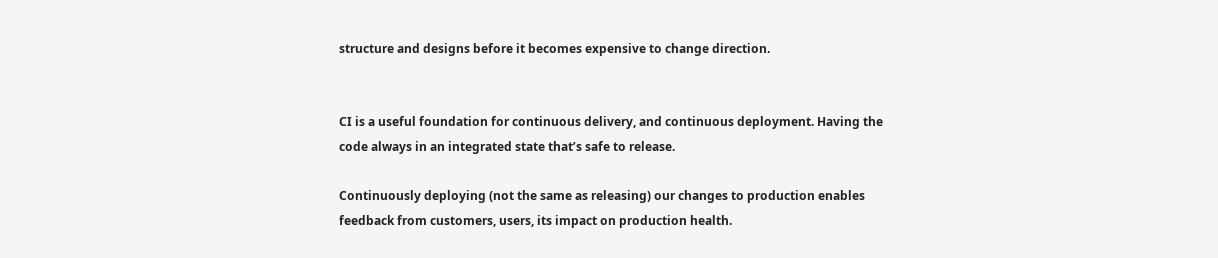structure and designs before it becomes expensive to change direction.


CI is a useful foundation for continuous delivery, and continuous deployment. Having the code always in an integrated state that’s safe to release.

Continuously deploying (not the same as releasing) our changes to production enables feedback from customers, users, its impact on production health.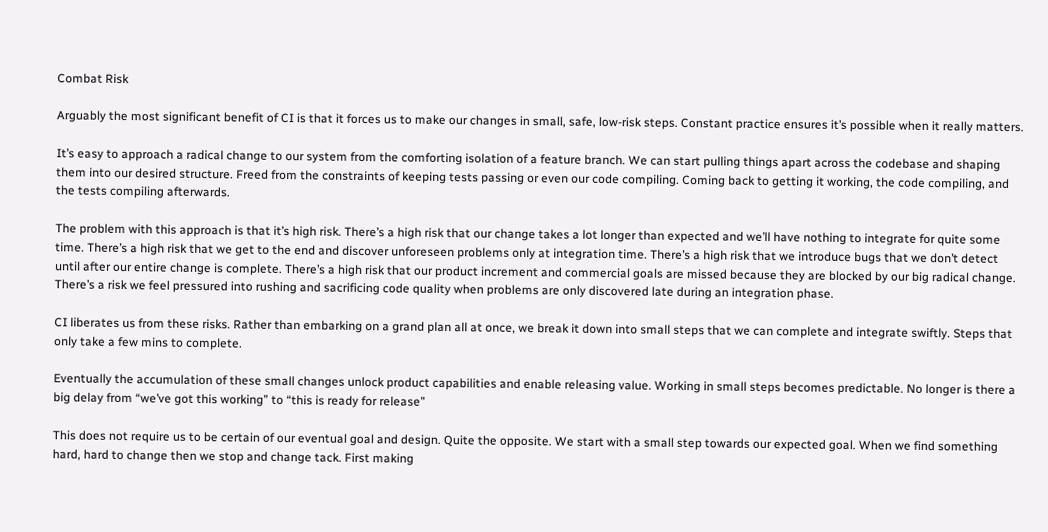Combat Risk

Arguably the most significant benefit of CI is that it forces us to make our changes in small, safe, low-risk steps. Constant practice ensures it’s possible when it really matters.

It’s easy to approach a radical change to our system from the comforting isolation of a feature branch. We can start pulling things apart across the codebase and shaping them into our desired structure. Freed from the constraints of keeping tests passing or even our code compiling. Coming back to getting it working, the code compiling, and the tests compiling afterwards.

The problem with this approach is that it’s high risk. There’s a high risk that our change takes a lot longer than expected and we’ll have nothing to integrate for quite some time. There’s a high risk that we get to the end and discover unforeseen problems only at integration time. There’s a high risk that we introduce bugs that we don’t detect until after our entire change is complete. There’s a high risk that our product increment and commercial goals are missed because they are blocked by our big radical change. There’s a risk we feel pressured into rushing and sacrificing code quality when problems are only discovered late during an integration phase.

CI liberates us from these risks. Rather than embarking on a grand plan all at once, we break it down into small steps that we can complete and integrate swiftly. Steps that only take a few mins to complete.

Eventually the accumulation of these small changes unlock product capabilities and enable releasing value. Working in small steps becomes predictable. No longer is there a big delay from “we’ve got this working” to “this is ready for release”

This does not require us to be certain of our eventual goal and design. Quite the opposite. We start with a small step towards our expected goal. When we find something hard, hard to change then we stop and change tack. First making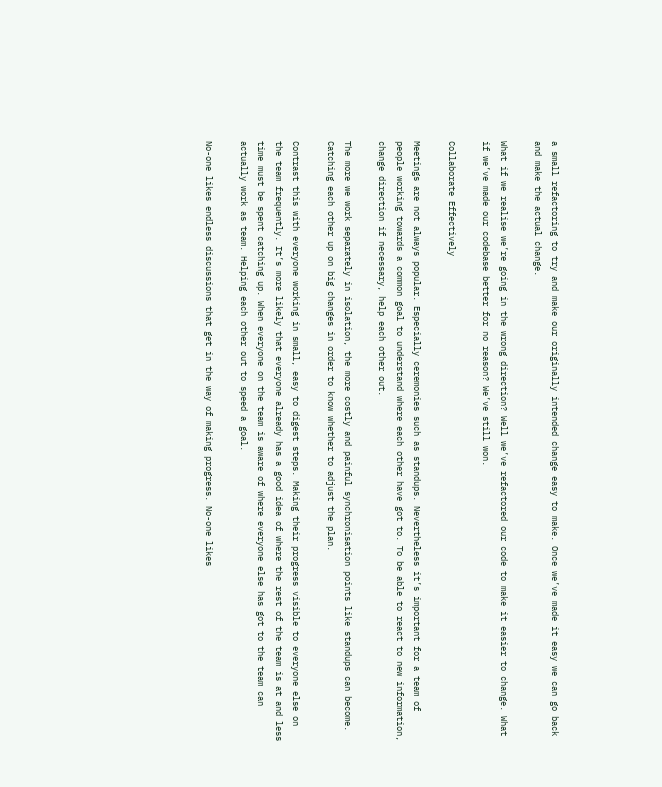a small refactoring to try and make our originally intended change easy to make. Once we’ve made it easy we can go back and make the actual change.

What if we realise we’re going in the wrong direction? Well we’ve refactored our code to make it easier to change. What if we’ve made our codebase better for no reason? We’ve still won.

Collaborate Effectively

Meetings are not always popular. Especially ceremonies such as standups. Nevertheless it’s important for a team of people working towards a common goal to understand where each other have got to. To be able to react to new information, change direction if necessary, help each other out.

The more we work separately in isolation, the more costly and painful synchronisation points like standups can become. Catching each other up on big changes in order to know whether to adjust the plan.

Contrast this with everyone working in small, easy to digest steps. Making their progress visible to everyone else on the team frequently. It’s more likely that everyone already has a good idea of where the rest of the team is at and less time must be spent catching up. When everyone on the team is aware of where everyone else has got to the team can actually work as team. Helping each other out to speed a goal.

No-one likes endless discussions that get in the way of making progress. No-one likes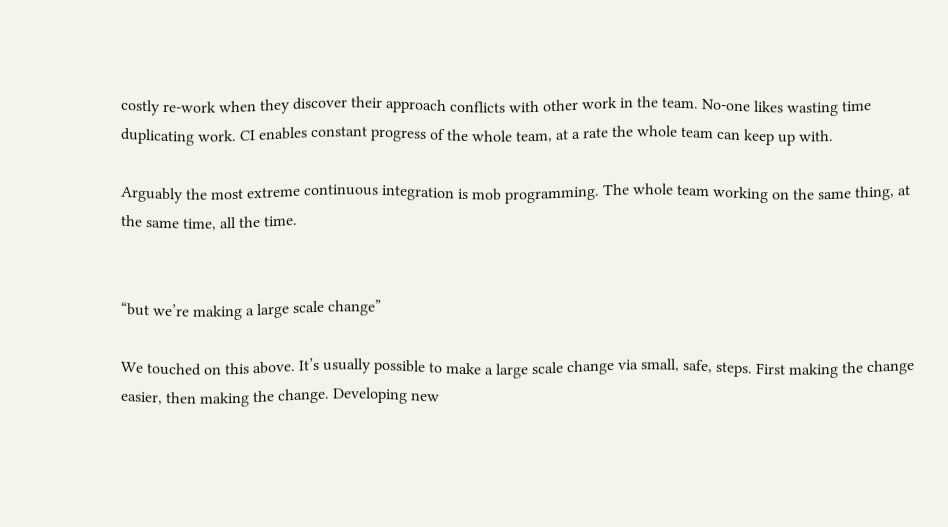costly re-work when they discover their approach conflicts with other work in the team. No-one likes wasting time duplicating work. CI enables constant progress of the whole team, at a rate the whole team can keep up with.

Arguably the most extreme continuous integration is mob programming. The whole team working on the same thing, at the same time, all the time.


“but we’re making a large scale change”

We touched on this above. It’s usually possible to make a large scale change via small, safe, steps. First making the change easier, then making the change. Developing new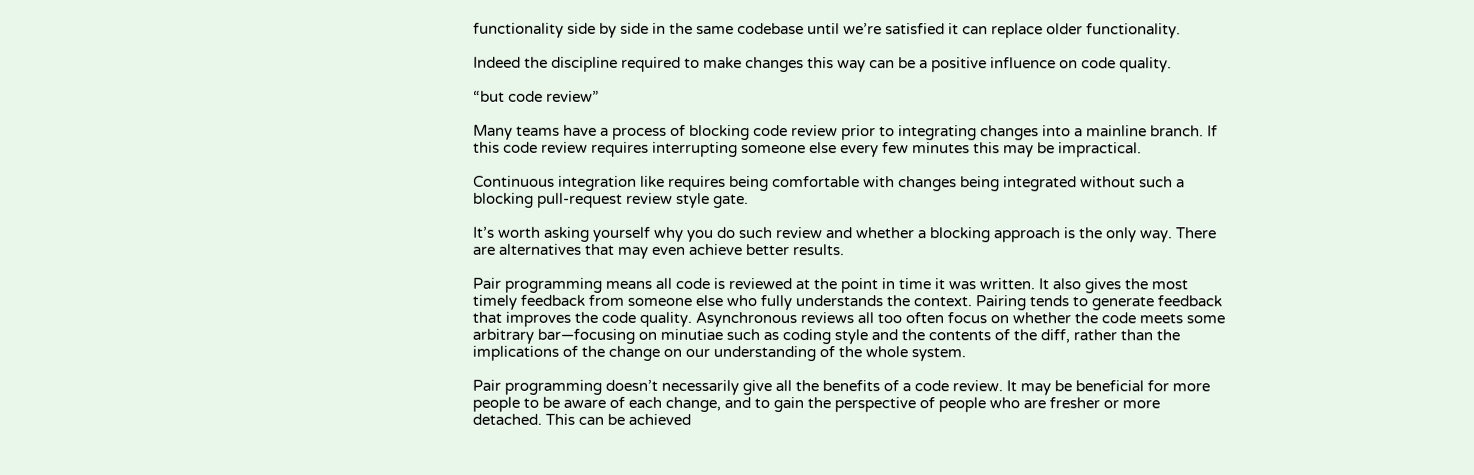functionality side by side in the same codebase until we’re satisfied it can replace older functionality.

Indeed the discipline required to make changes this way can be a positive influence on code quality.

“but code review”

Many teams have a process of blocking code review prior to integrating changes into a mainline branch. If this code review requires interrupting someone else every few minutes this may be impractical.

Continuous integration like requires being comfortable with changes being integrated without such a blocking pull-request review style gate.

It’s worth asking yourself why you do such review and whether a blocking approach is the only way. There are alternatives that may even achieve better results.

Pair programming means all code is reviewed at the point in time it was written. It also gives the most timely feedback from someone else who fully understands the context. Pairing tends to generate feedback that improves the code quality. Asynchronous reviews all too often focus on whether the code meets some arbitrary bar—focusing on minutiae such as coding style and the contents of the diff, rather than the implications of the change on our understanding of the whole system.

Pair programming doesn’t necessarily give all the benefits of a code review. It may be beneficial for more people to be aware of each change, and to gain the perspective of people who are fresher or more detached. This can be achieved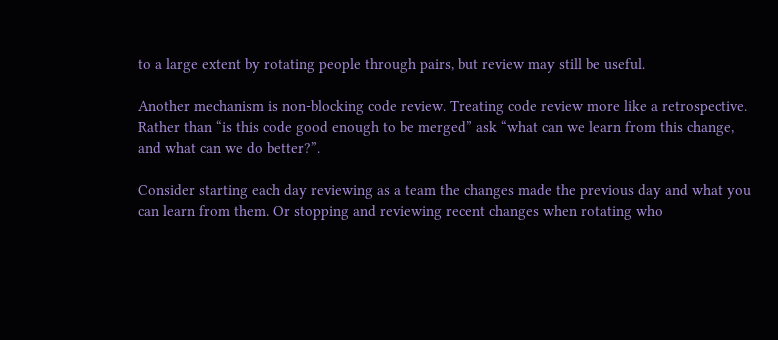to a large extent by rotating people through pairs, but review may still be useful.

Another mechanism is non-blocking code review. Treating code review more like a retrospective. Rather than “is this code good enough to be merged” ask “what can we learn from this change, and what can we do better?”.

Consider starting each day reviewing as a team the changes made the previous day and what you can learn from them. Or stopping and reviewing recent changes when rotating who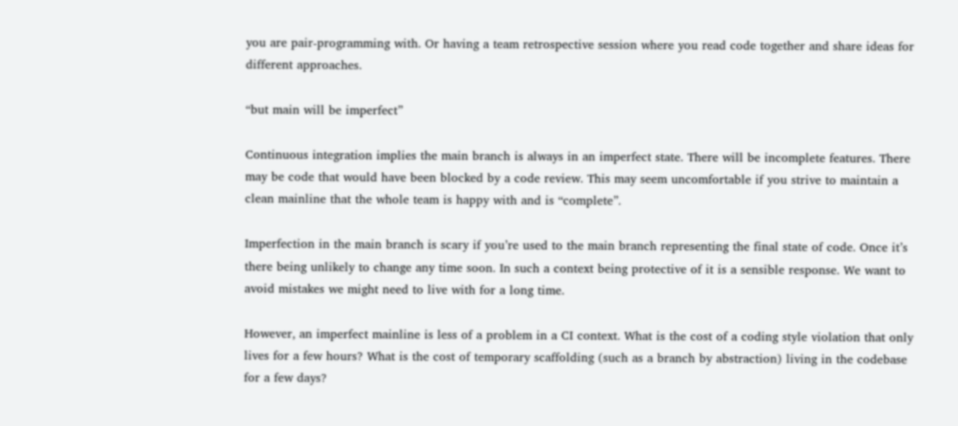you are pair-programming with. Or having a team retrospective session where you read code together and share ideas for different approaches.

“but main will be imperfect”

Continuous integration implies the main branch is always in an imperfect state. There will be incomplete features. There may be code that would have been blocked by a code review. This may seem uncomfortable if you strive to maintain a clean mainline that the whole team is happy with and is “complete”.

Imperfection in the main branch is scary if you’re used to the main branch representing the final state of code. Once it’s there being unlikely to change any time soon. In such a context being protective of it is a sensible response. We want to avoid mistakes we might need to live with for a long time.

However, an imperfect mainline is less of a problem in a CI context. What is the cost of a coding style violation that only lives for a few hours? What is the cost of temporary scaffolding (such as a branch by abstraction) living in the codebase for a few days?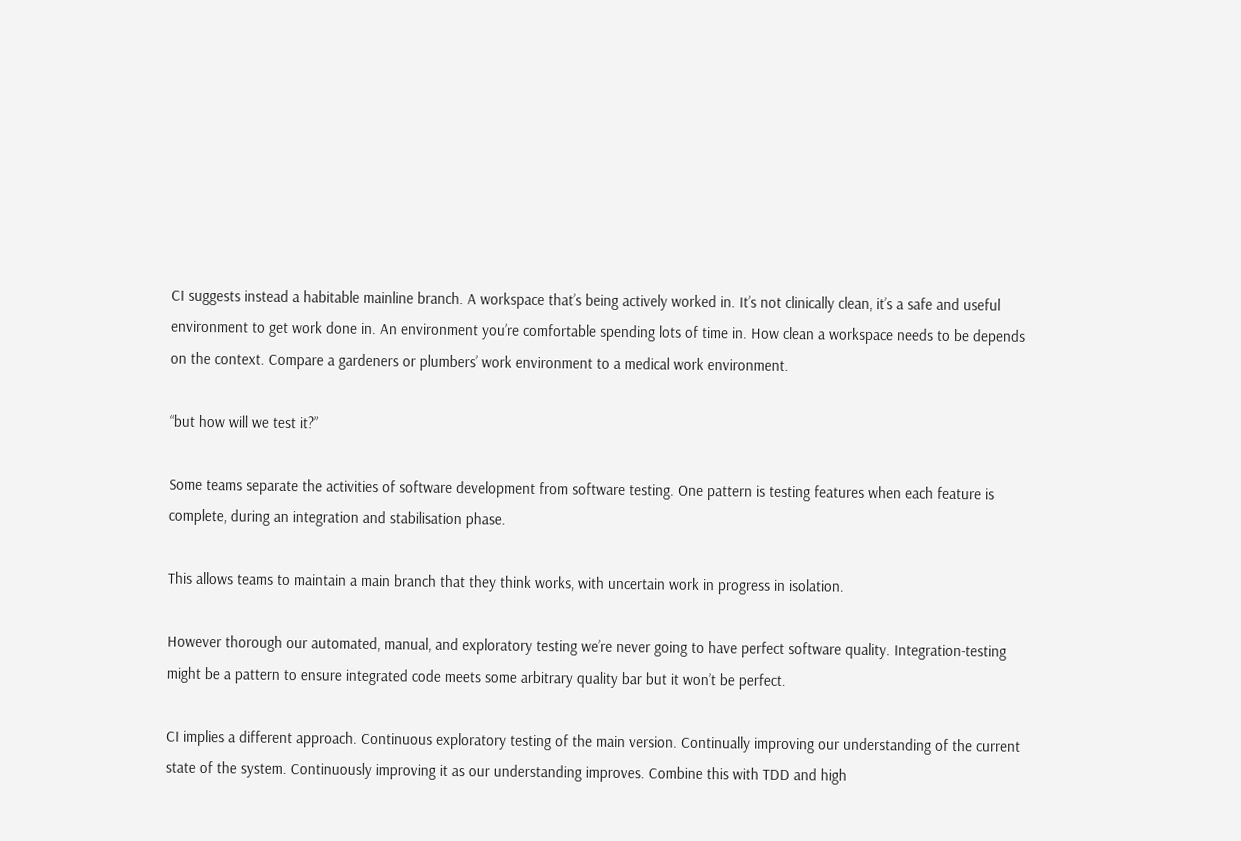CI suggests instead a habitable mainline branch. A workspace that’s being actively worked in. It’s not clinically clean, it’s a safe and useful environment to get work done in. An environment you’re comfortable spending lots of time in. How clean a workspace needs to be depends on the context. Compare a gardeners or plumbers’ work environment to a medical work environment.

“but how will we test it?”

Some teams separate the activities of software development from software testing. One pattern is testing features when each feature is complete, during an integration and stabilisation phase.

This allows teams to maintain a main branch that they think works, with uncertain work in progress in isolation.

However thorough our automated, manual, and exploratory testing we’re never going to have perfect software quality. Integration-testing might be a pattern to ensure integrated code meets some arbitrary quality bar but it won’t be perfect.

CI implies a different approach. Continuous exploratory testing of the main version. Continually improving our understanding of the current state of the system. Continuously improving it as our understanding improves. Combine this with TDD and high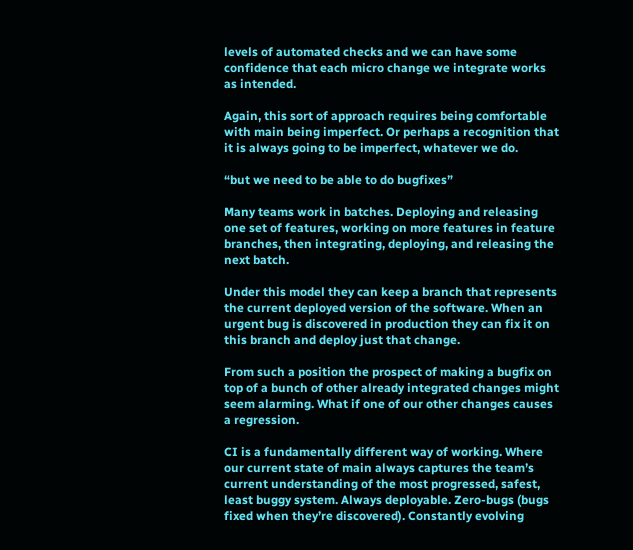levels of automated checks and we can have some confidence that each micro change we integrate works as intended.

Again, this sort of approach requires being comfortable with main being imperfect. Or perhaps a recognition that it is always going to be imperfect, whatever we do.

“but we need to be able to do bugfixes”

Many teams work in batches. Deploying and releasing one set of features, working on more features in feature branches, then integrating, deploying, and releasing the next batch.

Under this model they can keep a branch that represents the current deployed version of the software. When an urgent bug is discovered in production they can fix it on this branch and deploy just that change.

From such a position the prospect of making a bugfix on top of a bunch of other already integrated changes might seem alarming. What if one of our other changes causes a regression.

CI is a fundamentally different way of working. Where our current state of main always captures the team’s current understanding of the most progressed, safest, least buggy system. Always deployable. Zero-bugs (bugs fixed when they’re discovered). Constantly evolving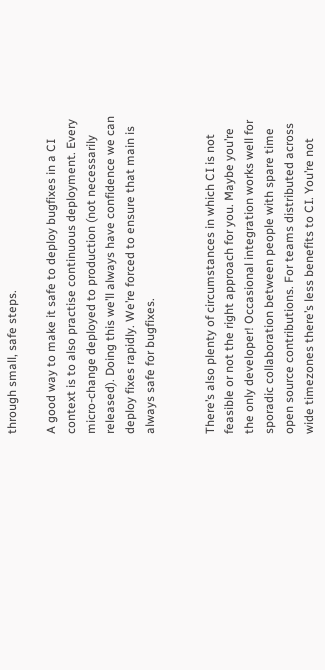through small, safe steps.

A good way to make it safe to deploy bugfixes in a CI context is to also practise continuous deployment. Every micro-change deployed to production (not necessarily released). Doing this we’ll always have confidence we can deploy fixes rapidly. We’re forced to ensure that main is always safe for bugfixes.


There’s also plenty of circumstances in which CI is not feasible or not the right approach for you. Maybe you’re the only developer! Occasional integration works well for sporadic collaboration between people with spare time open source contributions. For teams distributed across wide timezones there’s less benefits to CI. You’re not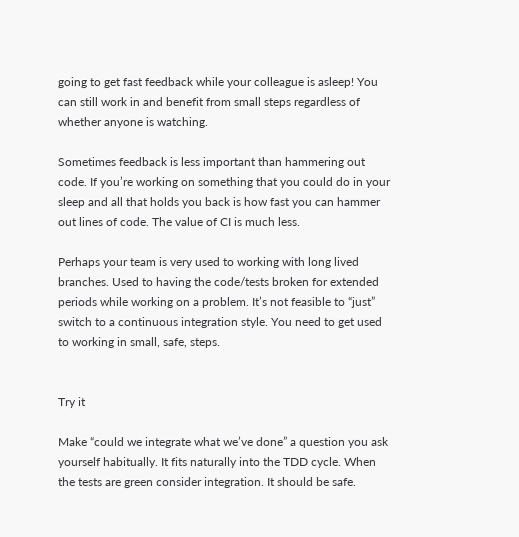going to get fast feedback while your colleague is asleep! You can still work in and benefit from small steps regardless of whether anyone is watching.

Sometimes feedback is less important than hammering out code. If you’re working on something that you could do in your sleep and all that holds you back is how fast you can hammer out lines of code. The value of CI is much less.

Perhaps your team is very used to working with long lived branches. Used to having the code/tests broken for extended periods while working on a problem. It’s not feasible to “just” switch to a continuous integration style. You need to get used to working in small, safe, steps.


Try it

Make “could we integrate what we’ve done” a question you ask yourself habitually. It fits naturally into the TDD cycle. When the tests are green consider integration. It should be safe.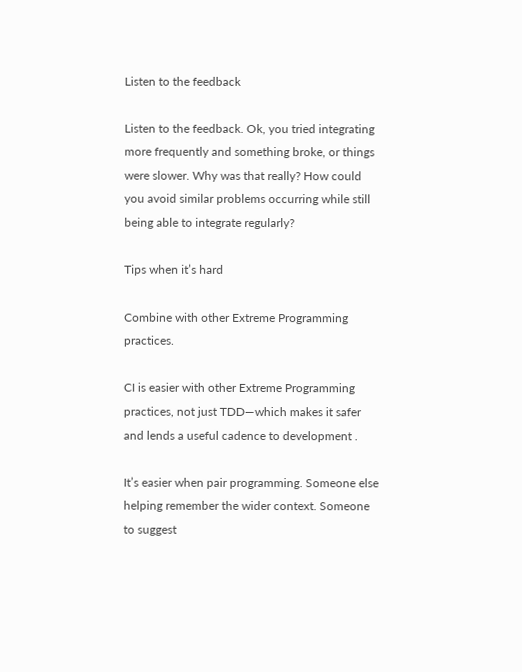Listen to the feedback

Listen to the feedback. Ok, you tried integrating more frequently and something broke, or things were slower. Why was that really? How could you avoid similar problems occurring while still being able to integrate regularly?

Tips when it’s hard

Combine with other Extreme Programming practices.

CI is easier with other Extreme Programming practices, not just TDD—which makes it safer and lends a useful cadence to development .

It’s easier when pair programming. Someone else helping remember the wider context. Someone to suggest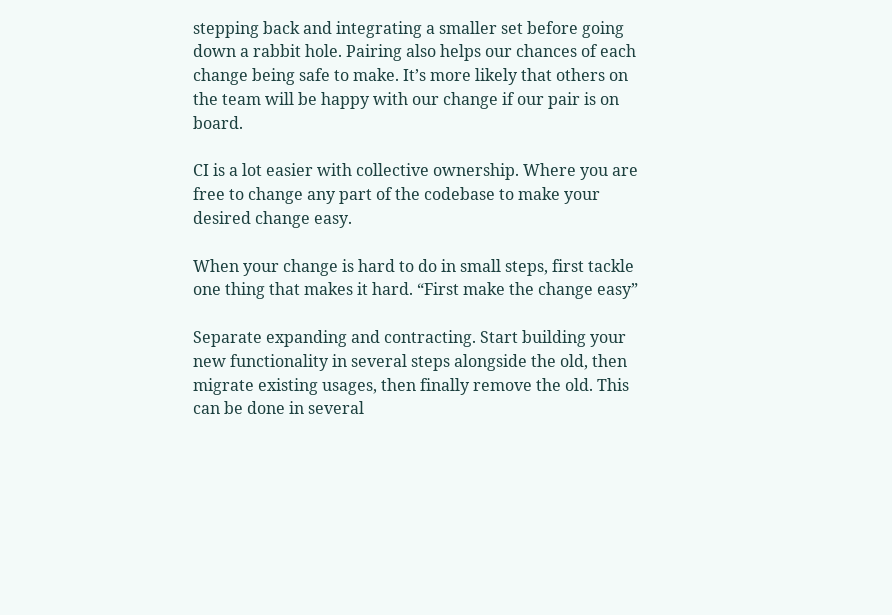stepping back and integrating a smaller set before going down a rabbit hole. Pairing also helps our chances of each change being safe to make. It’s more likely that others on the team will be happy with our change if our pair is on board.

CI is a lot easier with collective ownership. Where you are free to change any part of the codebase to make your desired change easy.

When your change is hard to do in small steps, first tackle one thing that makes it hard. “First make the change easy”

Separate expanding and contracting. Start building your new functionality in several steps alongside the old, then migrate existing usages, then finally remove the old. This can be done in several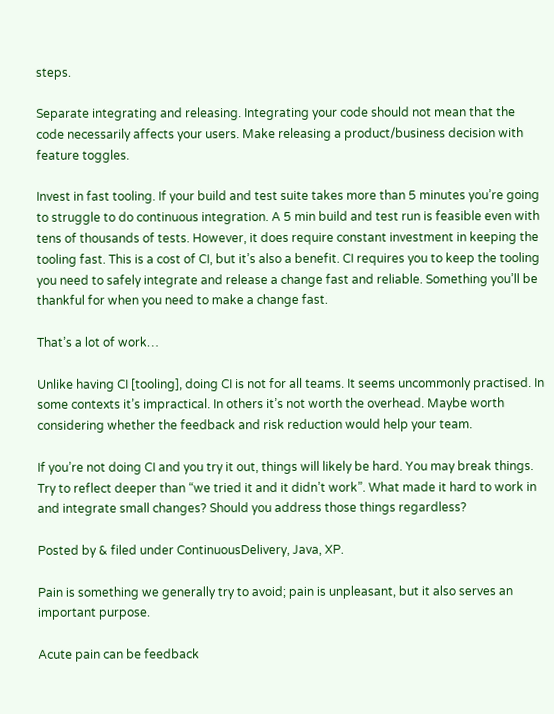steps.

Separate integrating and releasing. Integrating your code should not mean that the code necessarily affects your users. Make releasing a product/business decision with feature toggles.

Invest in fast tooling. If your build and test suite takes more than 5 minutes you’re going to struggle to do continuous integration. A 5 min build and test run is feasible even with tens of thousands of tests. However, it does require constant investment in keeping the tooling fast. This is a cost of CI, but it’s also a benefit. CI requires you to keep the tooling you need to safely integrate and release a change fast and reliable. Something you’ll be thankful for when you need to make a change fast.

That’s a lot of work…

Unlike having CI [tooling], doing CI is not for all teams. It seems uncommonly practised. In some contexts it’s impractical. In others it’s not worth the overhead. Maybe worth considering whether the feedback and risk reduction would help your team.

If you’re not doing CI and you try it out, things will likely be hard. You may break things. Try to reflect deeper than “we tried it and it didn’t work”. What made it hard to work in and integrate small changes? Should you address those things regardless?

Posted by & filed under ContinuousDelivery, Java, XP.

Pain is something we generally try to avoid; pain is unpleasant, but it also serves an important purpose.

Acute pain can be feedback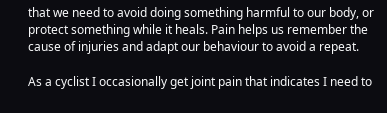that we need to avoid doing something harmful to our body, or protect something while it heals. Pain helps us remember the cause of injuries and adapt our behaviour to avoid a repeat.

As a cyclist I occasionally get joint pain that indicates I need to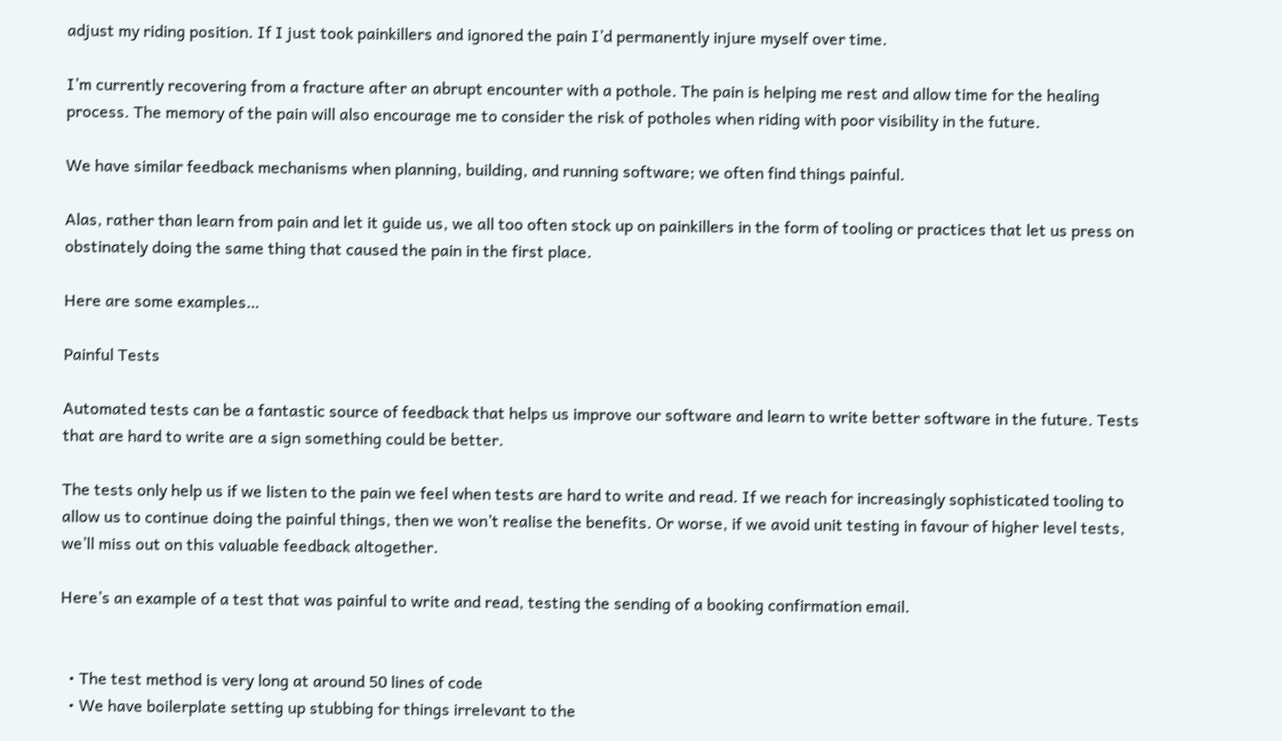adjust my riding position. If I just took painkillers and ignored the pain I’d permanently injure myself over time.

I’m currently recovering from a fracture after an abrupt encounter with a pothole. The pain is helping me rest and allow time for the healing process. The memory of the pain will also encourage me to consider the risk of potholes when riding with poor visibility in the future.

We have similar feedback mechanisms when planning, building, and running software; we often find things painful.

Alas, rather than learn from pain and let it guide us, we all too often stock up on painkillers in the form of tooling or practices that let us press on obstinately doing the same thing that caused the pain in the first place.

Here are some examples…

Painful Tests

Automated tests can be a fantastic source of feedback that helps us improve our software and learn to write better software in the future. Tests that are hard to write are a sign something could be better.

The tests only help us if we listen to the pain we feel when tests are hard to write and read. If we reach for increasingly sophisticated tooling to allow us to continue doing the painful things, then we won’t realise the benefits. Or worse, if we avoid unit testing in favour of higher level tests, we’ll miss out on this valuable feedback altogether.

Here’s an example of a test that was painful to write and read, testing the sending of a booking confirmation email.


  • The test method is very long at around 50 lines of code
  • We have boilerplate setting up stubbing for things irrelevant to the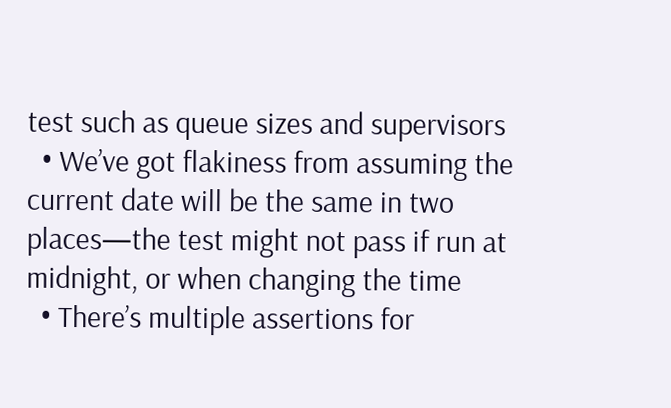test such as queue sizes and supervisors
  • We’ve got flakiness from assuming the current date will be the same in two places—the test might not pass if run at midnight, or when changing the time
  • There’s multiple assertions for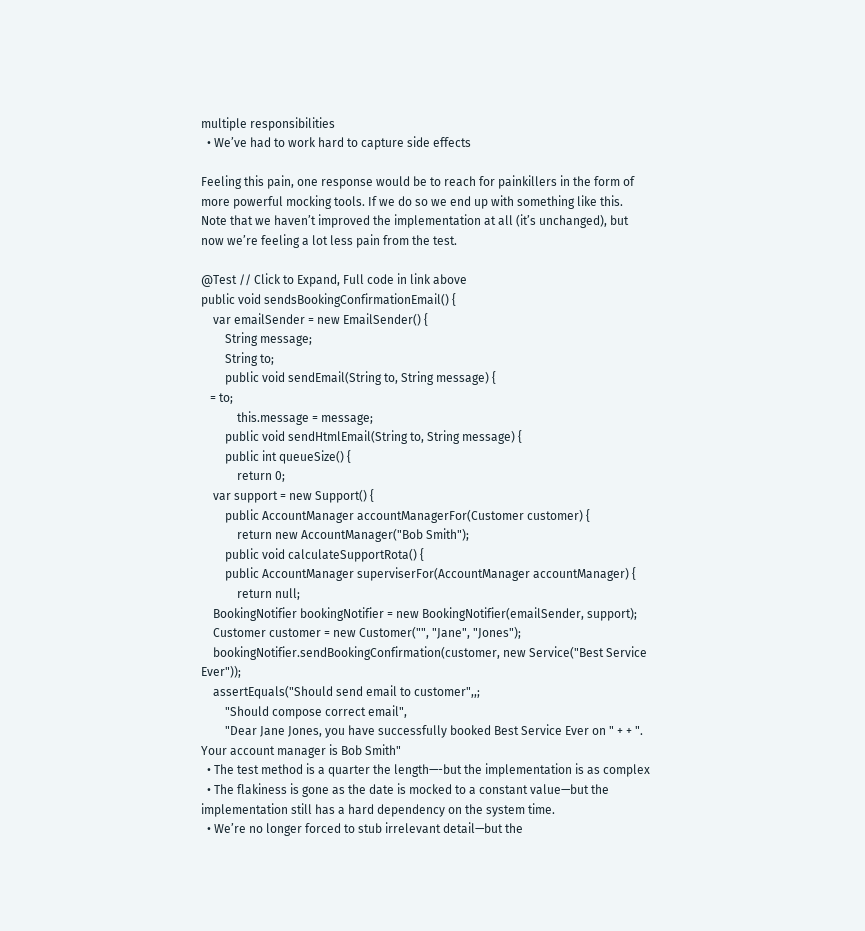multiple responsibilities
  • We’ve had to work hard to capture side effects

Feeling this pain, one response would be to reach for painkillers in the form of more powerful mocking tools. If we do so we end up with something like this. Note that we haven’t improved the implementation at all (it’s unchanged), but now we’re feeling a lot less pain from the test.

@Test // Click to Expand, Full code in link above
public void sendsBookingConfirmationEmail() {
    var emailSender = new EmailSender() {
        String message;
        String to;
        public void sendEmail(String to, String message) {
   = to;
            this.message = message;
        public void sendHtmlEmail(String to, String message) {
        public int queueSize() {
            return 0;
    var support = new Support() {
        public AccountManager accountManagerFor(Customer customer) {
            return new AccountManager("Bob Smith");
        public void calculateSupportRota() {
        public AccountManager superviserFor(AccountManager accountManager) {
            return null;
    BookingNotifier bookingNotifier = new BookingNotifier(emailSender, support);
    Customer customer = new Customer("", "Jane", "Jones");
    bookingNotifier.sendBookingConfirmation(customer, new Service("Best Service Ever"));
    assertEquals("Should send email to customer",,;
        "Should compose correct email",
        "Dear Jane Jones, you have successfully booked Best Service Ever on " + + ". Your account manager is Bob Smith"
  • The test method is a quarter the length—-but the implementation is as complex
  • The flakiness is gone as the date is mocked to a constant value—but the implementation still has a hard dependency on the system time.
  • We’re no longer forced to stub irrelevant detail—but the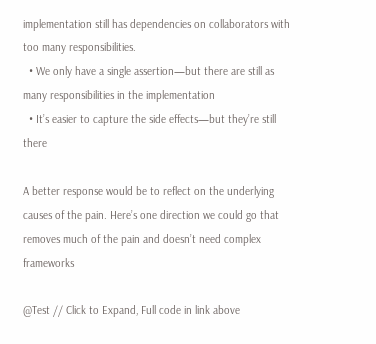implementation still has dependencies on collaborators with too many responsibilities.
  • We only have a single assertion—but there are still as many responsibilities in the implementation
  • It’s easier to capture the side effects—but they’re still there

A better response would be to reflect on the underlying causes of the pain. Here’s one direction we could go that removes much of the pain and doesn’t need complex frameworks

@Test // Click to Expand, Full code in link above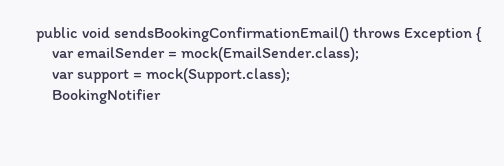public void sendsBookingConfirmationEmail() throws Exception {
    var emailSender = mock(EmailSender.class);
    var support = mock(Support.class);
    BookingNotifier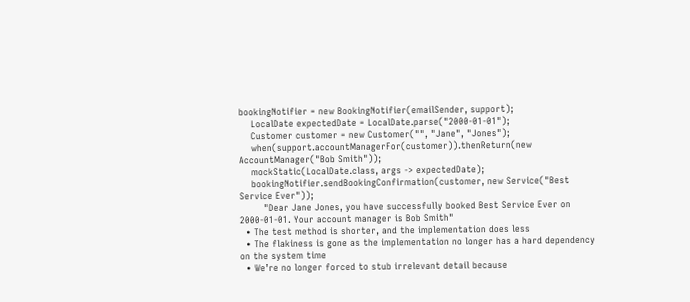bookingNotifier = new BookingNotifier(emailSender, support);
    LocalDate expectedDate = LocalDate.parse("2000-01-01");
    Customer customer = new Customer("", "Jane", "Jones");
    when(support.accountManagerFor(customer)).thenReturn(new AccountManager("Bob Smith"));
    mockStatic(LocalDate.class, args -> expectedDate);
    bookingNotifier.sendBookingConfirmation(customer, new Service("Best Service Ever"));
        "Dear Jane Jones, you have successfully booked Best Service Ever on 2000-01-01. Your account manager is Bob Smith"
  • The test method is shorter, and the implementation does less
  • The flakiness is gone as the implementation no longer has a hard dependency on the system time
  • We’re no longer forced to stub irrelevant detail because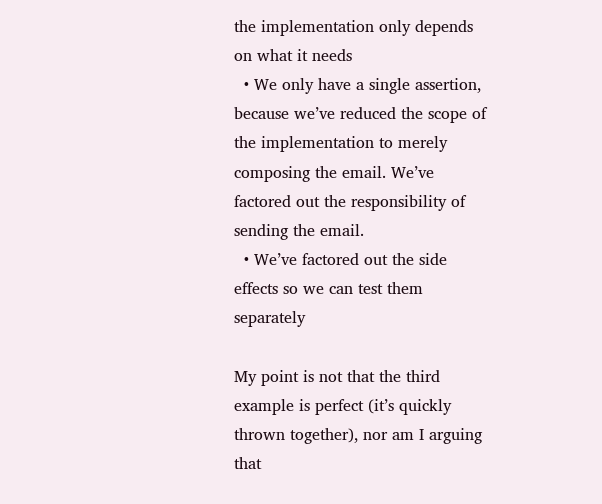the implementation only depends on what it needs
  • We only have a single assertion, because we’ve reduced the scope of the implementation to merely composing the email. We’ve factored out the responsibility of sending the email.
  • We’ve factored out the side effects so we can test them separately

My point is not that the third example is perfect (it’s quickly thrown together), nor am I arguing that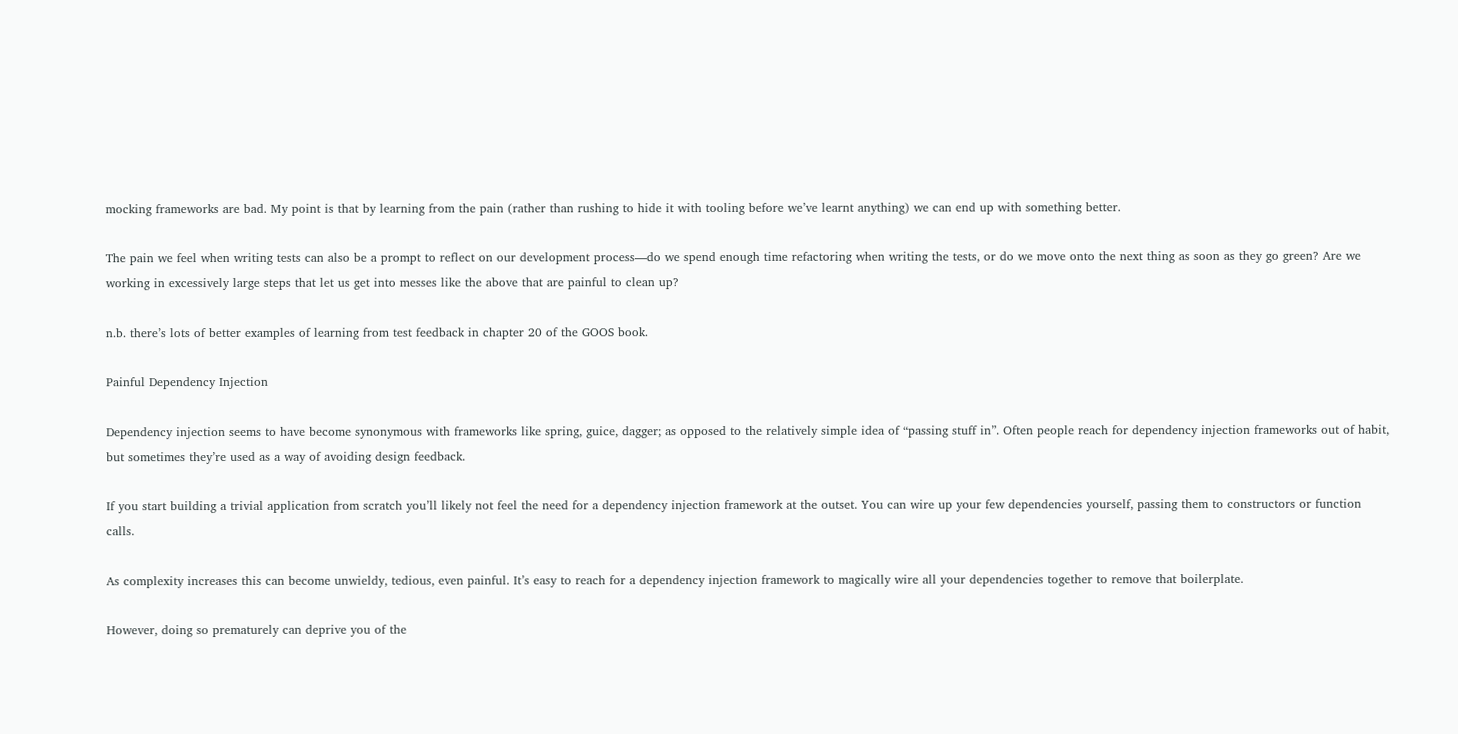mocking frameworks are bad. My point is that by learning from the pain (rather than rushing to hide it with tooling before we’ve learnt anything) we can end up with something better.

The pain we feel when writing tests can also be a prompt to reflect on our development process—do we spend enough time refactoring when writing the tests, or do we move onto the next thing as soon as they go green? Are we working in excessively large steps that let us get into messes like the above that are painful to clean up?

n.b. there’s lots of better examples of learning from test feedback in chapter 20 of the GOOS book.

Painful Dependency Injection

Dependency injection seems to have become synonymous with frameworks like spring, guice, dagger; as opposed to the relatively simple idea of “passing stuff in”. Often people reach for dependency injection frameworks out of habit, but sometimes they’re used as a way of avoiding design feedback.

If you start building a trivial application from scratch you’ll likely not feel the need for a dependency injection framework at the outset. You can wire up your few dependencies yourself, passing them to constructors or function calls.

As complexity increases this can become unwieldy, tedious, even painful. It’s easy to reach for a dependency injection framework to magically wire all your dependencies together to remove that boilerplate.

However, doing so prematurely can deprive you of the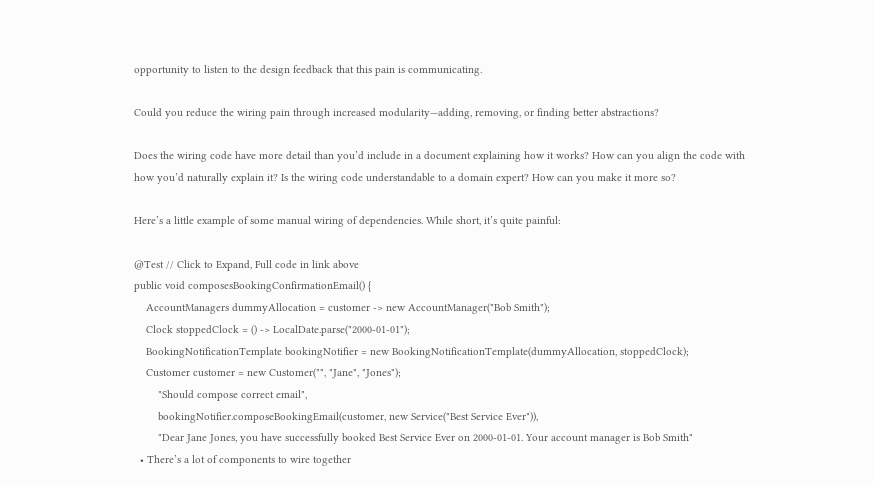opportunity to listen to the design feedback that this pain is communicating.

Could you reduce the wiring pain through increased modularity—adding, removing, or finding better abstractions?

Does the wiring code have more detail than you’d include in a document explaining how it works? How can you align the code with how you’d naturally explain it? Is the wiring code understandable to a domain expert? How can you make it more so?

Here’s a little example of some manual wiring of dependencies. While short, it’s quite painful:

@Test // Click to Expand, Full code in link above
public void composesBookingConfirmationEmail() {
    AccountManagers dummyAllocation = customer -> new AccountManager("Bob Smith");
    Clock stoppedClock = () -> LocalDate.parse("2000-01-01");
    BookingNotificationTemplate bookingNotifier = new BookingNotificationTemplate(dummyAllocation, stoppedClock);
    Customer customer = new Customer("", "Jane", "Jones");
        "Should compose correct email",
        bookingNotifier.composeBookingEmail(customer, new Service("Best Service Ever")),
        "Dear Jane Jones, you have successfully booked Best Service Ever on 2000-01-01. Your account manager is Bob Smith"
  • There’s a lot of components to wire together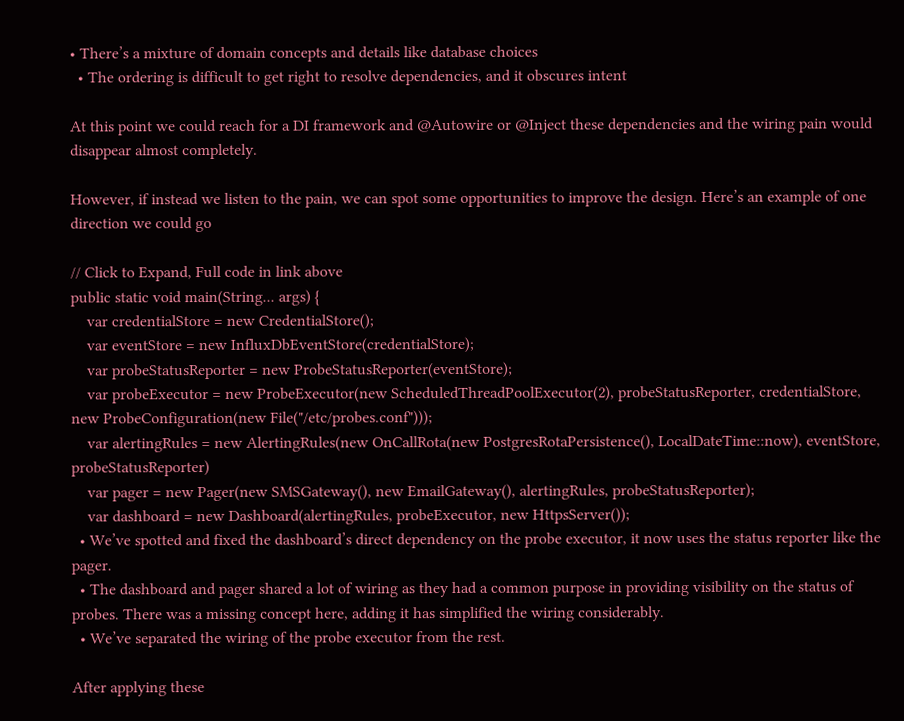• There’s a mixture of domain concepts and details like database choices
  • The ordering is difficult to get right to resolve dependencies, and it obscures intent

At this point we could reach for a DI framework and @Autowire or @Inject these dependencies and the wiring pain would disappear almost completely.

However, if instead we listen to the pain, we can spot some opportunities to improve the design. Here’s an example of one direction we could go

// Click to Expand, Full code in link above
public static void main(String... args) {
    var credentialStore = new CredentialStore();
    var eventStore = new InfluxDbEventStore(credentialStore);
    var probeStatusReporter = new ProbeStatusReporter(eventStore);
    var probeExecutor = new ProbeExecutor(new ScheduledThreadPoolExecutor(2), probeStatusReporter, credentialStore, new ProbeConfiguration(new File("/etc/probes.conf")));
    var alertingRules = new AlertingRules(new OnCallRota(new PostgresRotaPersistence(), LocalDateTime::now), eventStore, probeStatusReporter)
    var pager = new Pager(new SMSGateway(), new EmailGateway(), alertingRules, probeStatusReporter);
    var dashboard = new Dashboard(alertingRules, probeExecutor, new HttpsServer());
  • We’ve spotted and fixed the dashboard’s direct dependency on the probe executor, it now uses the status reporter like the pager.
  • The dashboard and pager shared a lot of wiring as they had a common purpose in providing visibility on the status of probes. There was a missing concept here, adding it has simplified the wiring considerably.
  • We’ve separated the wiring of the probe executor from the rest.

After applying these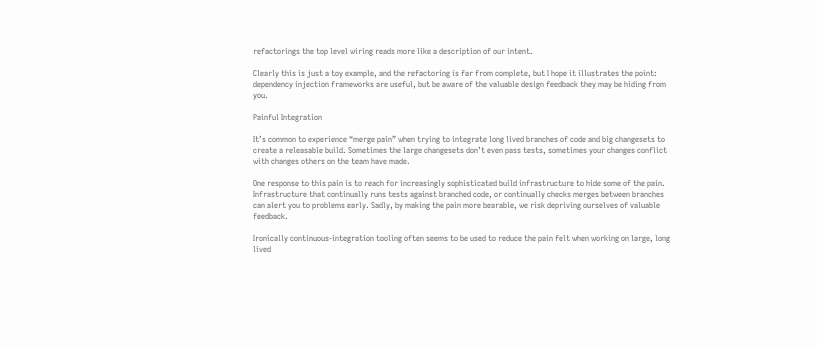refactorings the top level wiring reads more like a description of our intent.

Clearly this is just a toy example, and the refactoring is far from complete, but I hope it illustrates the point: dependency injection frameworks are useful, but be aware of the valuable design feedback they may be hiding from you.

Painful Integration

It’s common to experience “merge pain” when trying to integrate long lived branches of code and big changesets to create a releasable build. Sometimes the large changesets don’t even pass tests, sometimes your changes conflict with changes others on the team have made.

One response to this pain is to reach for increasingly sophisticated build infrastructure to hide some of the pain. Infrastructure that continually runs tests against branched code, or continually checks merges between branches can alert you to problems early. Sadly, by making the pain more bearable, we risk depriving ourselves of valuable feedback.

Ironically continuous-integration tooling often seems to be used to reduce the pain felt when working on large, long lived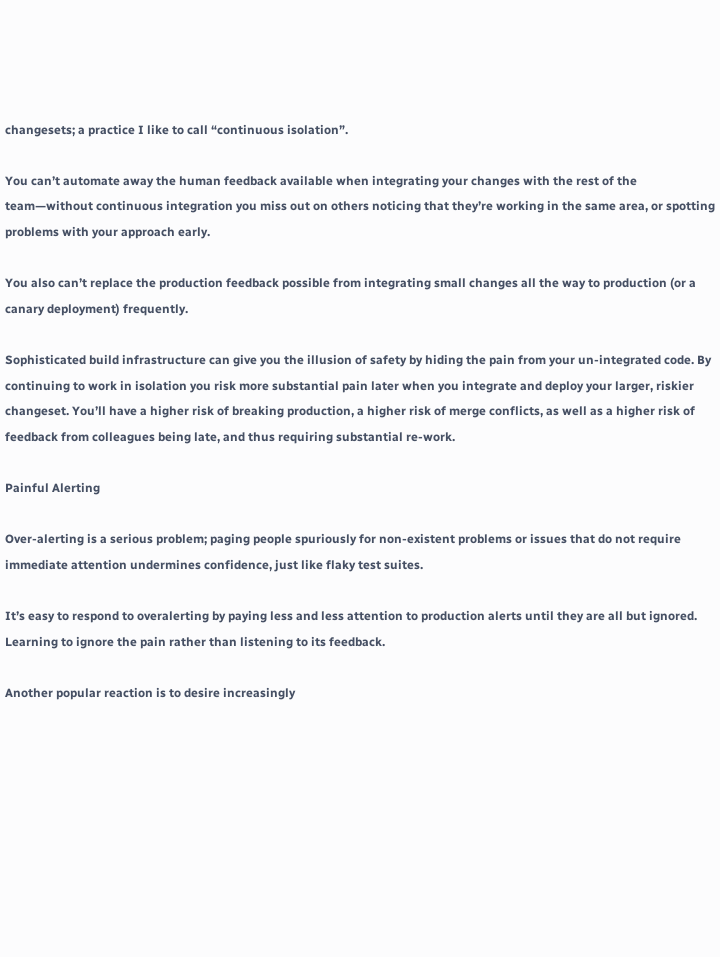changesets; a practice I like to call “continuous isolation”.

You can’t automate away the human feedback available when integrating your changes with the rest of the team—without continuous integration you miss out on others noticing that they’re working in the same area, or spotting problems with your approach early.

You also can’t replace the production feedback possible from integrating small changes all the way to production (or a canary deployment) frequently.

Sophisticated build infrastructure can give you the illusion of safety by hiding the pain from your un-integrated code. By continuing to work in isolation you risk more substantial pain later when you integrate and deploy your larger, riskier changeset. You’ll have a higher risk of breaking production, a higher risk of merge conflicts, as well as a higher risk of feedback from colleagues being late, and thus requiring substantial re-work.

Painful Alerting

Over-alerting is a serious problem; paging people spuriously for non-existent problems or issues that do not require immediate attention undermines confidence, just like flaky test suites.

It’s easy to respond to overalerting by paying less and less attention to production alerts until they are all but ignored. Learning to ignore the pain rather than listening to its feedback.

Another popular reaction is to desire increasingly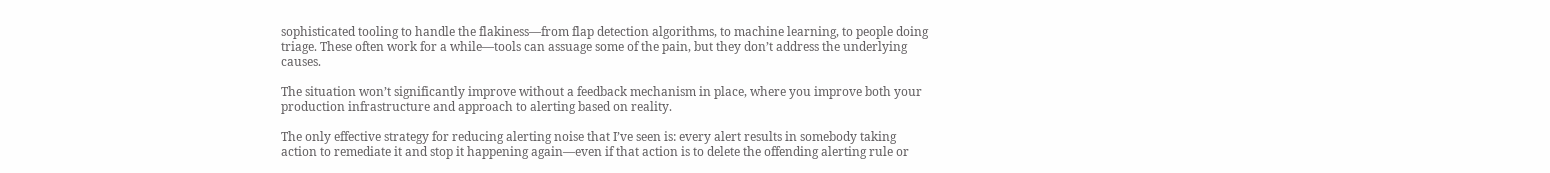sophisticated tooling to handle the flakiness—from flap detection algorithms, to machine learning, to people doing triage. These often work for a while—tools can assuage some of the pain, but they don’t address the underlying causes.

The situation won’t significantly improve without a feedback mechanism in place, where you improve both your production infrastructure and approach to alerting based on reality.

The only effective strategy for reducing alerting noise that I’ve seen is: every alert results in somebody taking action to remediate it and stop it happening again—even if that action is to delete the offending alerting rule or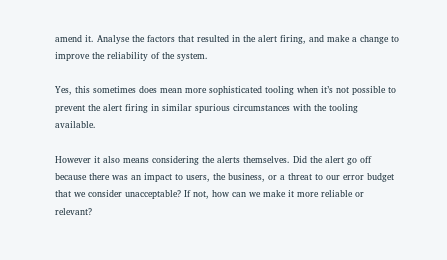amend it. Analyse the factors that resulted in the alert firing, and make a change to improve the reliability of the system.

Yes, this sometimes does mean more sophisticated tooling when it’s not possible to prevent the alert firing in similar spurious circumstances with the tooling available.

However it also means considering the alerts themselves. Did the alert go off because there was an impact to users, the business, or a threat to our error budget that we consider unacceptable? If not, how can we make it more reliable or relevant?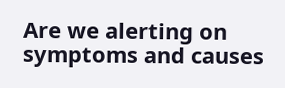Are we alerting on symptoms and causes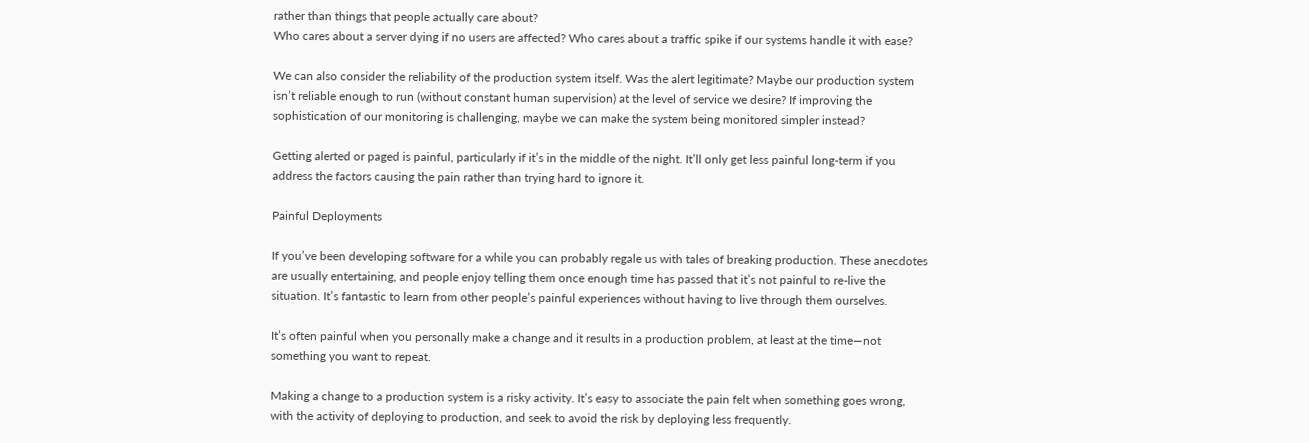rather than things that people actually care about?
Who cares about a server dying if no users are affected? Who cares about a traffic spike if our systems handle it with ease?

We can also consider the reliability of the production system itself. Was the alert legitimate? Maybe our production system isn’t reliable enough to run (without constant human supervision) at the level of service we desire? If improving the sophistication of our monitoring is challenging, maybe we can make the system being monitored simpler instead?

Getting alerted or paged is painful, particularly if it’s in the middle of the night. It’ll only get less painful long-term if you address the factors causing the pain rather than trying hard to ignore it.

Painful Deployments

If you’ve been developing software for a while you can probably regale us with tales of breaking production. These anecdotes are usually entertaining, and people enjoy telling them once enough time has passed that it’s not painful to re-live the situation. It’s fantastic to learn from other people’s painful experiences without having to live through them ourselves.

It’s often painful when you personally make a change and it results in a production problem, at least at the time—not something you want to repeat.

Making a change to a production system is a risky activity. It’s easy to associate the pain felt when something goes wrong, with the activity of deploying to production, and seek to avoid the risk by deploying less frequently.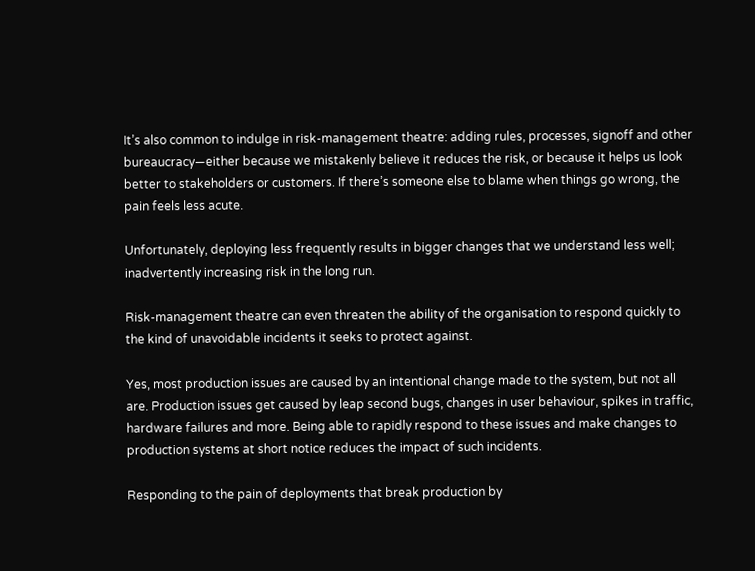It’s also common to indulge in risk-management theatre: adding rules, processes, signoff and other bureaucracy—either because we mistakenly believe it reduces the risk, or because it helps us look better to stakeholders or customers. If there’s someone else to blame when things go wrong, the pain feels less acute.

Unfortunately, deploying less frequently results in bigger changes that we understand less well; inadvertently increasing risk in the long run.

Risk-management theatre can even threaten the ability of the organisation to respond quickly to the kind of unavoidable incidents it seeks to protect against.

Yes, most production issues are caused by an intentional change made to the system, but not all are. Production issues get caused by leap second bugs, changes in user behaviour, spikes in traffic, hardware failures and more. Being able to rapidly respond to these issues and make changes to production systems at short notice reduces the impact of such incidents.

Responding to the pain of deployments that break production by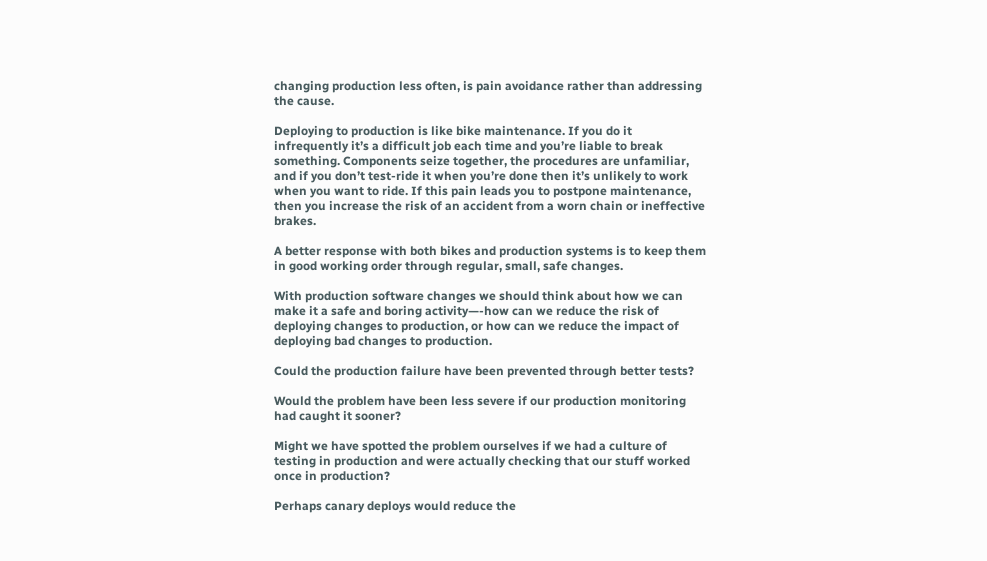changing production less often, is pain avoidance rather than addressing the cause.

Deploying to production is like bike maintenance. If you do it infrequently it’s a difficult job each time and you’re liable to break something. Components seize together, the procedures are unfamiliar, and if you don’t test-ride it when you’re done then it’s unlikely to work when you want to ride. If this pain leads you to postpone maintenance, then you increase the risk of an accident from a worn chain or ineffective brakes.

A better response with both bikes and production systems is to keep them in good working order through regular, small, safe changes.

With production software changes we should think about how we can make it a safe and boring activity—-how can we reduce the risk of deploying changes to production, or how can we reduce the impact of deploying bad changes to production.

Could the production failure have been prevented through better tests?

Would the problem have been less severe if our production monitoring had caught it sooner?

Might we have spotted the problem ourselves if we had a culture of testing in production and were actually checking that our stuff worked once in production?

Perhaps canary deploys would reduce the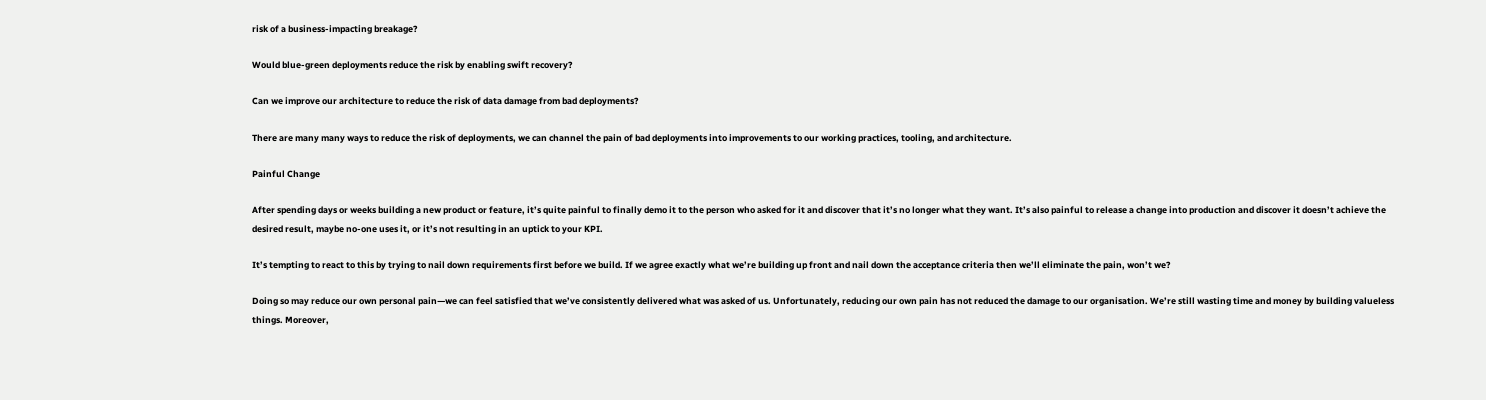risk of a business-impacting breakage?

Would blue-green deployments reduce the risk by enabling swift recovery?

Can we improve our architecture to reduce the risk of data damage from bad deployments?

There are many many ways to reduce the risk of deployments, we can channel the pain of bad deployments into improvements to our working practices, tooling, and architecture.

Painful Change

After spending days or weeks building a new product or feature, it’s quite painful to finally demo it to the person who asked for it and discover that it’s no longer what they want. It’s also painful to release a change into production and discover it doesn’t achieve the desired result, maybe no-one uses it, or it’s not resulting in an uptick to your KPI.

It’s tempting to react to this by trying to nail down requirements first before we build. If we agree exactly what we’re building up front and nail down the acceptance criteria then we’ll eliminate the pain, won’t we?

Doing so may reduce our own personal pain—we can feel satisfied that we’ve consistently delivered what was asked of us. Unfortunately, reducing our own pain has not reduced the damage to our organisation. We’re still wasting time and money by building valueless things. Moreover,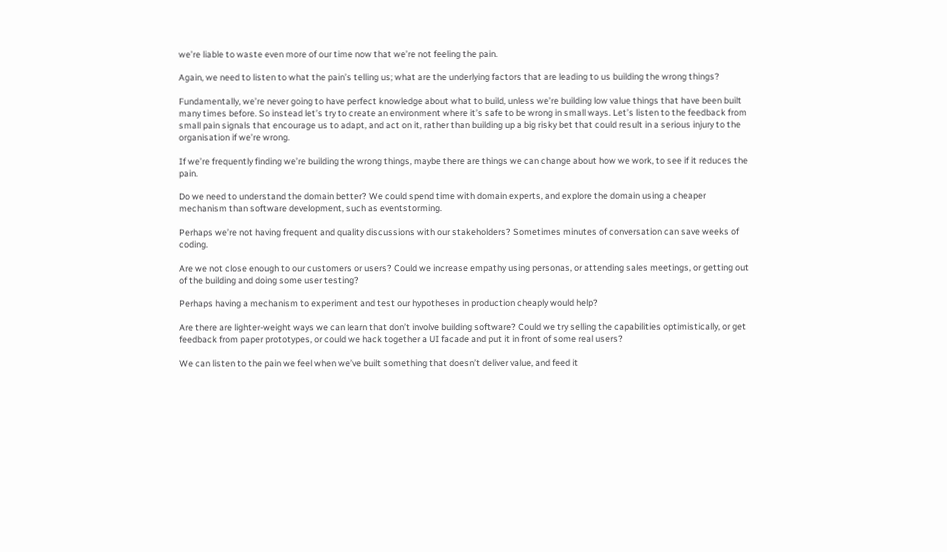we’re liable to waste even more of our time now that we’re not feeling the pain.

Again, we need to listen to what the pain’s telling us; what are the underlying factors that are leading to us building the wrong things?

Fundamentally, we’re never going to have perfect knowledge about what to build, unless we’re building low value things that have been built many times before. So instead let’s try to create an environment where it’s safe to be wrong in small ways. Let’s listen to the feedback from small pain signals that encourage us to adapt, and act on it, rather than building up a big risky bet that could result in a serious injury to the organisation if we’re wrong.

If we’re frequently finding we’re building the wrong things, maybe there are things we can change about how we work, to see if it reduces the pain.

Do we need to understand the domain better? We could spend time with domain experts, and explore the domain using a cheaper mechanism than software development, such as eventstorming.

Perhaps we’re not having frequent and quality discussions with our stakeholders? Sometimes minutes of conversation can save weeks of coding.

Are we not close enough to our customers or users? Could we increase empathy using personas, or attending sales meetings, or getting out of the building and doing some user testing?

Perhaps having a mechanism to experiment and test our hypotheses in production cheaply would help?

Are there are lighter-weight ways we can learn that don’t involve building software? Could we try selling the capabilities optimistically, or get feedback from paper prototypes, or could we hack together a UI facade and put it in front of some real users?

We can listen to the pain we feel when we’ve built something that doesn’t deliver value, and feed it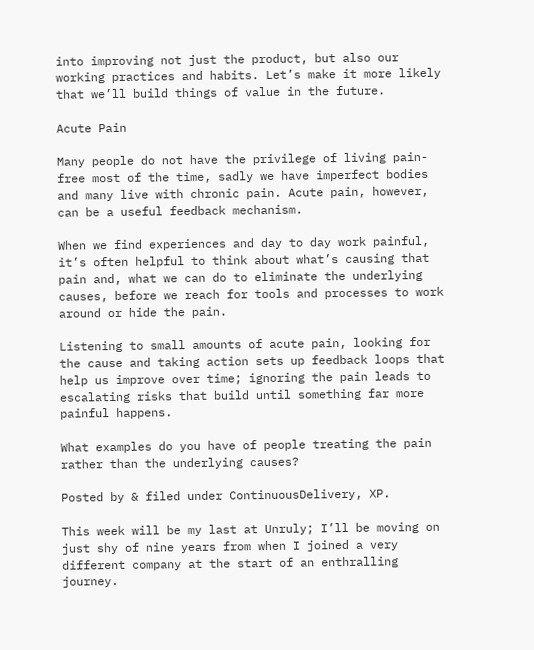into improving not just the product, but also our working practices and habits. Let’s make it more likely that we’ll build things of value in the future.

Acute Pain

Many people do not have the privilege of living pain-free most of the time, sadly we have imperfect bodies and many live with chronic pain. Acute pain, however, can be a useful feedback mechanism.

When we find experiences and day to day work painful, it’s often helpful to think about what’s causing that pain and, what we can do to eliminate the underlying causes, before we reach for tools and processes to work around or hide the pain.

Listening to small amounts of acute pain, looking for the cause and taking action sets up feedback loops that help us improve over time; ignoring the pain leads to escalating risks that build until something far more painful happens.

What examples do you have of people treating the pain rather than the underlying causes?

Posted by & filed under ContinuousDelivery, XP.

This week will be my last at Unruly; I’ll be moving on just shy of nine years from when I joined a very different company at the start of an enthralling journey.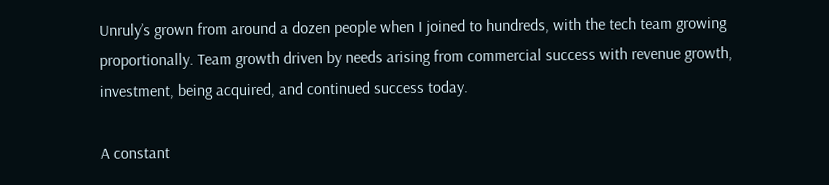Unruly’s grown from around a dozen people when I joined to hundreds, with the tech team growing proportionally. Team growth driven by needs arising from commercial success with revenue growth, investment, being acquired, and continued success today.

A constant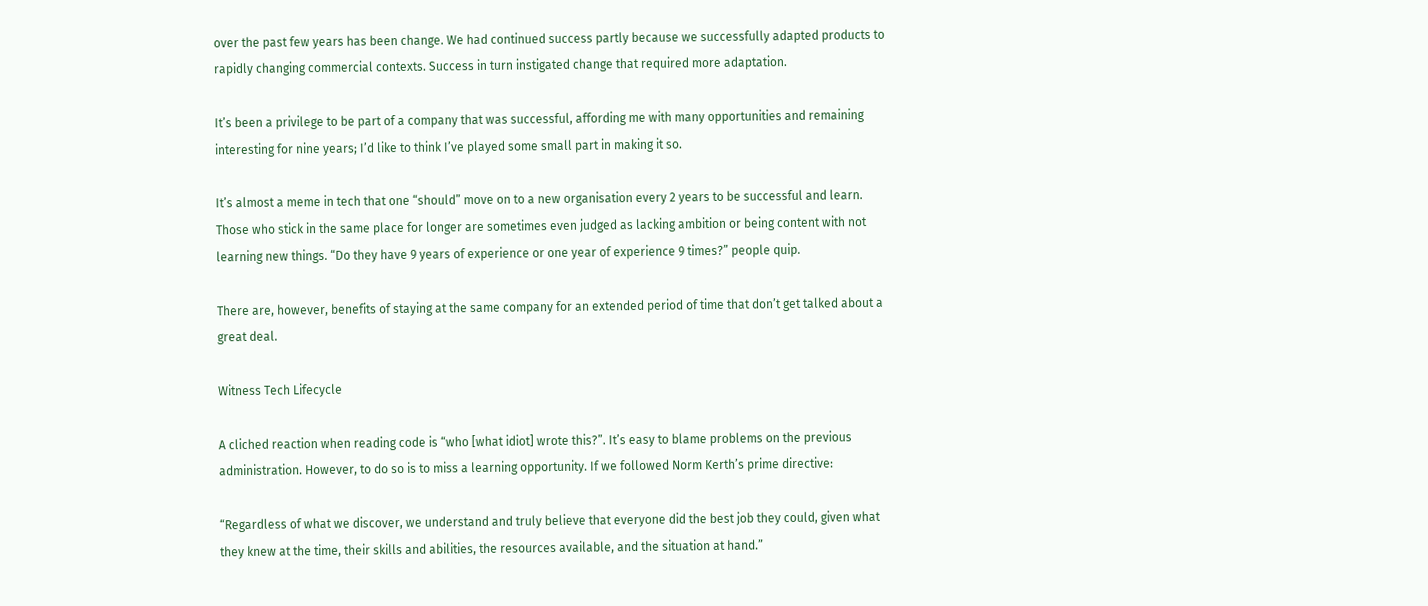over the past few years has been change. We had continued success partly because we successfully adapted products to rapidly changing commercial contexts. Success in turn instigated change that required more adaptation.

It’s been a privilege to be part of a company that was successful, affording me with many opportunities and remaining interesting for nine years; I’d like to think I’ve played some small part in making it so.

It’s almost a meme in tech that one “should” move on to a new organisation every 2 years to be successful and learn. Those who stick in the same place for longer are sometimes even judged as lacking ambition or being content with not learning new things. “Do they have 9 years of experience or one year of experience 9 times?” people quip.

There are, however, benefits of staying at the same company for an extended period of time that don’t get talked about a great deal.

Witness Tech Lifecycle

A cliched reaction when reading code is “who [what idiot] wrote this?”. It’s easy to blame problems on the previous administration. However, to do so is to miss a learning opportunity. If we followed Norm Kerth’s prime directive:

“Regardless of what we discover, we understand and truly believe that everyone did the best job they could, given what they knew at the time, their skills and abilities, the resources available, and the situation at hand.”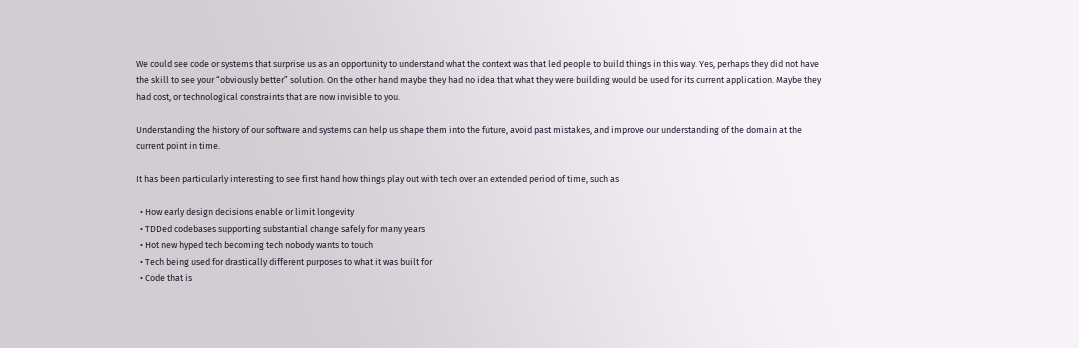We could see code or systems that surprise us as an opportunity to understand what the context was that led people to build things in this way. Yes, perhaps they did not have the skill to see your “obviously better” solution. On the other hand maybe they had no idea that what they were building would be used for its current application. Maybe they had cost, or technological constraints that are now invisible to you.

Understanding the history of our software and systems can help us shape them into the future, avoid past mistakes, and improve our understanding of the domain at the current point in time.

It has been particularly interesting to see first hand how things play out with tech over an extended period of time, such as

  • How early design decisions enable or limit longevity
  • TDDed codebases supporting substantial change safely for many years
  • Hot new hyped tech becoming tech nobody wants to touch
  • Tech being used for drastically different purposes to what it was built for
  • Code that is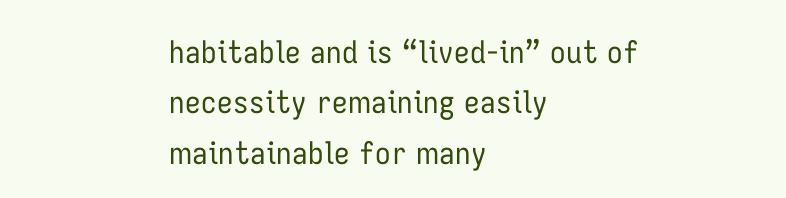habitable and is “lived-in” out of necessity remaining easily maintainable for many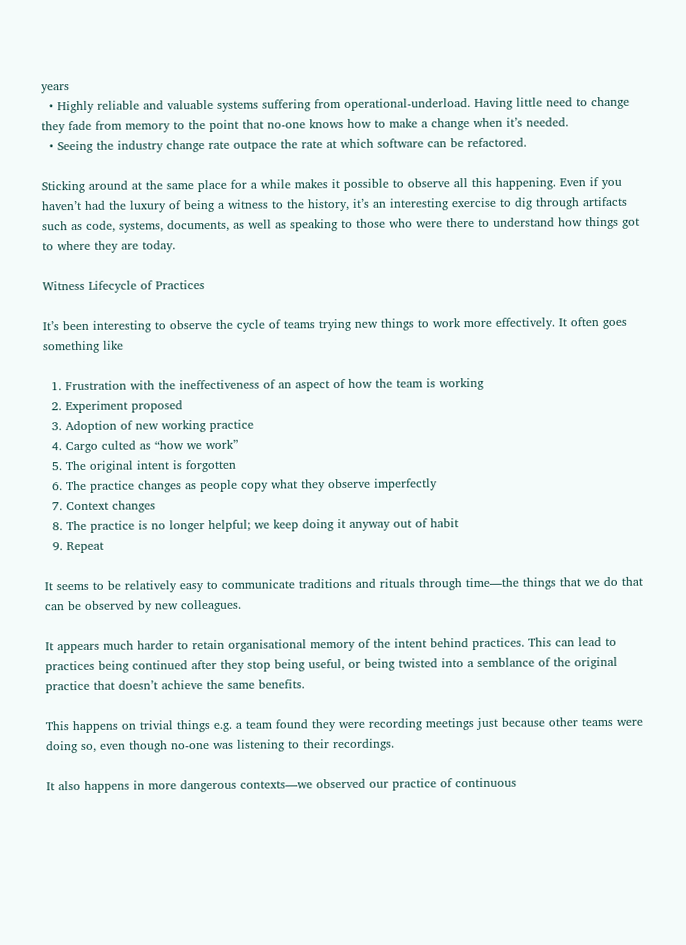years
  • Highly reliable and valuable systems suffering from operational-underload. Having little need to change they fade from memory to the point that no-one knows how to make a change when it’s needed.
  • Seeing the industry change rate outpace the rate at which software can be refactored.

Sticking around at the same place for a while makes it possible to observe all this happening. Even if you haven’t had the luxury of being a witness to the history, it’s an interesting exercise to dig through artifacts such as code, systems, documents, as well as speaking to those who were there to understand how things got to where they are today.

Witness Lifecycle of Practices

It’s been interesting to observe the cycle of teams trying new things to work more effectively. It often goes something like

  1. Frustration with the ineffectiveness of an aspect of how the team is working
  2. Experiment proposed
  3. Adoption of new working practice
  4. Cargo culted as “how we work”
  5. The original intent is forgotten
  6. The practice changes as people copy what they observe imperfectly
  7. Context changes
  8. The practice is no longer helpful; we keep doing it anyway out of habit
  9. Repeat

It seems to be relatively easy to communicate traditions and rituals through time—the things that we do that can be observed by new colleagues.

It appears much harder to retain organisational memory of the intent behind practices. This can lead to practices being continued after they stop being useful, or being twisted into a semblance of the original practice that doesn’t achieve the same benefits.

This happens on trivial things e.g. a team found they were recording meetings just because other teams were doing so, even though no-one was listening to their recordings.

It also happens in more dangerous contexts—we observed our practice of continuous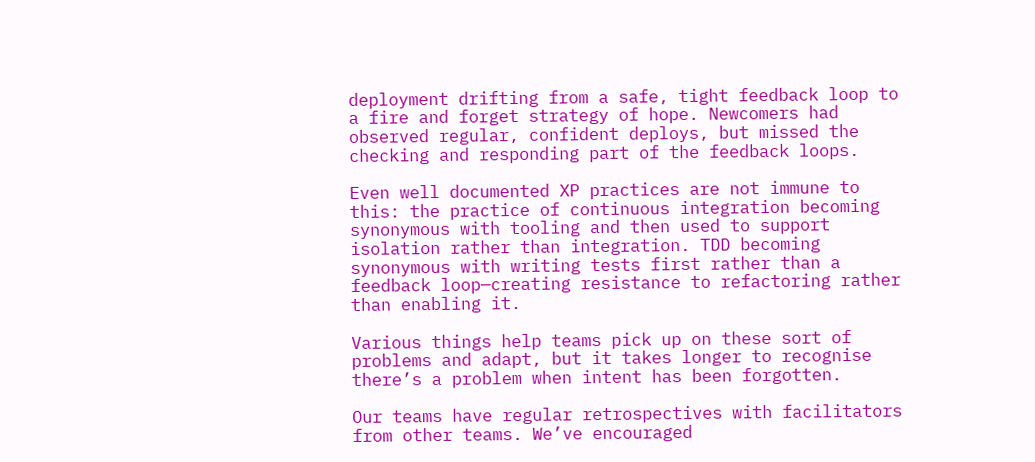deployment drifting from a safe, tight feedback loop to a fire and forget strategy of hope. Newcomers had observed regular, confident deploys, but missed the checking and responding part of the feedback loops.

Even well documented XP practices are not immune to this: the practice of continuous integration becoming synonymous with tooling and then used to support isolation rather than integration. TDD becoming synonymous with writing tests first rather than a feedback loop—creating resistance to refactoring rather than enabling it.

Various things help teams pick up on these sort of problems and adapt, but it takes longer to recognise there’s a problem when intent has been forgotten.

Our teams have regular retrospectives with facilitators from other teams. We’ve encouraged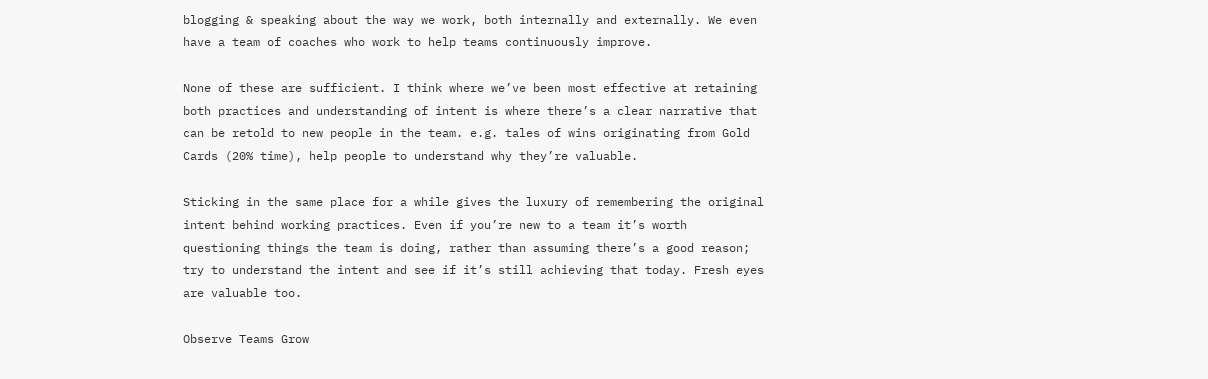blogging & speaking about the way we work, both internally and externally. We even have a team of coaches who work to help teams continuously improve.

None of these are sufficient. I think where we’ve been most effective at retaining both practices and understanding of intent is where there’s a clear narrative that can be retold to new people in the team. e.g. tales of wins originating from Gold Cards (20% time), help people to understand why they’re valuable.

Sticking in the same place for a while gives the luxury of remembering the original intent behind working practices. Even if you’re new to a team it’s worth questioning things the team is doing, rather than assuming there’s a good reason; try to understand the intent and see if it’s still achieving that today. Fresh eyes are valuable too.

Observe Teams Grow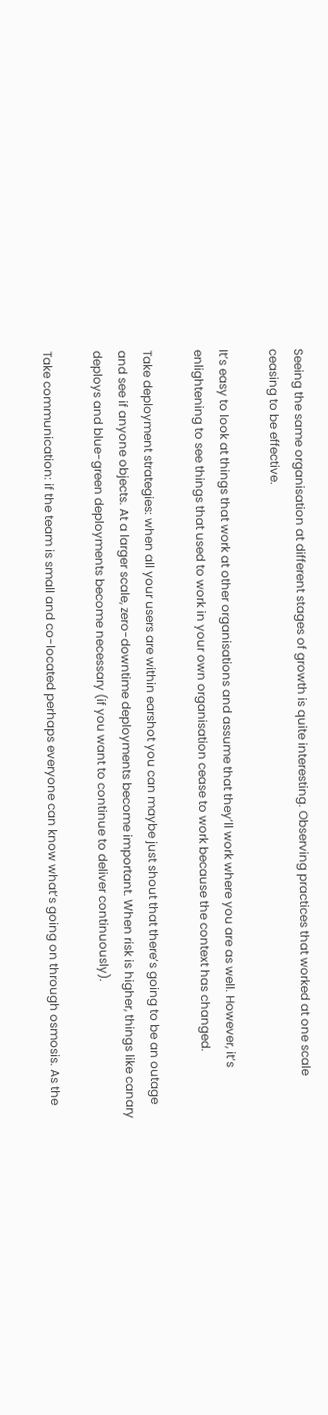Seeing the same organisation at different stages of growth is quite interesting. Observing practices that worked at one scale ceasing to be effective.

It’s easy to look at things that work at other organisations and assume that they’ll work where you are as well. However, it’s enlightening to see things that used to work in your own organisation cease to work because the context has changed.

Take deployment strategies: when all your users are within earshot you can maybe just shout that there’s going to be an outage and see if anyone objects. At a larger scale, zero-downtime deployments become important. When risk is higher, things like canary deploys and blue-green deployments become necessary (if you want to continue to deliver continuously).

Take communication: if the team is small and co-located perhaps everyone can know what’s going on through osmosis. As the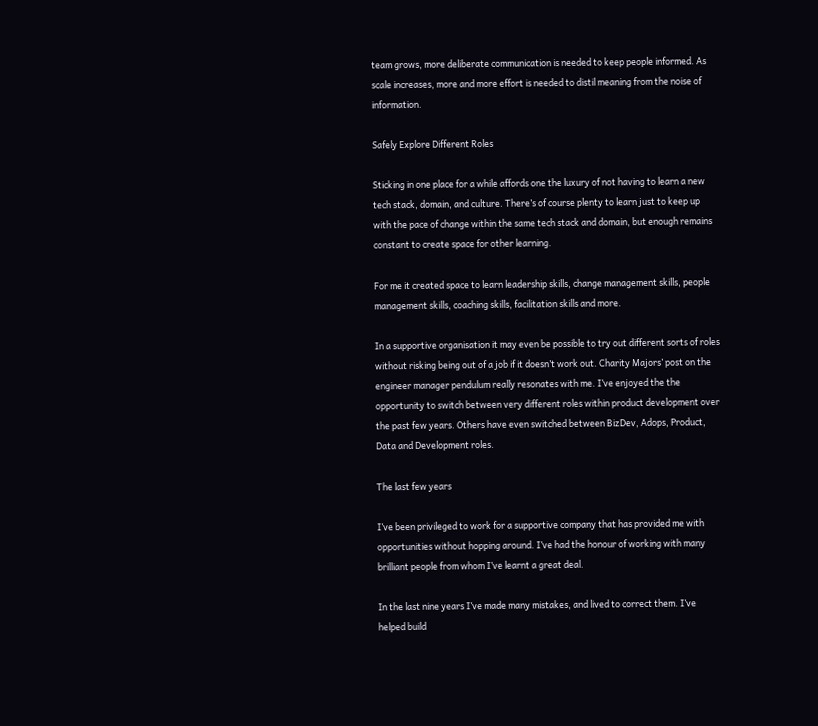team grows, more deliberate communication is needed to keep people informed. As scale increases, more and more effort is needed to distil meaning from the noise of information.

Safely Explore Different Roles

Sticking in one place for a while affords one the luxury of not having to learn a new tech stack, domain, and culture. There’s of course plenty to learn just to keep up with the pace of change within the same tech stack and domain, but enough remains constant to create space for other learning.

For me it created space to learn leadership skills, change management skills, people management skills, coaching skills, facilitation skills and more.

In a supportive organisation it may even be possible to try out different sorts of roles without risking being out of a job if it doesn’t work out. Charity Majors’ post on the engineer manager pendulum really resonates with me. I’ve enjoyed the the opportunity to switch between very different roles within product development over the past few years. Others have even switched between BizDev, Adops, Product, Data and Development roles.

The last few years

I’ve been privileged to work for a supportive company that has provided me with opportunities without hopping around. I’ve had the honour of working with many brilliant people from whom I’ve learnt a great deal.

In the last nine years I’ve made many mistakes, and lived to correct them. I’ve helped build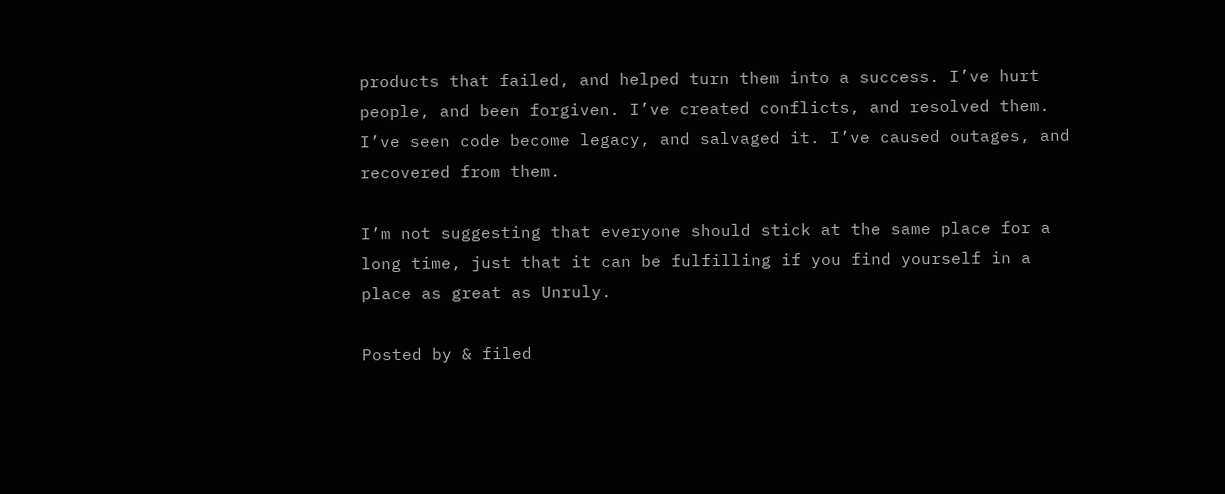products that failed, and helped turn them into a success. I’ve hurt people, and been forgiven. I’ve created conflicts, and resolved them. I’ve seen code become legacy, and salvaged it. I’ve caused outages, and recovered from them.

I’m not suggesting that everyone should stick at the same place for a long time, just that it can be fulfilling if you find yourself in a place as great as Unruly.

Posted by & filed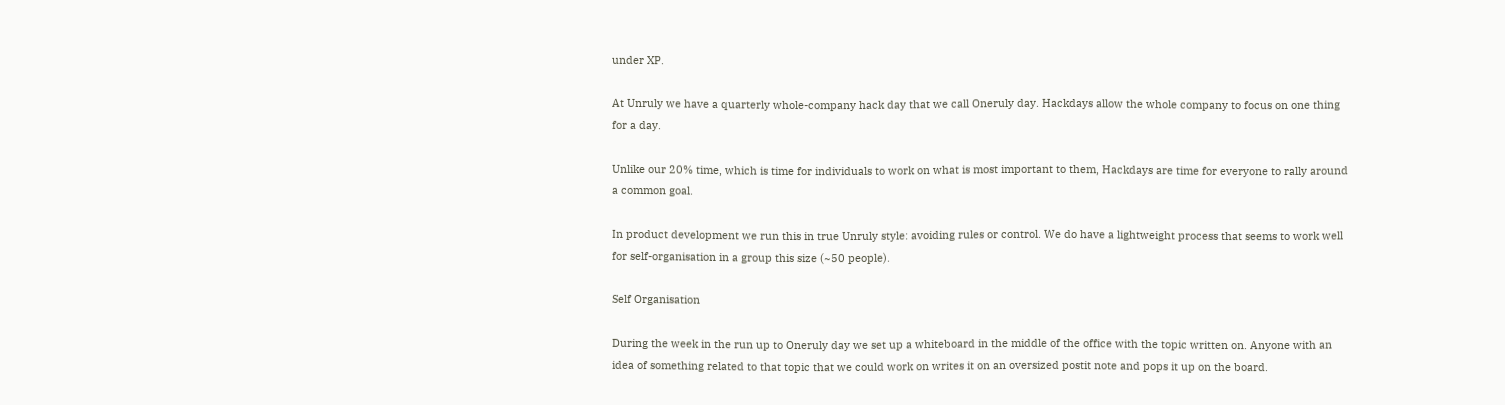under XP.

At Unruly we have a quarterly whole-company hack day that we call Oneruly day. Hackdays allow the whole company to focus on one thing for a day.

Unlike our 20% time, which is time for individuals to work on what is most important to them, Hackdays are time for everyone to rally around a common goal.

In product development we run this in true Unruly style: avoiding rules or control. We do have a lightweight process that seems to work well for self-organisation in a group this size (~50 people).

Self Organisation

During the week in the run up to Oneruly day we set up a whiteboard in the middle of the office with the topic written on. Anyone with an idea of something related to that topic that we could work on writes it on an oversized postit note and pops it up on the board.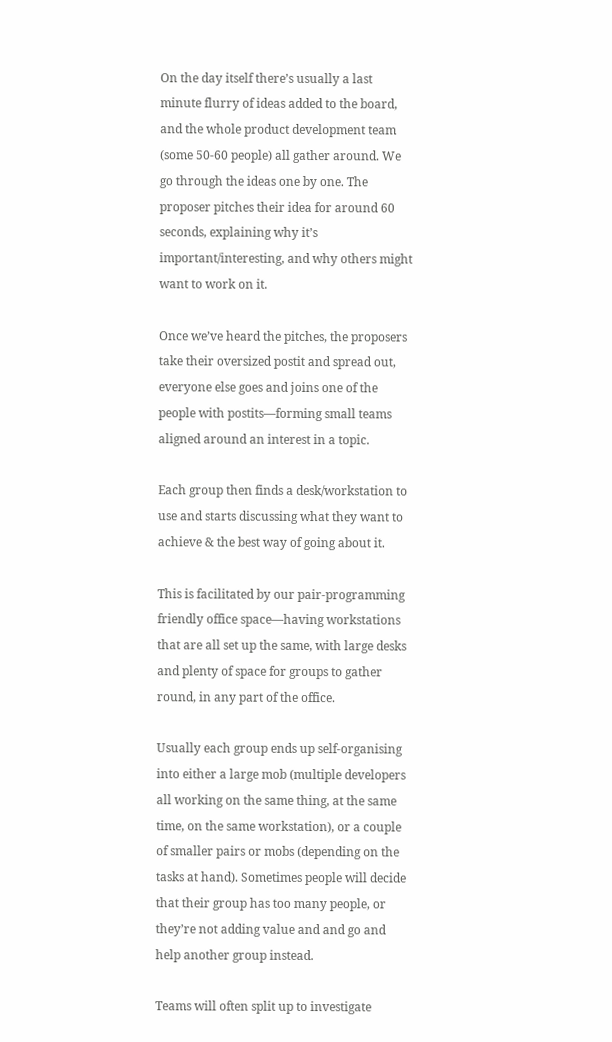On the day itself there’s usually a last minute flurry of ideas added to the board, and the whole product development team (some 50-60 people) all gather around. We go through the ideas one by one. The proposer pitches their idea for around 60 seconds, explaining why it’s important/interesting, and why others might want to work on it.

Once we’ve heard the pitches, the proposers take their oversized postit and spread out, everyone else goes and joins one of the people with postits—forming small teams aligned around an interest in a topic.

Each group then finds a desk/workstation to use and starts discussing what they want to achieve & the best way of going about it.

This is facilitated by our pair-programming friendly office space—having workstations that are all set up the same, with large desks and plenty of space for groups to gather round, in any part of the office.

Usually each group ends up self-organising into either a large mob (multiple developers all working on the same thing, at the same time, on the same workstation), or a couple of smaller pairs or mobs (depending on the tasks at hand). Sometimes people will decide that their group has too many people, or they’re not adding value and and go and help another group instead.

Teams will often split up to investigate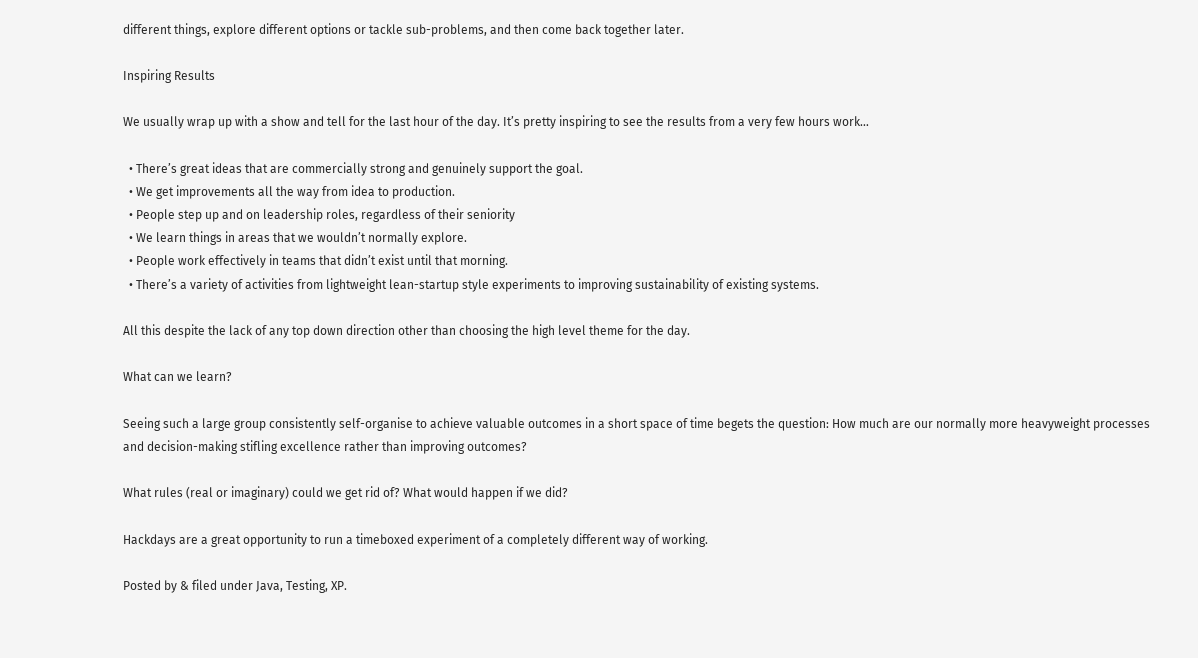different things, explore different options or tackle sub-problems, and then come back together later.

Inspiring Results

We usually wrap up with a show and tell for the last hour of the day. It’s pretty inspiring to see the results from a very few hours work…

  • There’s great ideas that are commercially strong and genuinely support the goal.
  • We get improvements all the way from idea to production.
  • People step up and on leadership roles, regardless of their seniority
  • We learn things in areas that we wouldn’t normally explore.
  • People work effectively in teams that didn’t exist until that morning.
  • There’s a variety of activities from lightweight lean-startup style experiments to improving sustainability of existing systems.

All this despite the lack of any top down direction other than choosing the high level theme for the day.

What can we learn?

Seeing such a large group consistently self-organise to achieve valuable outcomes in a short space of time begets the question: How much are our normally more heavyweight processes and decision-making stifling excellence rather than improving outcomes?

What rules (real or imaginary) could we get rid of? What would happen if we did?

Hackdays are a great opportunity to run a timeboxed experiment of a completely different way of working.

Posted by & filed under Java, Testing, XP.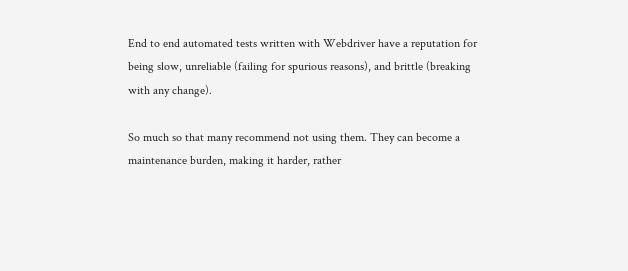End to end automated tests written with Webdriver have a reputation for being slow, unreliable (failing for spurious reasons), and brittle (breaking with any change).

So much so that many recommend not using them. They can become a maintenance burden, making it harder, rather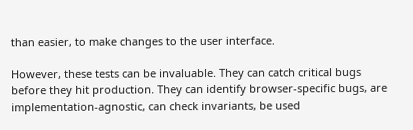than easier, to make changes to the user interface.

However, these tests can be invaluable. They can catch critical bugs before they hit production. They can identify browser-specific bugs, are implementation-agnostic, can check invariants, be used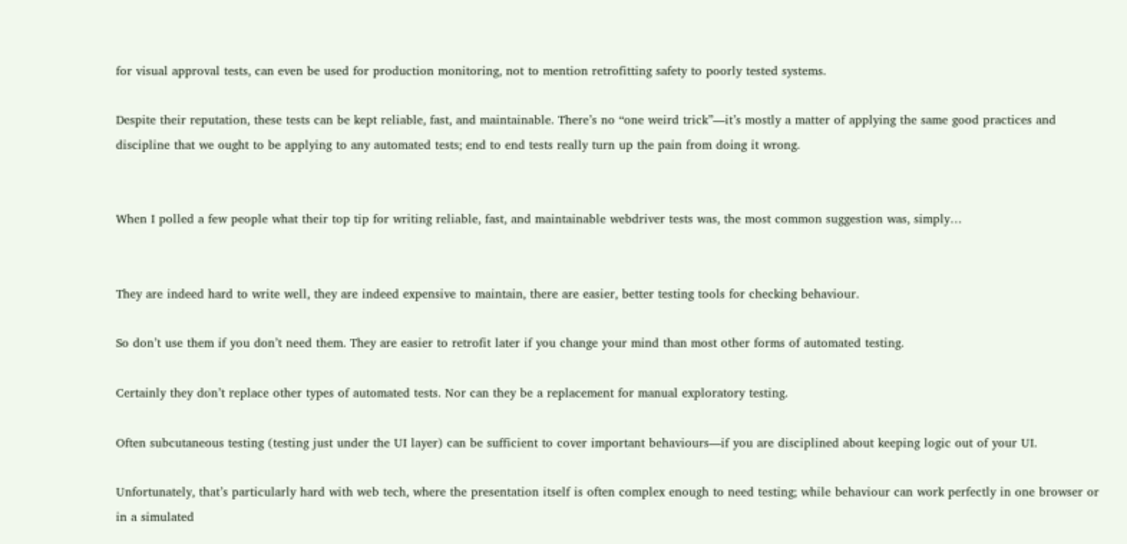for visual approval tests, can even be used for production monitoring, not to mention retrofitting safety to poorly tested systems.

Despite their reputation, these tests can be kept reliable, fast, and maintainable. There’s no “one weird trick”—it’s mostly a matter of applying the same good practices and discipline that we ought to be applying to any automated tests; end to end tests really turn up the pain from doing it wrong.


When I polled a few people what their top tip for writing reliable, fast, and maintainable webdriver tests was, the most common suggestion was, simply…


They are indeed hard to write well, they are indeed expensive to maintain, there are easier, better testing tools for checking behaviour.

So don’t use them if you don’t need them. They are easier to retrofit later if you change your mind than most other forms of automated testing.

Certainly they don’t replace other types of automated tests. Nor can they be a replacement for manual exploratory testing.

Often subcutaneous testing (testing just under the UI layer) can be sufficient to cover important behaviours—if you are disciplined about keeping logic out of your UI.

Unfortunately, that’s particularly hard with web tech, where the presentation itself is often complex enough to need testing; while behaviour can work perfectly in one browser or in a simulated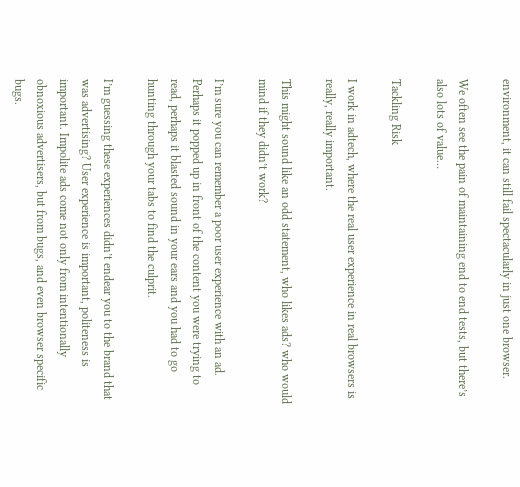environment, it can still fail spectacularly in just one browser.

We often see the pain of maintaining end to end tests, but there’s also lots of value…

Tackling Risk

I work in adtech, where the real user experience in real browsers is really, really important.

This might sound like an odd statement, who likes ads? who would mind if they didn’t work?

I’m sure you can remember a poor user experience with an ad. Perhaps it popped up in front of the content you were trying to read, perhaps it blasted sound in your ears and you had to go hunting through your tabs to find the culprit.

I’m guessing these experiences didn’t endear you to the brand that was advertising? User experience is important, politeness is important. Impolite ads come not only from intentionally obnoxious advertisers, but from bugs, and even browser specific bugs.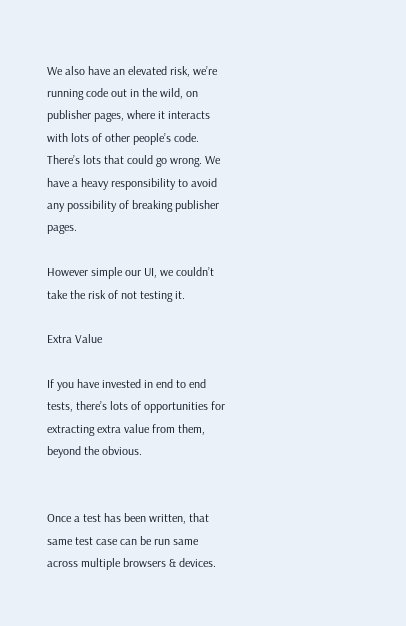We also have an elevated risk, we’re running code out in the wild, on publisher pages, where it interacts with lots of other people’s code. There’s lots that could go wrong. We have a heavy responsibility to avoid any possibility of breaking publisher pages.

However simple our UI, we couldn’t take the risk of not testing it.

Extra Value

If you have invested in end to end tests, there’s lots of opportunities for extracting extra value from them, beyond the obvious.


Once a test has been written, that same test case can be run same across multiple browsers & devices.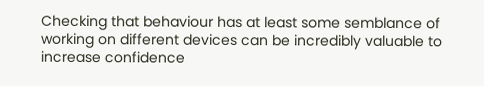Checking that behaviour has at least some semblance of working on different devices can be incredibly valuable to increase confidence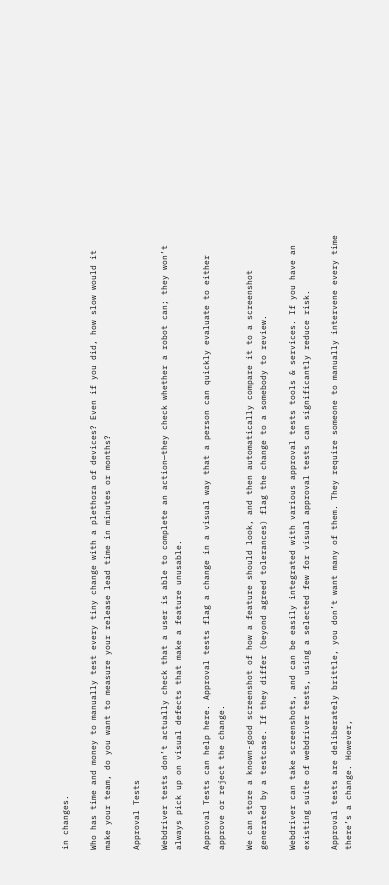in changes.

Who has time and money to manually test every tiny change with a plethora of devices? Even if you did, how slow would it make your team, do you want to measure your release lead time in minutes or months?

Approval Tests

Webdriver tests don’t actually check that a user is able to complete an action—they check whether a robot can; they won’t always pick up on visual defects that make a feature unusable.

Approval Tests can help here. Approval tests flag a change in a visual way that a person can quickly evaluate to either approve or reject the change.

We can store a known-good screenshot of how a feature should look, and then automatically compare it to a screenshot generated by a testcase. If they differ (beyond agreed tolerances) flag the change to a somebody to review.

Webdriver can take screenshots, and can be easily integrated with various approval tests tools & services. If you have an existing suite of webdriver tests, using a selected few for visual approval tests can significantly reduce risk.

Approval tests are deliberately brittle, you don’t want many of them. They require someone to manually intervene every time there’s a change. However,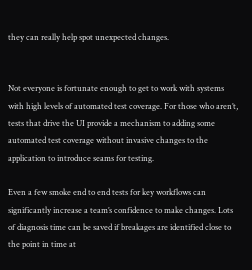they can really help spot unexpected changes.


Not everyone is fortunate enough to get to work with systems with high levels of automated test coverage. For those who aren’t, tests that drive the UI provide a mechanism to adding some automated test coverage without invasive changes to the application to introduce seams for testing.

Even a few smoke end to end tests for key workflows can significantly increase a team’s confidence to make changes. Lots of diagnosis time can be saved if breakages are identified close to the point in time at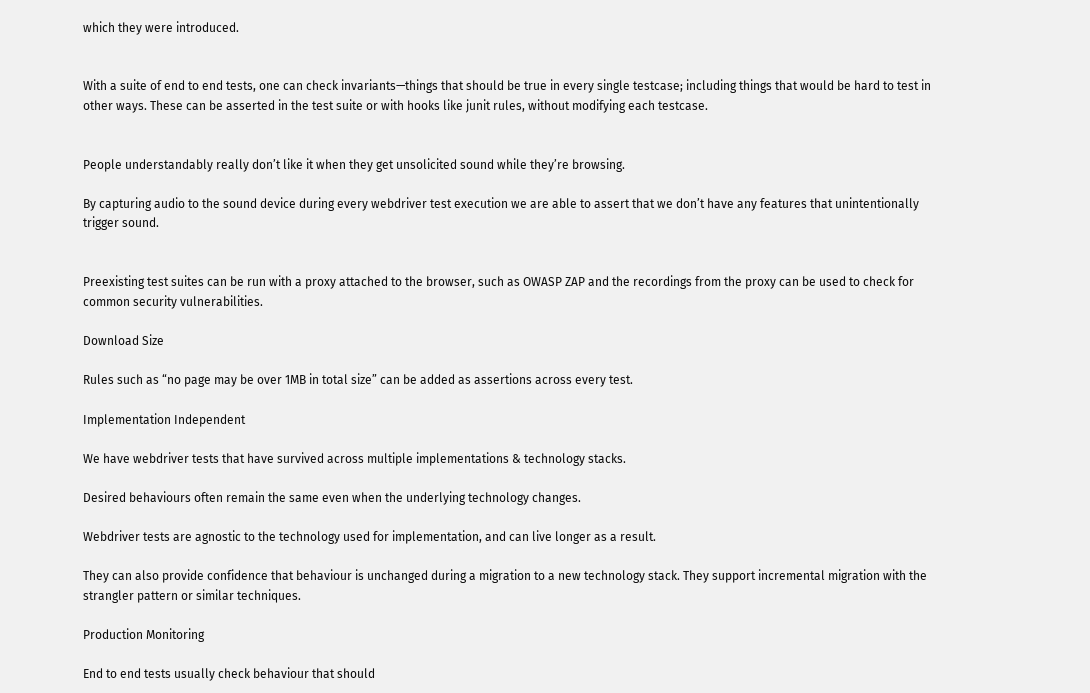which they were introduced.


With a suite of end to end tests, one can check invariants—things that should be true in every single testcase; including things that would be hard to test in other ways. These can be asserted in the test suite or with hooks like junit rules, without modifying each testcase.


People understandably really don’t like it when they get unsolicited sound while they’re browsing.

By capturing audio to the sound device during every webdriver test execution we are able to assert that we don’t have any features that unintentionally trigger sound.


Preexisting test suites can be run with a proxy attached to the browser, such as OWASP ZAP and the recordings from the proxy can be used to check for common security vulnerabilities.

Download Size

Rules such as “no page may be over 1MB in total size” can be added as assertions across every test.

Implementation Independent

We have webdriver tests that have survived across multiple implementations & technology stacks.

Desired behaviours often remain the same even when the underlying technology changes.

Webdriver tests are agnostic to the technology used for implementation, and can live longer as a result.

They can also provide confidence that behaviour is unchanged during a migration to a new technology stack. They support incremental migration with the strangler pattern or similar techniques.

Production Monitoring

End to end tests usually check behaviour that should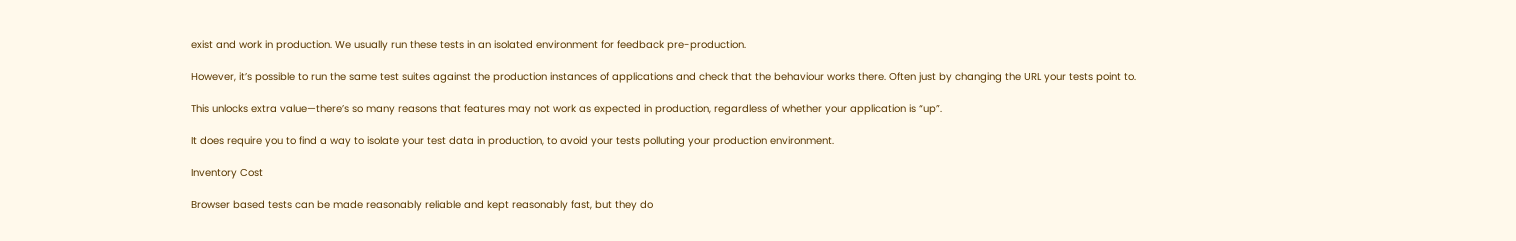exist and work in production. We usually run these tests in an isolated environment for feedback pre-production.

However, it’s possible to run the same test suites against the production instances of applications and check that the behaviour works there. Often just by changing the URL your tests point to.

This unlocks extra value—there’s so many reasons that features may not work as expected in production, regardless of whether your application is “up”.

It does require you to find a way to isolate your test data in production, to avoid your tests polluting your production environment.

Inventory Cost

Browser based tests can be made reasonably reliable and kept reasonably fast, but they do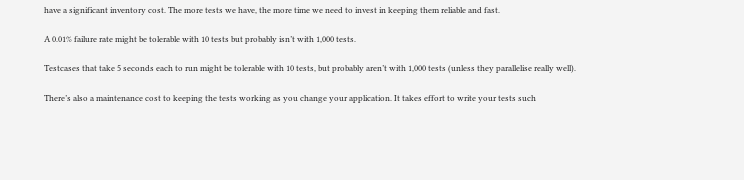have a significant inventory cost. The more tests we have, the more time we need to invest in keeping them reliable and fast.

A 0.01% failure rate might be tolerable with 10 tests but probably isn’t with 1,000 tests.

Testcases that take 5 seconds each to run might be tolerable with 10 tests, but probably aren’t with 1,000 tests (unless they parallelise really well).

There’s also a maintenance cost to keeping the tests working as you change your application. It takes effort to write your tests such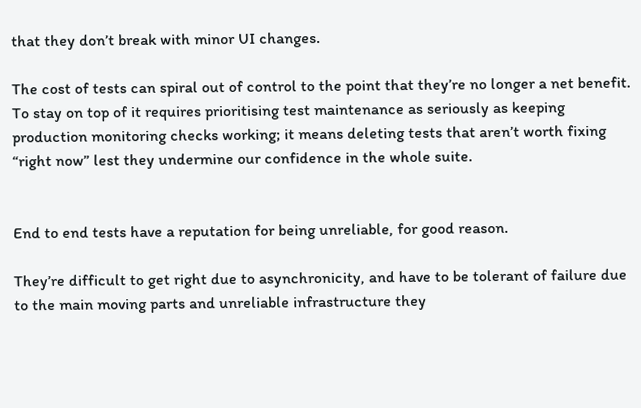that they don’t break with minor UI changes.

The cost of tests can spiral out of control to the point that they’re no longer a net benefit. To stay on top of it requires prioritising test maintenance as seriously as keeping production monitoring checks working; it means deleting tests that aren’t worth fixing “right now” lest they undermine our confidence in the whole suite.


End to end tests have a reputation for being unreliable, for good reason.

They’re difficult to get right due to asynchronicity, and have to be tolerant of failure due to the main moving parts and unreliable infrastructure they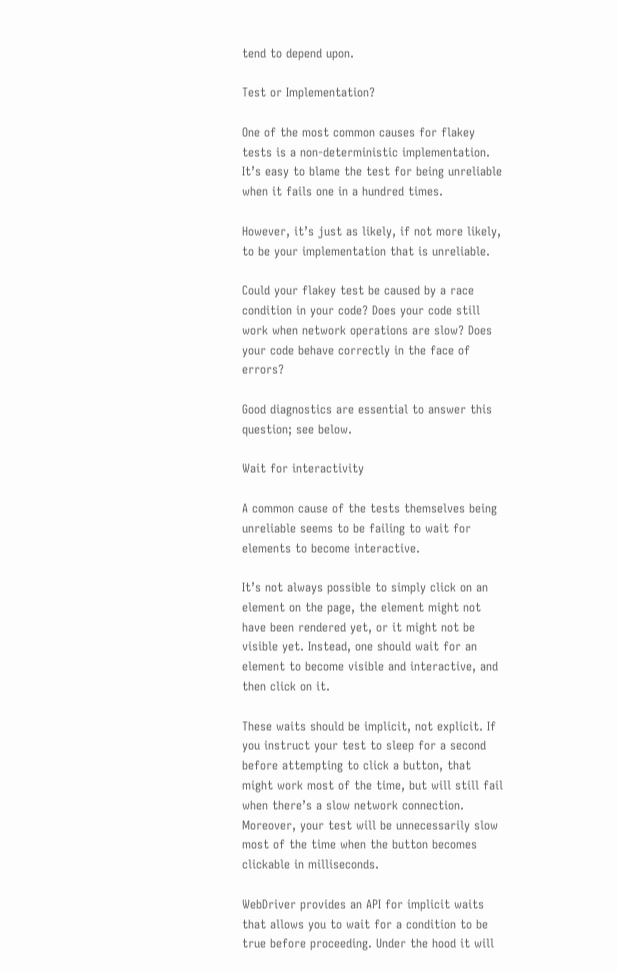tend to depend upon.

Test or Implementation?

One of the most common causes for flakey tests is a non-deterministic implementation. It’s easy to blame the test for being unreliable when it fails one in a hundred times.

However, it’s just as likely, if not more likely, to be your implementation that is unreliable.

Could your flakey test be caused by a race condition in your code? Does your code still work when network operations are slow? Does your code behave correctly in the face of errors?

Good diagnostics are essential to answer this question; see below.

Wait for interactivity

A common cause of the tests themselves being unreliable seems to be failing to wait for elements to become interactive.

It’s not always possible to simply click on an element on the page, the element might not have been rendered yet, or it might not be visible yet. Instead, one should wait for an element to become visible and interactive, and then click on it.

These waits should be implicit, not explicit. If you instruct your test to sleep for a second before attempting to click a button, that might work most of the time, but will still fail when there’s a slow network connection. Moreover, your test will be unnecessarily slow most of the time when the button becomes clickable in milliseconds.

WebDriver provides an API for implicit waits that allows you to wait for a condition to be true before proceeding. Under the hood it will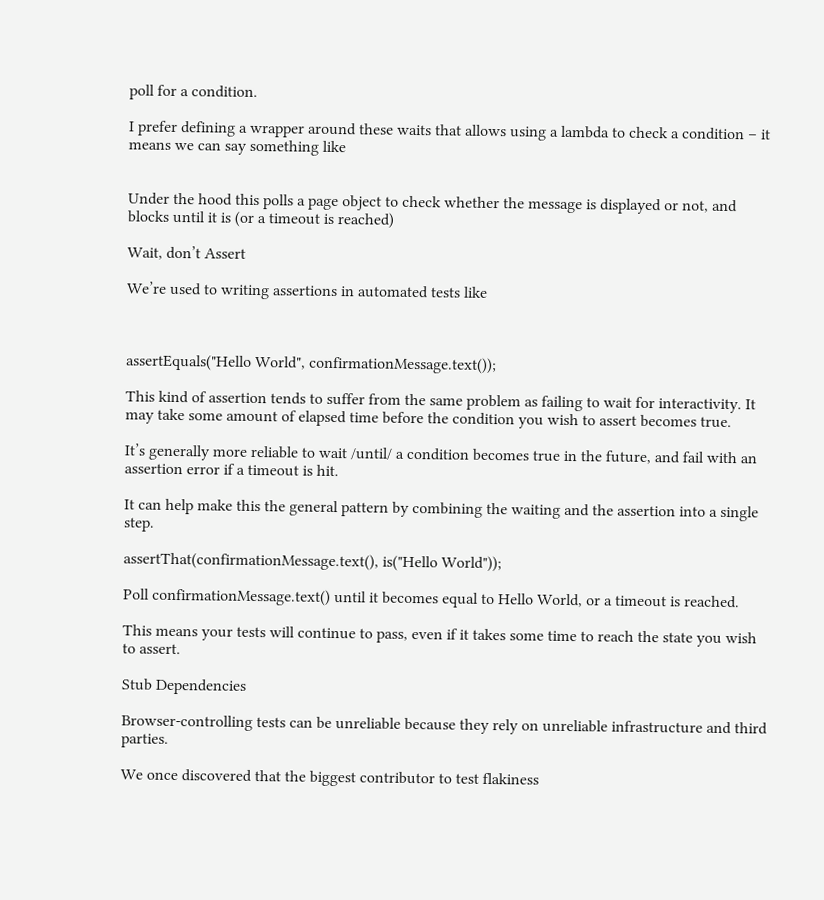poll for a condition.

I prefer defining a wrapper around these waits that allows using a lambda to check a condition – it means we can say something like


Under the hood this polls a page object to check whether the message is displayed or not, and blocks until it is (or a timeout is reached)

Wait, don’t Assert

We’re used to writing assertions in automated tests like



assertEquals("Hello World", confirmationMessage.text());

This kind of assertion tends to suffer from the same problem as failing to wait for interactivity. It may take some amount of elapsed time before the condition you wish to assert becomes true.

It’s generally more reliable to wait /until/ a condition becomes true in the future, and fail with an assertion error if a timeout is hit.

It can help make this the general pattern by combining the waiting and the assertion into a single step.

assertThat(confirmationMessage.text(), is("Hello World"));

Poll confirmationMessage.text() until it becomes equal to Hello World, or a timeout is reached.

This means your tests will continue to pass, even if it takes some time to reach the state you wish to assert.

Stub Dependencies

Browser-controlling tests can be unreliable because they rely on unreliable infrastructure and third parties.

We once discovered that the biggest contributor to test flakiness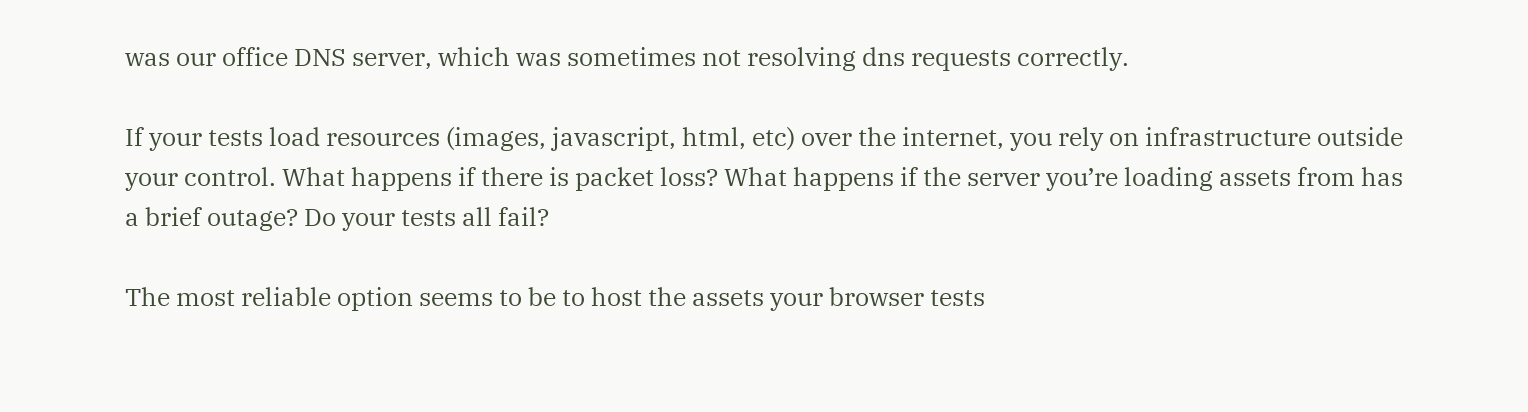was our office DNS server, which was sometimes not resolving dns requests correctly.

If your tests load resources (images, javascript, html, etc) over the internet, you rely on infrastructure outside your control. What happens if there is packet loss? What happens if the server you’re loading assets from has a brief outage? Do your tests all fail?

The most reliable option seems to be to host the assets your browser tests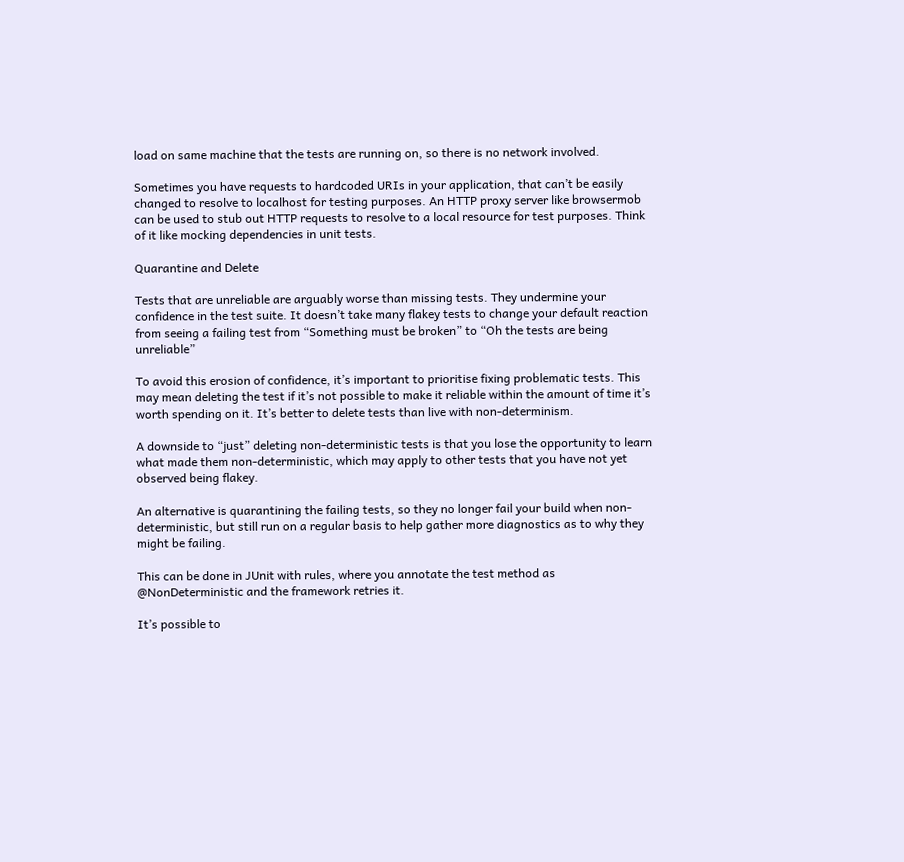load on same machine that the tests are running on, so there is no network involved.

Sometimes you have requests to hardcoded URIs in your application, that can’t be easily changed to resolve to localhost for testing purposes. An HTTP proxy server like browsermob can be used to stub out HTTP requests to resolve to a local resource for test purposes. Think of it like mocking dependencies in unit tests.

Quarantine and Delete

Tests that are unreliable are arguably worse than missing tests. They undermine your confidence in the test suite. It doesn’t take many flakey tests to change your default reaction from seeing a failing test from “Something must be broken” to “Oh the tests are being unreliable”

To avoid this erosion of confidence, it’s important to prioritise fixing problematic tests. This may mean deleting the test if it’s not possible to make it reliable within the amount of time it’s worth spending on it. It’s better to delete tests than live with non-determinism.

A downside to “just” deleting non-deterministic tests is that you lose the opportunity to learn what made them non-deterministic, which may apply to other tests that you have not yet observed being flakey.

An alternative is quarantining the failing tests, so they no longer fail your build when non-deterministic, but still run on a regular basis to help gather more diagnostics as to why they might be failing.

This can be done in JUnit with rules, where you annotate the test method as @NonDeterministic and the framework retries it.

It’s possible to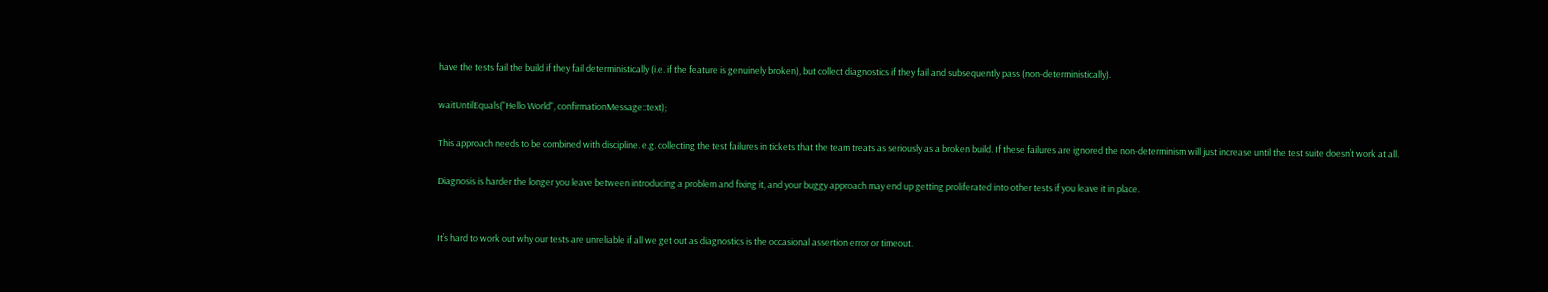have the tests fail the build if they fail deterministically (i.e. if the feature is genuinely broken), but collect diagnostics if they fail and subsequently pass (non-deterministically).

waitUntilEquals("Hello World", confirmationMessage::text);

This approach needs to be combined with discipline. e.g. collecting the test failures in tickets that the team treats as seriously as a broken build. If these failures are ignored the non-determinism will just increase until the test suite doesn’t work at all.

Diagnosis is harder the longer you leave between introducing a problem and fixing it, and your buggy approach may end up getting proliferated into other tests if you leave it in place.


It’s hard to work out why our tests are unreliable if all we get out as diagnostics is the occasional assertion error or timeout.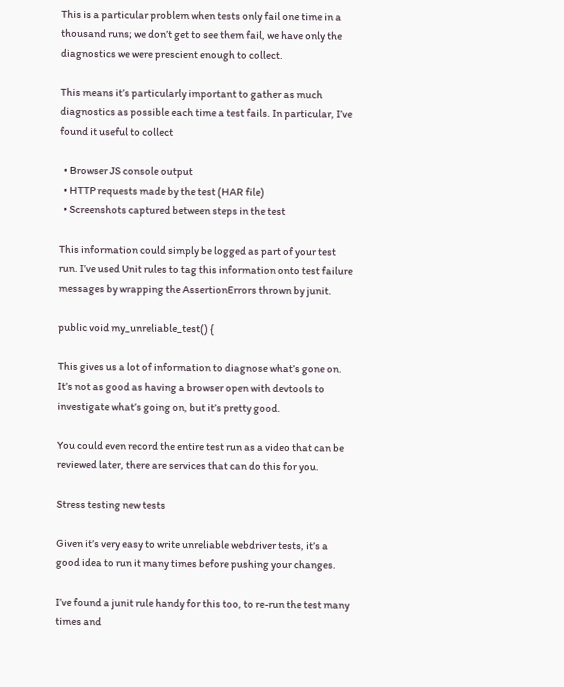This is a particular problem when tests only fail one time in a thousand runs; we don’t get to see them fail, we have only the diagnostics we were prescient enough to collect.

This means it’s particularly important to gather as much diagnostics as possible each time a test fails. In particular, I’ve found it useful to collect

  • Browser JS console output
  • HTTP requests made by the test (HAR file)
  • Screenshots captured between steps in the test

This information could simply be logged as part of your test run. I’ve used Unit rules to tag this information onto test failure messages by wrapping the AssertionErrors thrown by junit.

public void my_unreliable_test() {

This gives us a lot of information to diagnose what’s gone on. It’s not as good as having a browser open with devtools to investigate what’s going on, but it’s pretty good.

You could even record the entire test run as a video that can be reviewed later, there are services that can do this for you.

Stress testing new tests

Given it’s very easy to write unreliable webdriver tests, it’s a good idea to run it many times before pushing your changes.

I’ve found a junit rule handy for this too, to re-run the test many times and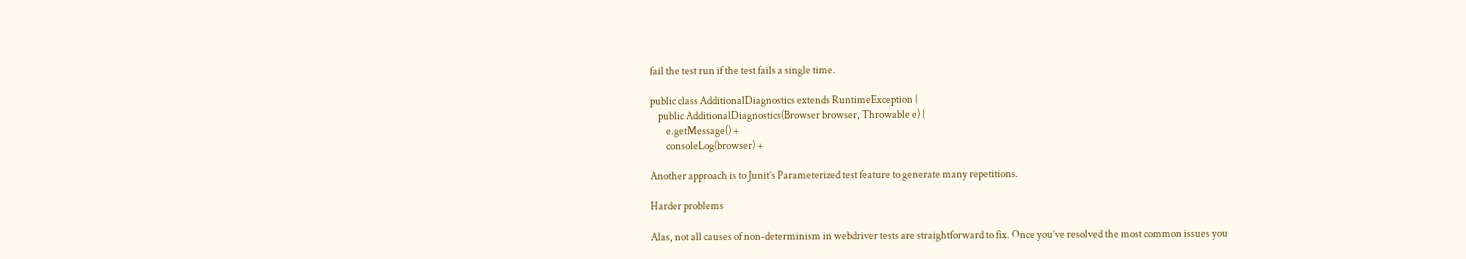fail the test run if the test fails a single time.

public class AdditionalDiagnostics extends RuntimeException {
    public AdditionalDiagnostics(Browser browser, Throwable e) {
        e.getMessage() +
        consoleLog(browser) +

Another approach is to Junit’s Parameterized test feature to generate many repetitions.

Harder problems

Alas, not all causes of non-determinism in webdriver tests are straightforward to fix. Once you’ve resolved the most common issues you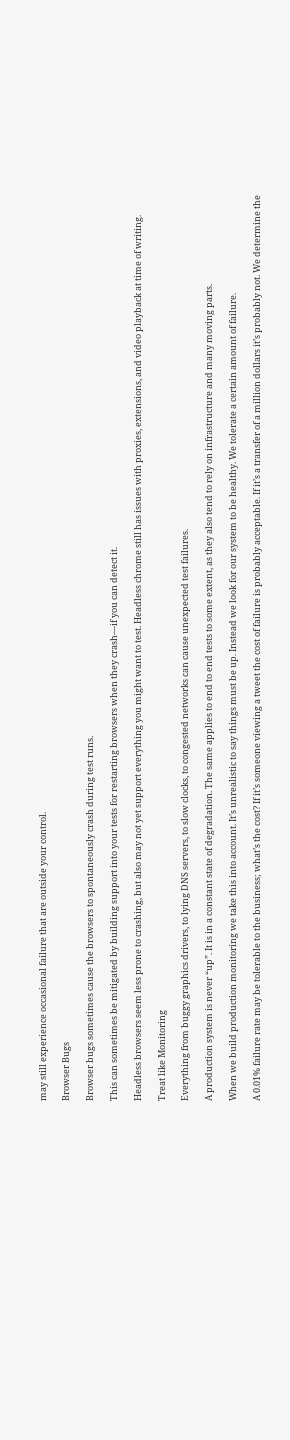may still experience occasional failure that are outside your control.

Browser Bugs

Browser bugs sometimes cause the browsers to spontaneously crash during test runs.

This can sometimes be mitigated by building support into your tests for restarting browsers when they crash—if you can detect it.

Headless browsers seem less prone to crashing, but also may not yet support everything you might want to test. Headless chrome still has issues with proxies, extensions, and video playback at time of writing.

Treat like Monitoring

Everything from buggy graphics drivers, to lying DNS servers, to slow clocks, to congested networks can cause unexpected test failures.

A production system is never “up”. It is in a constant state of degradation. The same applies to end to end tests to some extent, as they also tend to rely on infrastructure and many moving parts.

When we build production monitoring we take this into account. It’s unrealistic to say things must be up. Instead we look for our system to be healthy. We tolerate a certain amount of failure.

A 0.01% failure rate may be tolerable to the business; what’s the cost? If it’s someone viewing a tweet the cost of failure is probably acceptable. If it’s a transfer of a million dollars it’s probably not. We determine the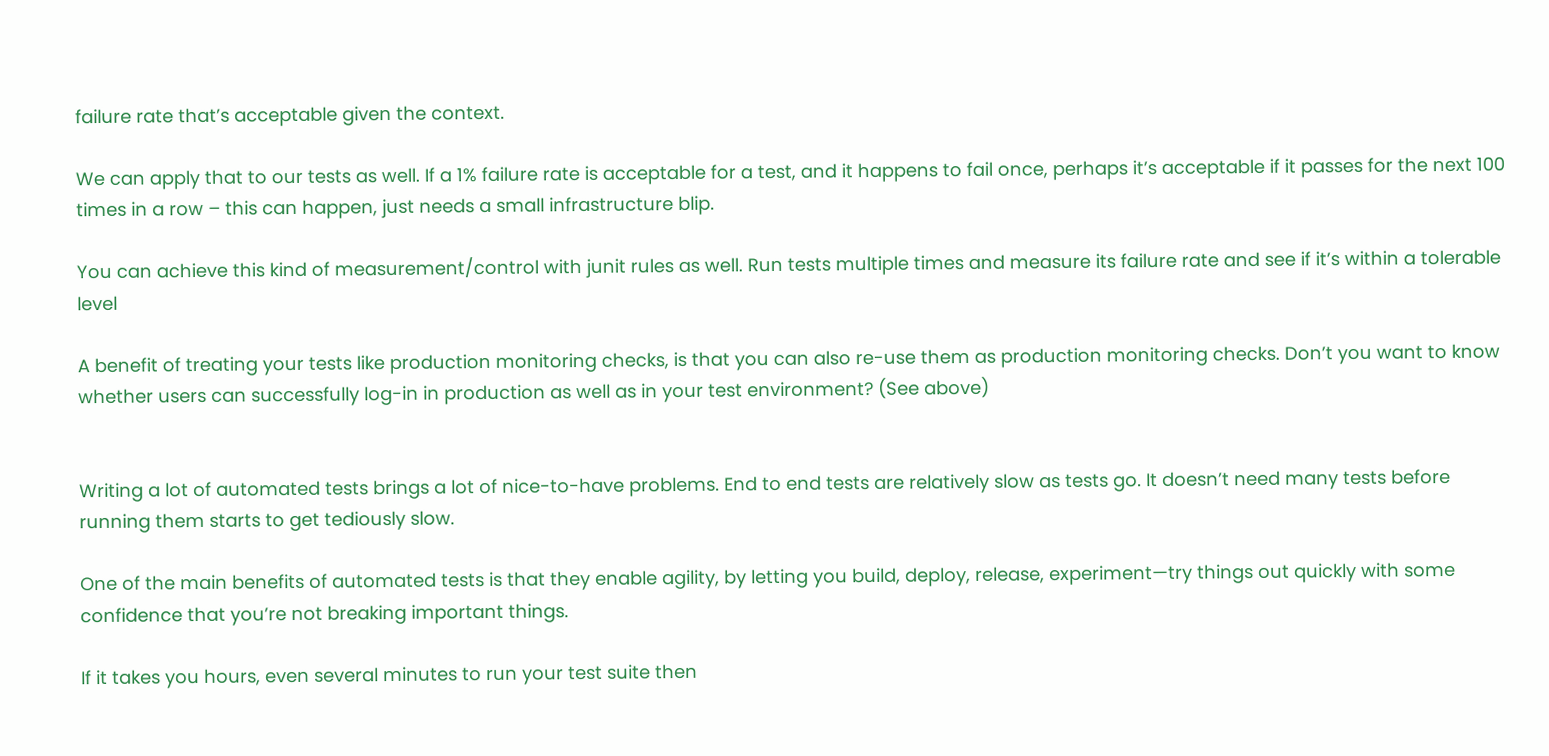failure rate that’s acceptable given the context.

We can apply that to our tests as well. If a 1% failure rate is acceptable for a test, and it happens to fail once, perhaps it’s acceptable if it passes for the next 100 times in a row – this can happen, just needs a small infrastructure blip.

You can achieve this kind of measurement/control with junit rules as well. Run tests multiple times and measure its failure rate and see if it’s within a tolerable level

A benefit of treating your tests like production monitoring checks, is that you can also re-use them as production monitoring checks. Don’t you want to know whether users can successfully log-in in production as well as in your test environment? (See above)


Writing a lot of automated tests brings a lot of nice-to-have problems. End to end tests are relatively slow as tests go. It doesn’t need many tests before running them starts to get tediously slow.

One of the main benefits of automated tests is that they enable agility, by letting you build, deploy, release, experiment—try things out quickly with some confidence that you’re not breaking important things.

If it takes you hours, even several minutes to run your test suite then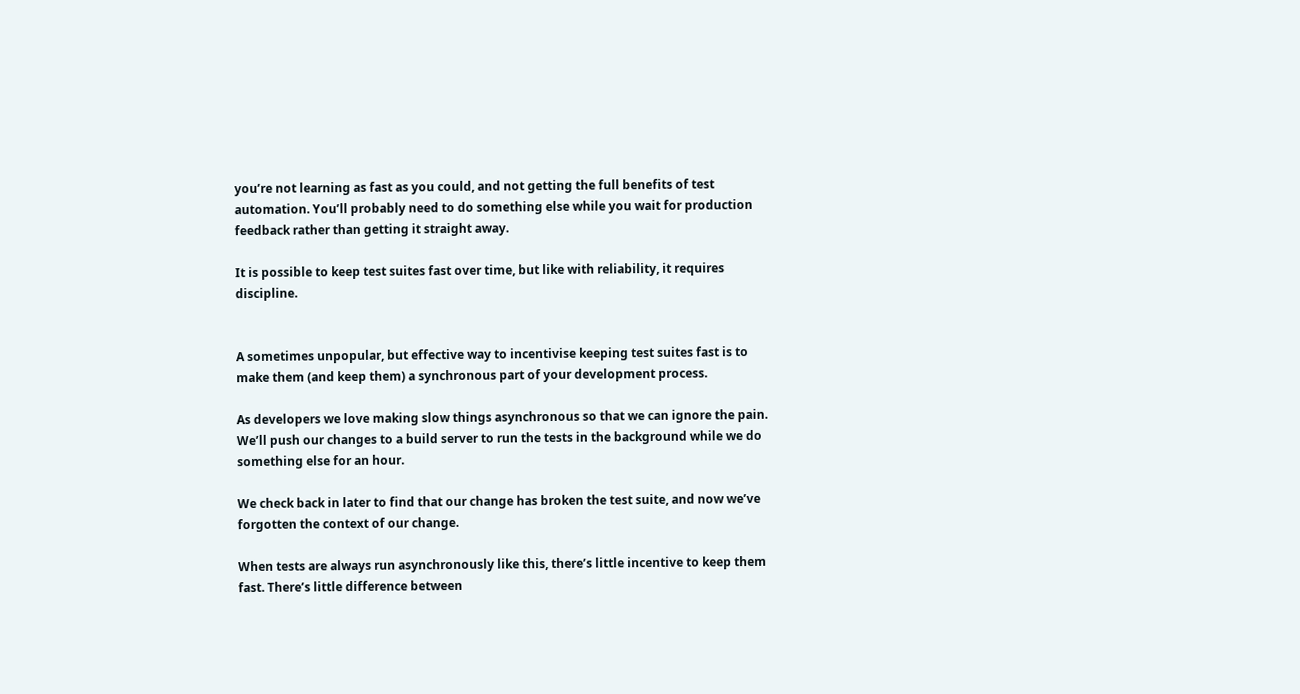you’re not learning as fast as you could, and not getting the full benefits of test automation. You’ll probably need to do something else while you wait for production feedback rather than getting it straight away.

It is possible to keep test suites fast over time, but like with reliability, it requires discipline.


A sometimes unpopular, but effective way to incentivise keeping test suites fast is to make them (and keep them) a synchronous part of your development process.

As developers we love making slow things asynchronous so that we can ignore the pain. We’ll push our changes to a build server to run the tests in the background while we do something else for an hour.

We check back in later to find that our change has broken the test suite, and now we’ve forgotten the context of our change.

When tests are always run asynchronously like this, there’s little incentive to keep them fast. There’s little difference between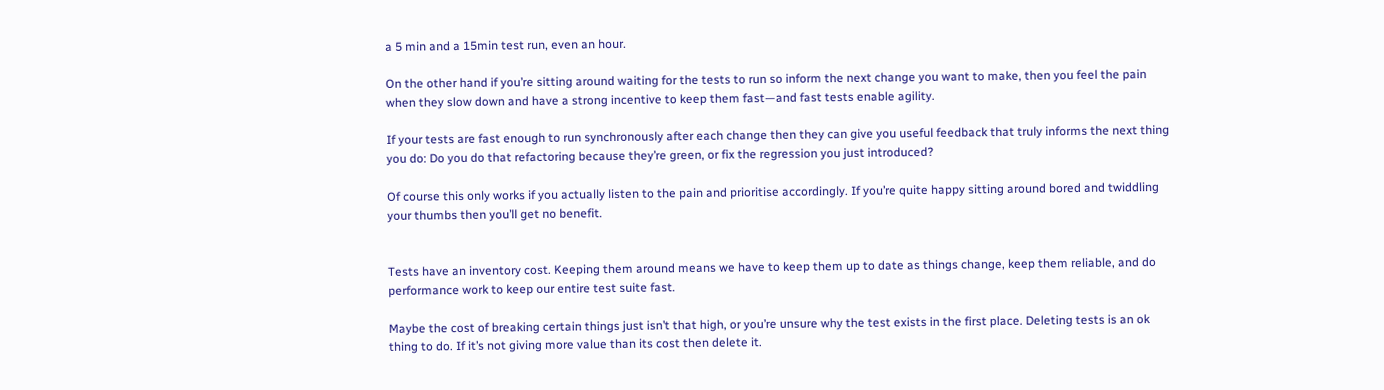a 5 min and a 15min test run, even an hour.

On the other hand if you’re sitting around waiting for the tests to run so inform the next change you want to make, then you feel the pain when they slow down and have a strong incentive to keep them fast—and fast tests enable agility.

If your tests are fast enough to run synchronously after each change then they can give you useful feedback that truly informs the next thing you do: Do you do that refactoring because they’re green, or fix the regression you just introduced?

Of course this only works if you actually listen to the pain and prioritise accordingly. If you’re quite happy sitting around bored and twiddling your thumbs then you’ll get no benefit.


Tests have an inventory cost. Keeping them around means we have to keep them up to date as things change, keep them reliable, and do performance work to keep our entire test suite fast.

Maybe the cost of breaking certain things just isn’t that high, or you’re unsure why the test exists in the first place. Deleting tests is an ok thing to do. If it’s not giving more value than its cost then delete it.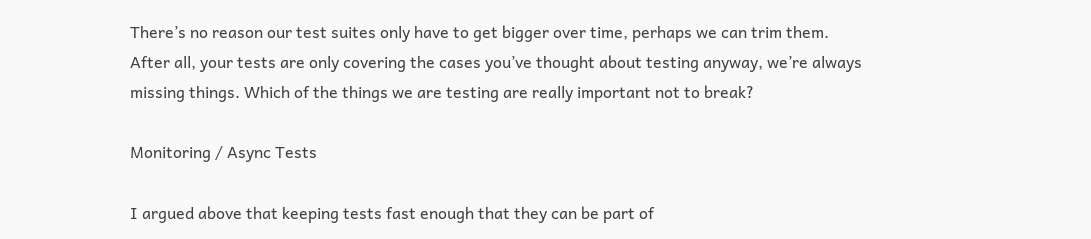There’s no reason our test suites only have to get bigger over time, perhaps we can trim them. After all, your tests are only covering the cases you’ve thought about testing anyway, we’re always missing things. Which of the things we are testing are really important not to break?

Monitoring / Async Tests

I argued above that keeping tests fast enough that they can be part of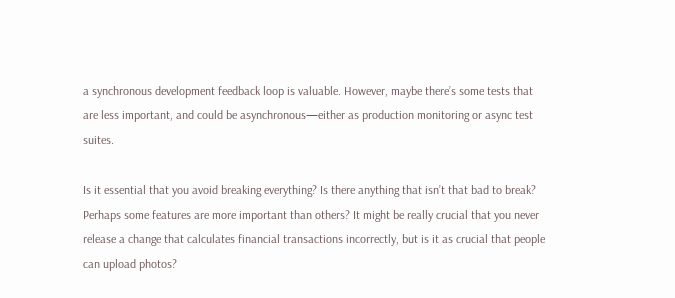a synchronous development feedback loop is valuable. However, maybe there’s some tests that are less important, and could be asynchronous—either as production monitoring or async test suites.

Is it essential that you avoid breaking everything? Is there anything that isn’t that bad to break? Perhaps some features are more important than others? It might be really crucial that you never release a change that calculates financial transactions incorrectly, but is it as crucial that people can upload photos?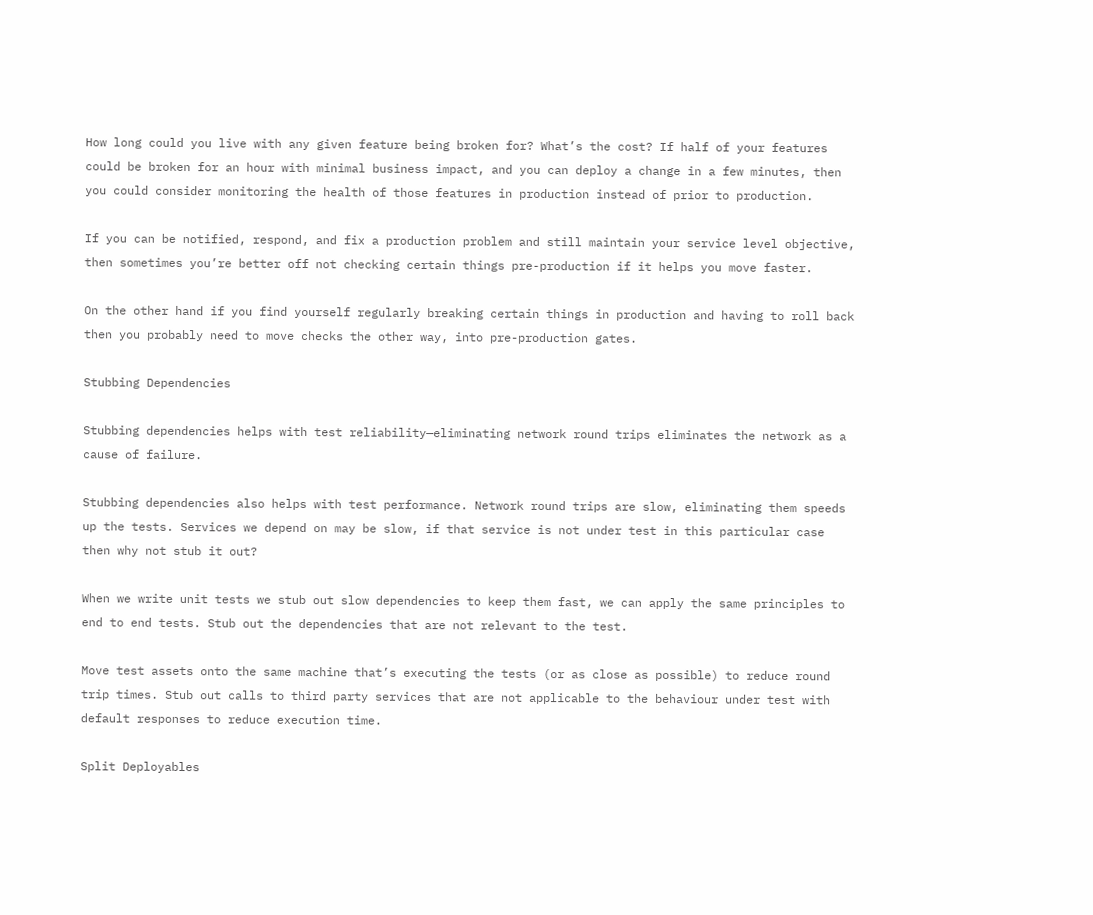How long could you live with any given feature being broken for? What’s the cost? If half of your features could be broken for an hour with minimal business impact, and you can deploy a change in a few minutes, then you could consider monitoring the health of those features in production instead of prior to production.

If you can be notified, respond, and fix a production problem and still maintain your service level objective, then sometimes you’re better off not checking certain things pre-production if it helps you move faster.

On the other hand if you find yourself regularly breaking certain things in production and having to roll back then you probably need to move checks the other way, into pre-production gates.

Stubbing Dependencies

Stubbing dependencies helps with test reliability—eliminating network round trips eliminates the network as a cause of failure.

Stubbing dependencies also helps with test performance. Network round trips are slow, eliminating them speeds up the tests. Services we depend on may be slow, if that service is not under test in this particular case then why not stub it out?

When we write unit tests we stub out slow dependencies to keep them fast, we can apply the same principles to end to end tests. Stub out the dependencies that are not relevant to the test.

Move test assets onto the same machine that’s executing the tests (or as close as possible) to reduce round trip times. Stub out calls to third party services that are not applicable to the behaviour under test with default responses to reduce execution time.

Split Deployables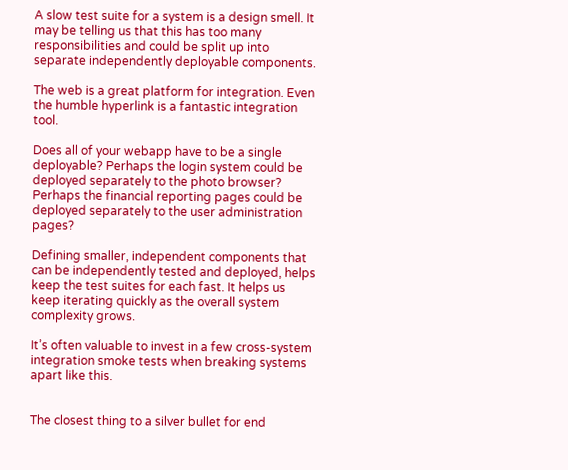A slow test suite for a system is a design smell. It may be telling us that this has too many responsibilities and could be split up into separate independently deployable components.

The web is a great platform for integration. Even the humble hyperlink is a fantastic integration tool.

Does all of your webapp have to be a single deployable? Perhaps the login system could be deployed separately to the photo browser? Perhaps the financial reporting pages could be deployed separately to the user administration pages?

Defining smaller, independent components that can be independently tested and deployed, helps keep the test suites for each fast. It helps us keep iterating quickly as the overall system complexity grows.

It’s often valuable to invest in a few cross-system integration smoke tests when breaking systems apart like this.


The closest thing to a silver bullet for end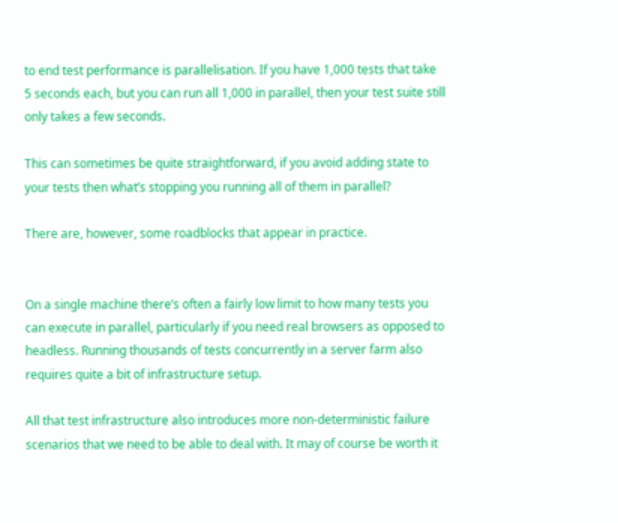to end test performance is parallelisation. If you have 1,000 tests that take 5 seconds each, but you can run all 1,000 in parallel, then your test suite still only takes a few seconds.

This can sometimes be quite straightforward, if you avoid adding state to your tests then what’s stopping you running all of them in parallel?

There are, however, some roadblocks that appear in practice.


On a single machine there’s often a fairly low limit to how many tests you can execute in parallel, particularly if you need real browsers as opposed to headless. Running thousands of tests concurrently in a server farm also requires quite a bit of infrastructure setup.

All that test infrastructure also introduces more non-deterministic failure scenarios that we need to be able to deal with. It may of course be worth it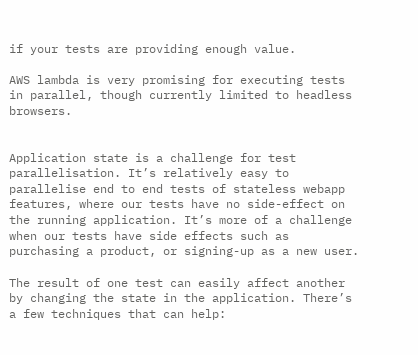if your tests are providing enough value.

AWS lambda is very promising for executing tests in parallel, though currently limited to headless browsers.


Application state is a challenge for test parallelisation. It’s relatively easy to parallelise end to end tests of stateless webapp features, where our tests have no side-effect on the running application. It’s more of a challenge when our tests have side effects such as purchasing a product, or signing-up as a new user.

The result of one test can easily affect another by changing the state in the application. There’s a few techniques that can help: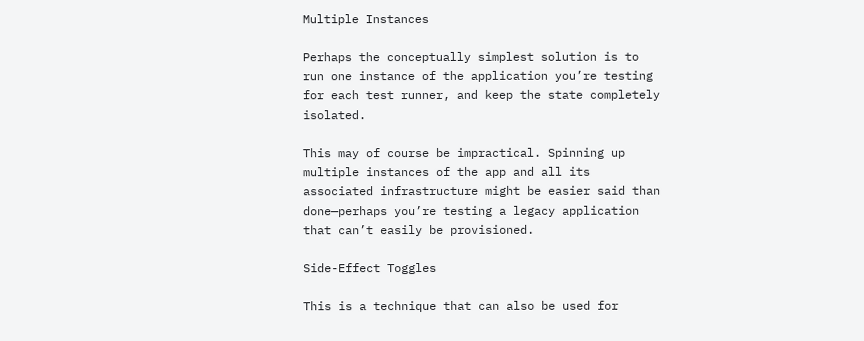Multiple Instances

Perhaps the conceptually simplest solution is to run one instance of the application you’re testing for each test runner, and keep the state completely isolated.

This may of course be impractical. Spinning up multiple instances of the app and all its associated infrastructure might be easier said than done—perhaps you’re testing a legacy application that can’t easily be provisioned.

Side-Effect Toggles

This is a technique that can also be used for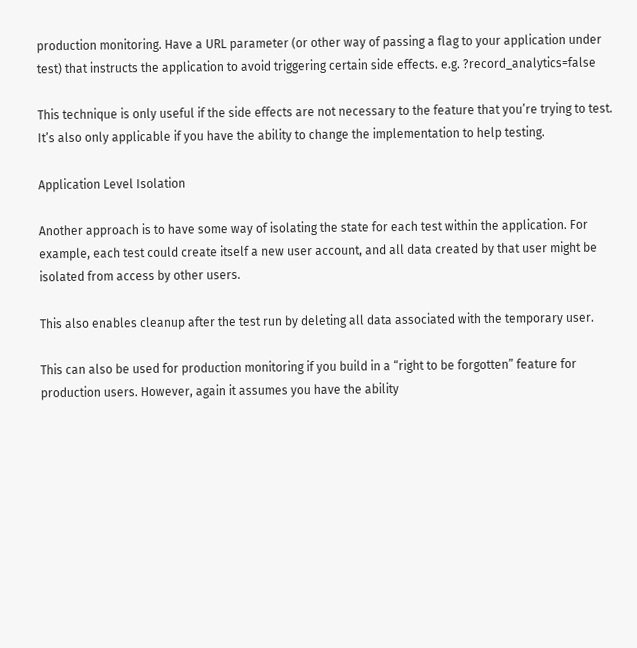production monitoring. Have a URL parameter (or other way of passing a flag to your application under test) that instructs the application to avoid triggering certain side effects. e.g. ?record_analytics=false

This technique is only useful if the side effects are not necessary to the feature that you’re trying to test. It’s also only applicable if you have the ability to change the implementation to help testing.

Application Level Isolation

Another approach is to have some way of isolating the state for each test within the application. For example, each test could create itself a new user account, and all data created by that user might be isolated from access by other users.

This also enables cleanup after the test run by deleting all data associated with the temporary user.

This can also be used for production monitoring if you build in a “right to be forgotten” feature for production users. However, again it assumes you have the ability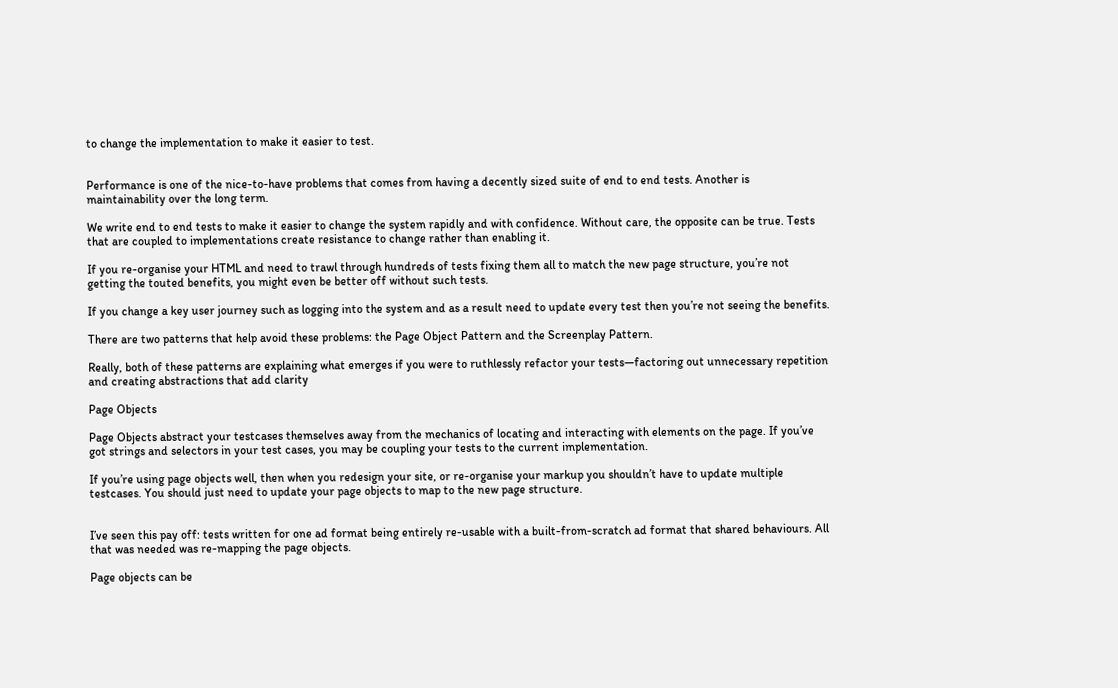to change the implementation to make it easier to test.


Performance is one of the nice-to-have problems that comes from having a decently sized suite of end to end tests. Another is maintainability over the long term.

We write end to end tests to make it easier to change the system rapidly and with confidence. Without care, the opposite can be true. Tests that are coupled to implementations create resistance to change rather than enabling it.

If you re-organise your HTML and need to trawl through hundreds of tests fixing them all to match the new page structure, you’re not getting the touted benefits, you might even be better off without such tests.

If you change a key user journey such as logging into the system and as a result need to update every test then you’re not seeing the benefits.

There are two patterns that help avoid these problems: the Page Object Pattern and the Screenplay Pattern.

Really, both of these patterns are explaining what emerges if you were to ruthlessly refactor your tests—factoring out unnecessary repetition and creating abstractions that add clarity

Page Objects

Page Objects abstract your testcases themselves away from the mechanics of locating and interacting with elements on the page. If you’ve got strings and selectors in your test cases, you may be coupling your tests to the current implementation.

If you’re using page objects well, then when you redesign your site, or re-organise your markup you shouldn’t have to update multiple testcases. You should just need to update your page objects to map to the new page structure.


I’ve seen this pay off: tests written for one ad format being entirely re-usable with a built-from-scratch ad format that shared behaviours. All that was needed was re-mapping the page objects.

Page objects can be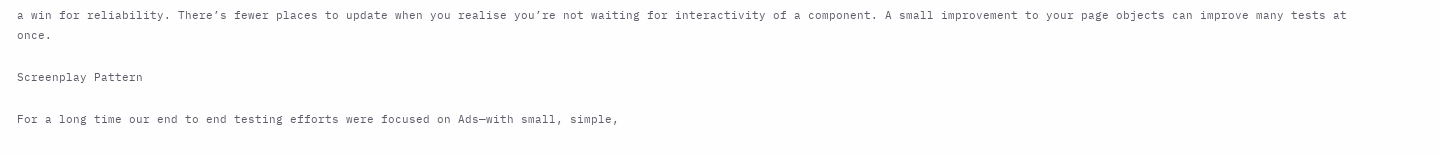a win for reliability. There’s fewer places to update when you realise you’re not waiting for interactivity of a component. A small improvement to your page objects can improve many tests at once.

Screenplay Pattern

For a long time our end to end testing efforts were focused on Ads—with small, simple,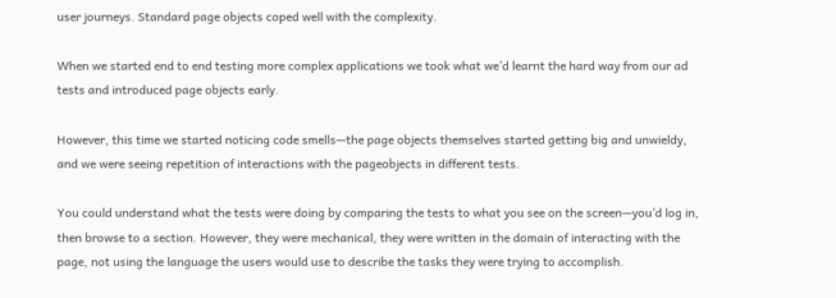user journeys. Standard page objects coped well with the complexity.

When we started end to end testing more complex applications we took what we’d learnt the hard way from our ad tests and introduced page objects early.

However, this time we started noticing code smells—the page objects themselves started getting big and unwieldy, and we were seeing repetition of interactions with the pageobjects in different tests.

You could understand what the tests were doing by comparing the tests to what you see on the screen—you’d log in, then browse to a section. However, they were mechanical, they were written in the domain of interacting with the page, not using the language the users would use to describe the tasks they were trying to accomplish.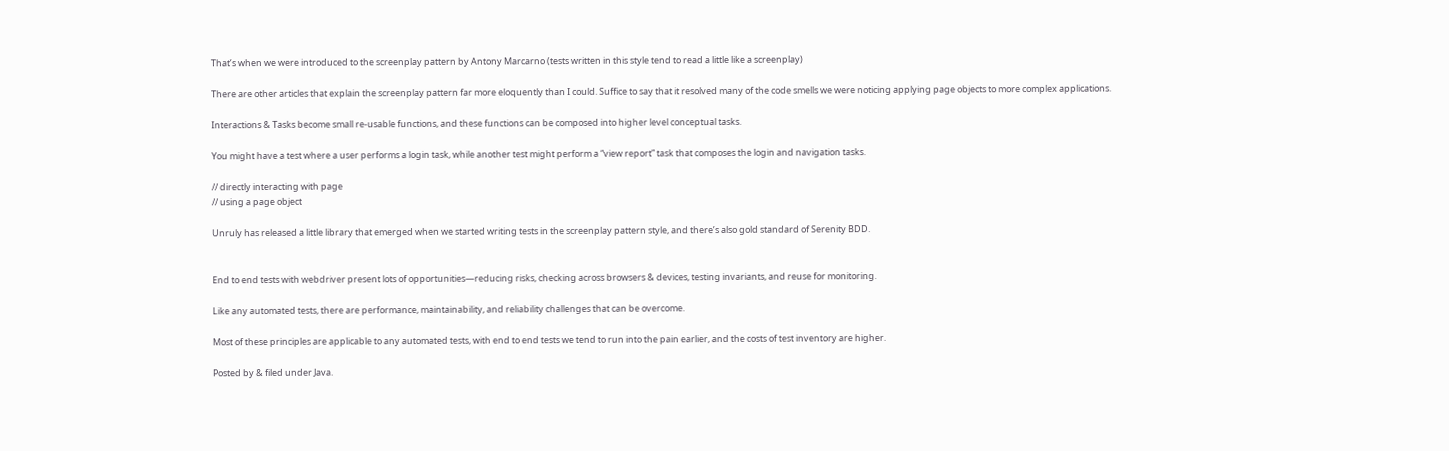That’s when we were introduced to the screenplay pattern by Antony Marcarno (tests written in this style tend to read a little like a screenplay)

There are other articles that explain the screenplay pattern far more eloquently than I could. Suffice to say that it resolved many of the code smells we were noticing applying page objects to more complex applications.

Interactions & Tasks become small re-usable functions, and these functions can be composed into higher level conceptual tasks.

You might have a test where a user performs a login task, while another test might perform a “view report” task that composes the login and navigation tasks.

// directly interacting with page
// using a page object

Unruly has released a little library that emerged when we started writing tests in the screenplay pattern style, and there’s also gold standard of Serenity BDD.


End to end tests with webdriver present lots of opportunities—reducing risks, checking across browsers & devices, testing invariants, and reuse for monitoring.

Like any automated tests, there are performance, maintainability, and reliability challenges that can be overcome.

Most of these principles are applicable to any automated tests, with end to end tests we tend to run into the pain earlier, and the costs of test inventory are higher.

Posted by & filed under Java.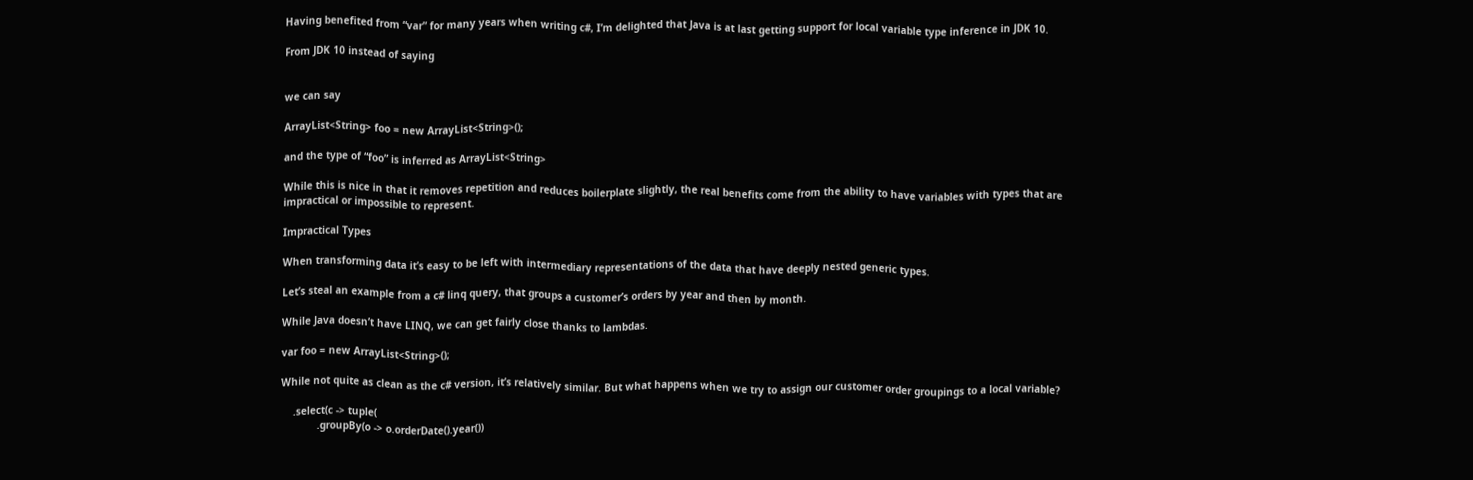Having benefited from “var” for many years when writing c#, I’m delighted that Java is at last getting support for local variable type inference in JDK 10.

From JDK 10 instead of saying


we can say

ArrayList<String> foo = new ArrayList<String>();

and the type of “foo” is inferred as ArrayList<String>

While this is nice in that it removes repetition and reduces boilerplate slightly, the real benefits come from the ability to have variables with types that are impractical or impossible to represent.

Impractical Types

When transforming data it’s easy to be left with intermediary representations of the data that have deeply nested generic types.

Let’s steal an example from a c# linq query, that groups a customer’s orders by year and then by month.

While Java doesn’t have LINQ, we can get fairly close thanks to lambdas.

var foo = new ArrayList<String>();

While not quite as clean as the c# version, it’s relatively similar. But what happens when we try to assign our customer order groupings to a local variable?

    .select(c -> tuple(
            .groupBy(o -> o.orderDate().year())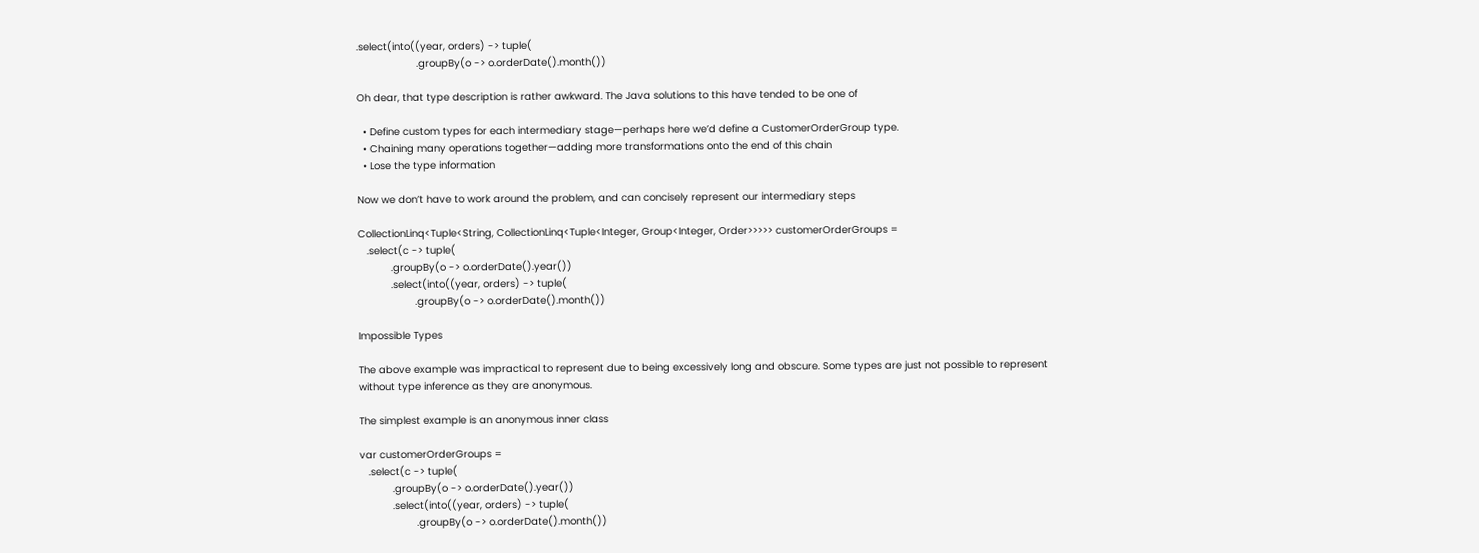.select(into((year, orders) -> tuple(
                    .groupBy(o -> o.orderDate().month())

Oh dear, that type description is rather awkward. The Java solutions to this have tended to be one of

  • Define custom types for each intermediary stage—perhaps here we’d define a CustomerOrderGroup type.
  • Chaining many operations together—adding more transformations onto the end of this chain
  • Lose the type information

Now we don’t have to work around the problem, and can concisely represent our intermediary steps

CollectionLinq<Tuple<String, CollectionLinq<Tuple<Integer, Group<Integer, Order>>>>> customerOrderGroups =
   .select(c -> tuple(
           .groupBy(o -> o.orderDate().year())
           .select(into((year, orders) -> tuple(
                   .groupBy(o -> o.orderDate().month())

Impossible Types

The above example was impractical to represent due to being excessively long and obscure. Some types are just not possible to represent without type inference as they are anonymous.

The simplest example is an anonymous inner class

var customerOrderGroups =
   .select(c -> tuple(
           .groupBy(o -> o.orderDate().year())
           .select(into((year, orders) -> tuple(
                   .groupBy(o -> o.orderDate().month())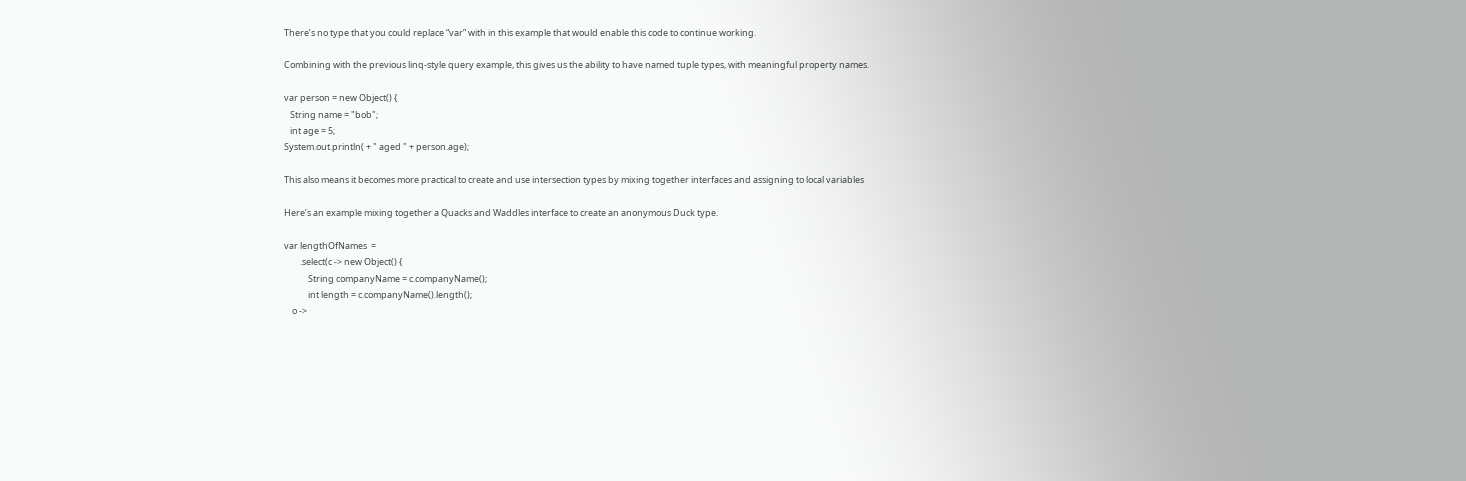There’s no type that you could replace “var” with in this example that would enable this code to continue working.

Combining with the previous linq-style query example, this gives us the ability to have named tuple types, with meaningful property names.

var person = new Object() {
   String name = "bob";
   int age = 5;
System.out.println( + " aged " + person.age);

This also means it becomes more practical to create and use intersection types by mixing together interfaces and assigning to local variables

Here’s an example mixing together a Quacks and Waddles interface to create an anonymous Duck type.

var lengthOfNames  =
        .select(c -> new Object() {
            String companyName = c.companyName();
            int length = c.companyName().length();
    o ->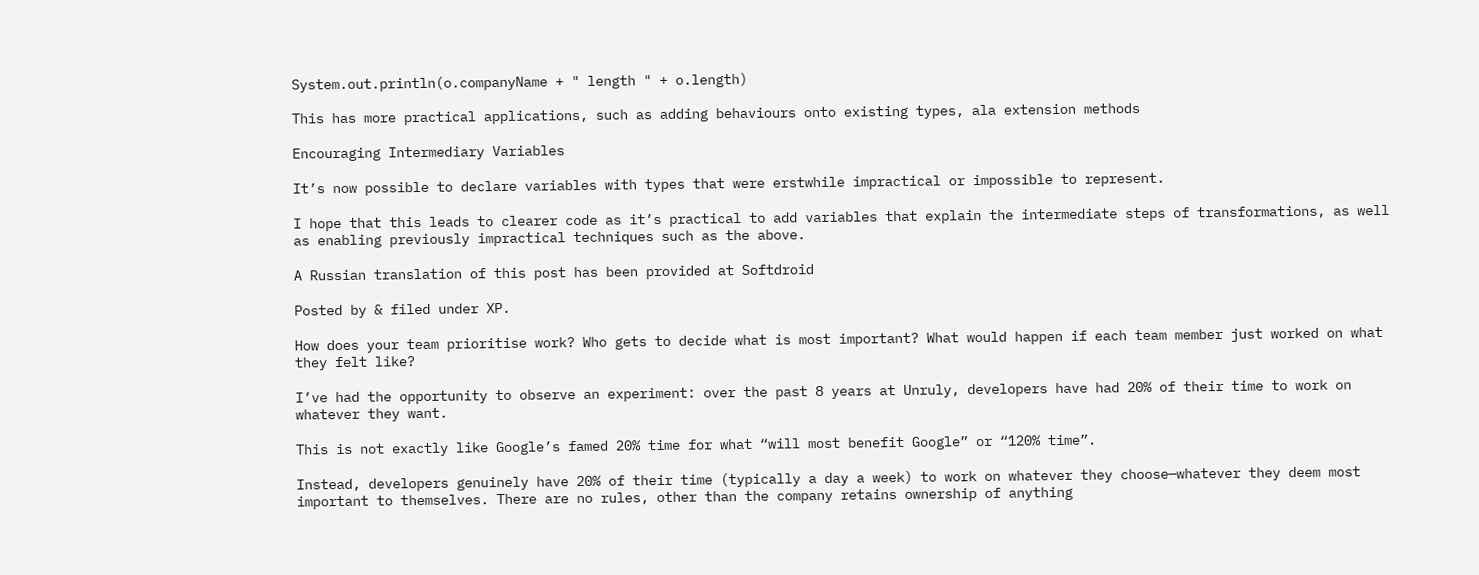System.out.println(o.companyName + " length " + o.length)

This has more practical applications, such as adding behaviours onto existing types, ala extension methods

Encouraging Intermediary Variables

It’s now possible to declare variables with types that were erstwhile impractical or impossible to represent.

I hope that this leads to clearer code as it’s practical to add variables that explain the intermediate steps of transformations, as well as enabling previously impractical techniques such as the above.

A Russian translation of this post has been provided at Softdroid

Posted by & filed under XP.

How does your team prioritise work? Who gets to decide what is most important? What would happen if each team member just worked on what they felt like?

I’ve had the opportunity to observe an experiment: over the past 8 years at Unruly, developers have had 20% of their time to work on whatever they want.

This is not exactly like Google’s famed 20% time for what “will most benefit Google” or “120% time”.

Instead, developers genuinely have 20% of their time (typically a day a week) to work on whatever they choose—whatever they deem most important to themselves. There are no rules, other than the company retains ownership of anything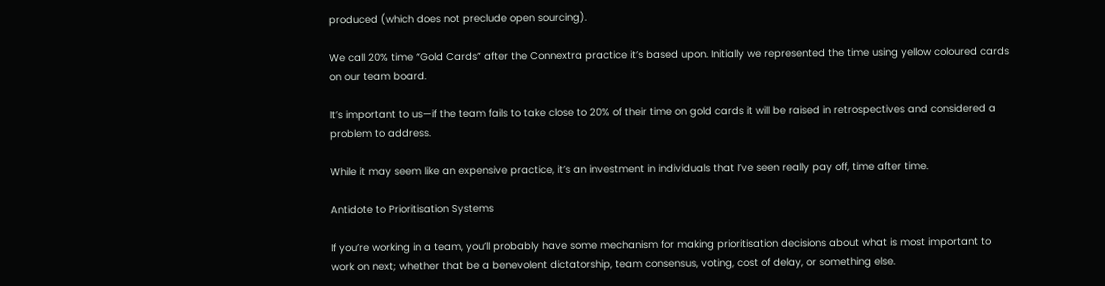produced (which does not preclude open sourcing).

We call 20% time “Gold Cards” after the Connextra practice it’s based upon. Initially we represented the time using yellow coloured cards on our team board.

It’s important to us—if the team fails to take close to 20% of their time on gold cards it will be raised in retrospectives and considered a problem to address.

While it may seem like an expensive practice, it’s an investment in individuals that I’ve seen really pay off, time after time.

Antidote to Prioritisation Systems

If you’re working in a team, you’ll probably have some mechanism for making prioritisation decisions about what is most important to work on next; whether that be a benevolent dictatorship, team consensus, voting, cost of delay, or something else.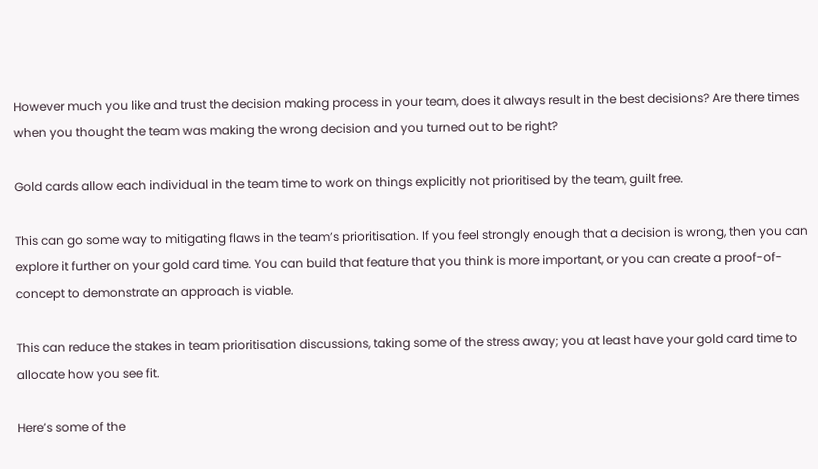However much you like and trust the decision making process in your team, does it always result in the best decisions? Are there times when you thought the team was making the wrong decision and you turned out to be right?

Gold cards allow each individual in the team time to work on things explicitly not prioritised by the team, guilt free.

This can go some way to mitigating flaws in the team’s prioritisation. If you feel strongly enough that a decision is wrong, then you can explore it further on your gold card time. You can build that feature that you think is more important, or you can create a proof-of-concept to demonstrate an approach is viable.

This can reduce the stakes in team prioritisation discussions, taking some of the stress away; you at least have your gold card time to allocate how you see fit.

Here’s some of the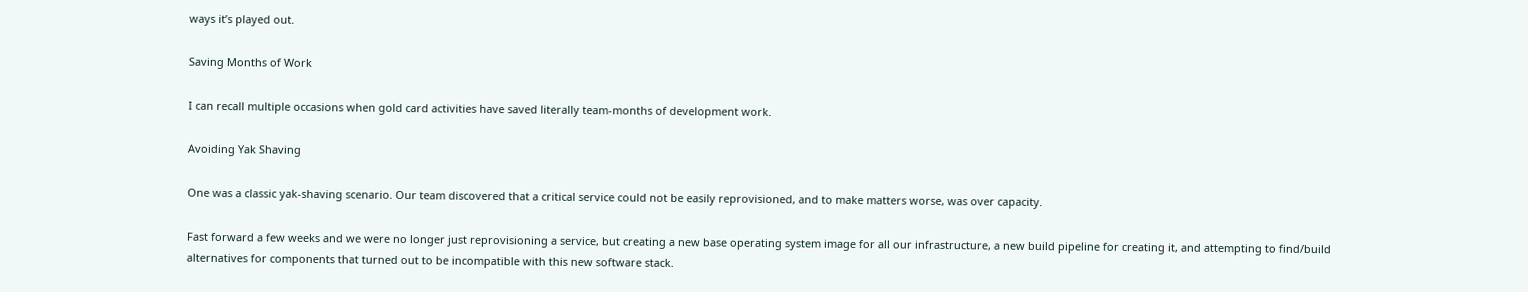ways it’s played out.

Saving Months of Work

I can recall multiple occasions when gold card activities have saved literally team-months of development work.

Avoiding Yak Shaving

One was a classic yak-shaving scenario. Our team discovered that a critical service could not be easily reprovisioned, and to make matters worse, was over capacity.

Fast forward a few weeks and we were no longer just reprovisioning a service, but creating a new base operating system image for all our infrastructure, a new build pipeline for creating it, and attempting to find/build alternatives for components that turned out to be incompatible with this new software stack.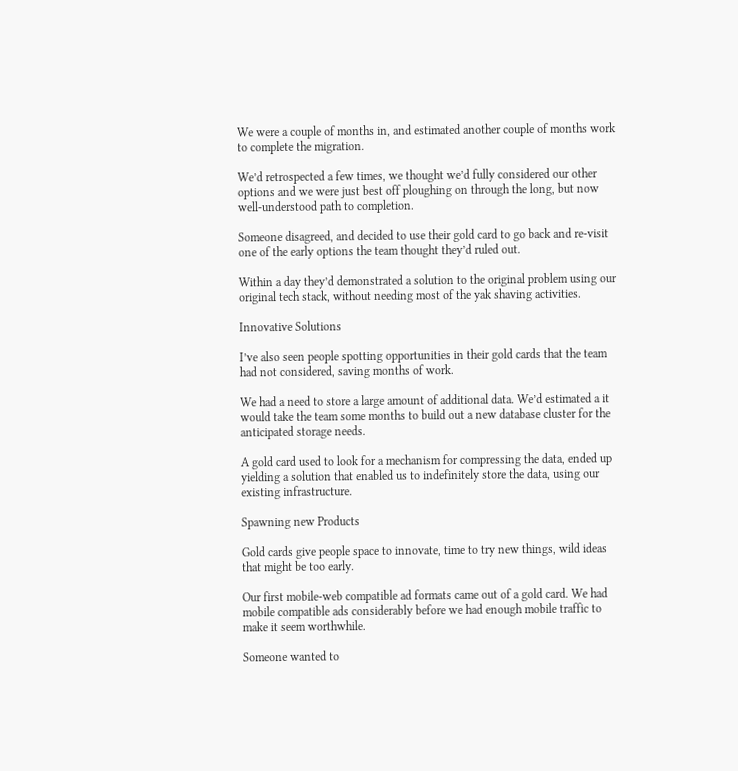We were a couple of months in, and estimated another couple of months work to complete the migration.

We’d retrospected a few times, we thought we’d fully considered our other options and we were just best off ploughing on through the long, but now well-understood path to completion.

Someone disagreed, and decided to use their gold card to go back and re-visit one of the early options the team thought they’d ruled out.

Within a day they’d demonstrated a solution to the original problem using our original tech stack, without needing most of the yak shaving activities.

Innovative Solutions

I’ve also seen people spotting opportunities in their gold cards that the team had not considered, saving months of work.

We had a need to store a large amount of additional data. We’d estimated a it would take the team some months to build out a new database cluster for the anticipated storage needs.

A gold card used to look for a mechanism for compressing the data, ended up yielding a solution that enabled us to indefinitely store the data, using our existing infrastructure.

Spawning new Products

Gold cards give people space to innovate, time to try new things, wild ideas that might be too early.

Our first mobile-web compatible ad formats came out of a gold card. We had mobile compatible ads considerably before we had enough mobile traffic to make it seem worthwhile.

Someone wanted to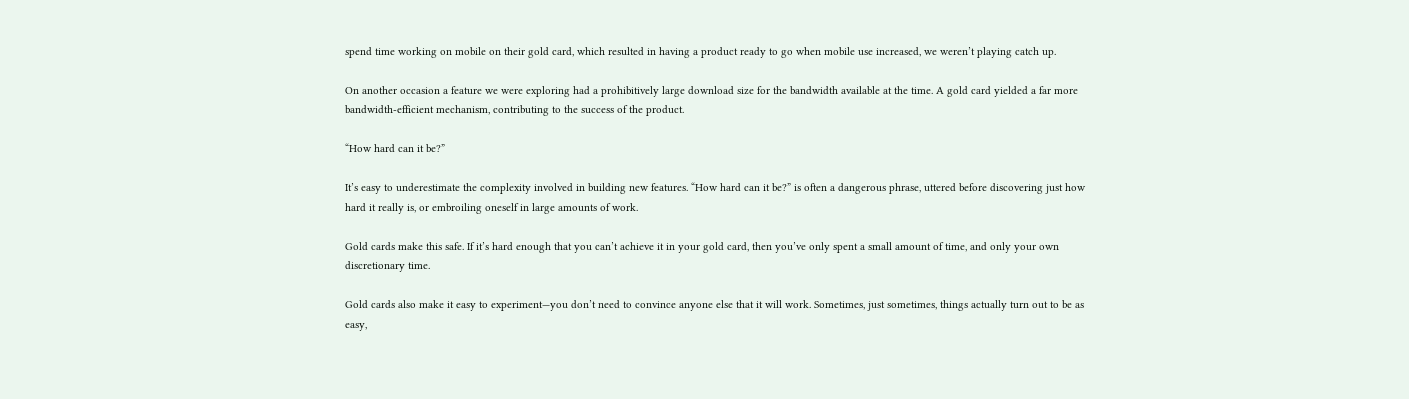spend time working on mobile on their gold card, which resulted in having a product ready to go when mobile use increased, we weren’t playing catch up.

On another occasion a feature we were exploring had a prohibitively large download size for the bandwidth available at the time. A gold card yielded a far more bandwidth-efficient mechanism, contributing to the success of the product.

“How hard can it be?”

It’s easy to underestimate the complexity involved in building new features. “How hard can it be?” is often a dangerous phrase, uttered before discovering just how hard it really is, or embroiling oneself in large amounts of work.

Gold cards make this safe. If it’s hard enough that you can’t achieve it in your gold card, then you’ve only spent a small amount of time, and only your own discretionary time.

Gold cards also make it easy to experiment—you don’t need to convince anyone else that it will work. Sometimes, just sometimes, things actually turn out to be as easy,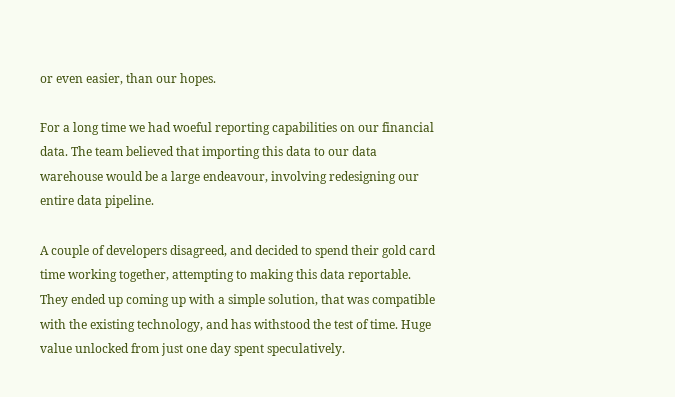or even easier, than our hopes.

For a long time we had woeful reporting capabilities on our financial data. The team believed that importing this data to our data warehouse would be a large endeavour, involving redesigning our entire data pipeline.

A couple of developers disagreed, and decided to spend their gold card time working together, attempting to making this data reportable. They ended up coming up with a simple solution, that was compatible with the existing technology, and has withstood the test of time. Huge value unlocked from just one day spent speculatively.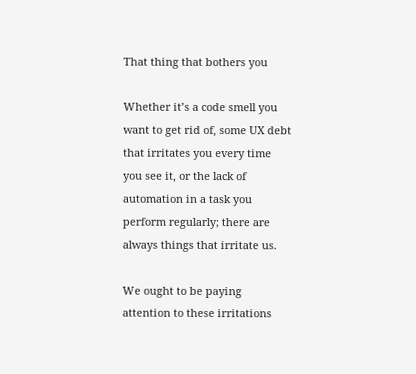That thing that bothers you

Whether it’s a code smell you want to get rid of, some UX debt that irritates you every time you see it, or the lack of automation in a task you perform regularly; there are always things that irritate us.

We ought to be paying attention to these irritations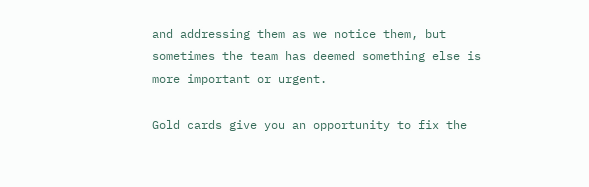and addressing them as we notice them, but sometimes the team has deemed something else is more important or urgent.

Gold cards give you an opportunity to fix the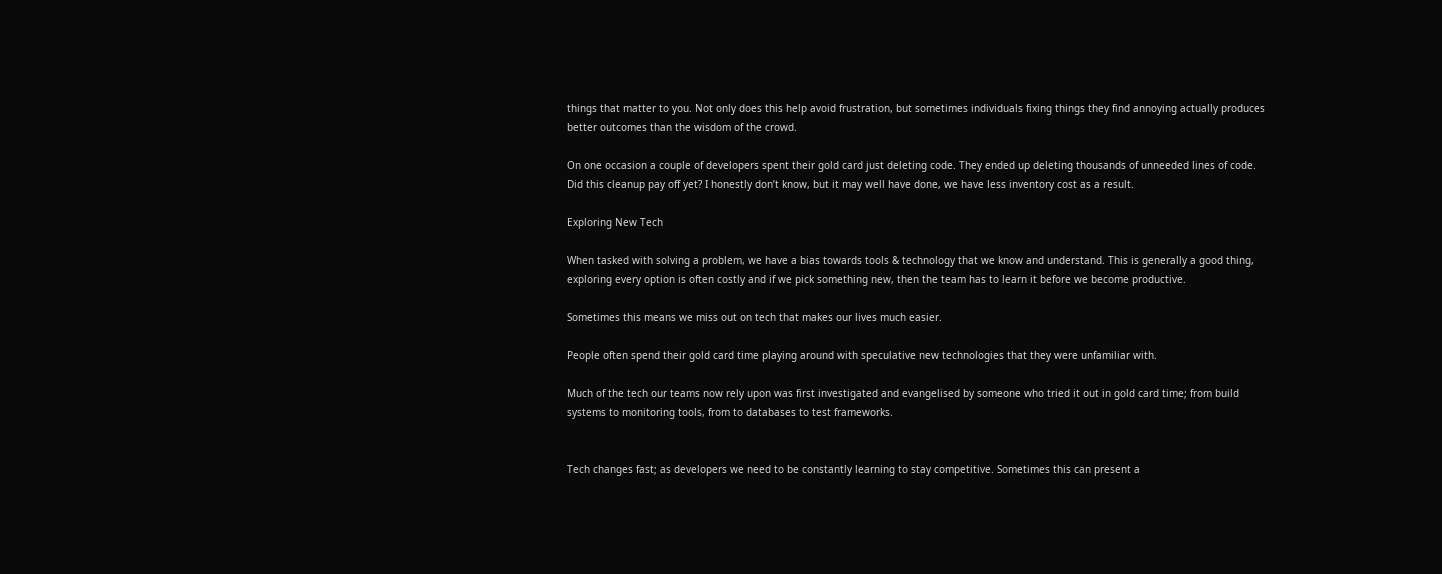things that matter to you. Not only does this help avoid frustration, but sometimes individuals fixing things they find annoying actually produces better outcomes than the wisdom of the crowd.

On one occasion a couple of developers spent their gold card just deleting code. They ended up deleting thousands of unneeded lines of code. Did this cleanup pay off yet? I honestly don’t know, but it may well have done, we have less inventory cost as a result.

Exploring New Tech

When tasked with solving a problem, we have a bias towards tools & technology that we know and understand. This is generally a good thing, exploring every option is often costly and if we pick something new, then the team has to learn it before we become productive.

Sometimes this means we miss out on tech that makes our lives much easier.

People often spend their gold card time playing around with speculative new technologies that they were unfamiliar with.

Much of the tech our teams now rely upon was first investigated and evangelised by someone who tried it out in gold card time; from build systems to monitoring tools, from to databases to test frameworks.


Tech changes fast; as developers we need to be constantly learning to stay competitive. Sometimes this can present a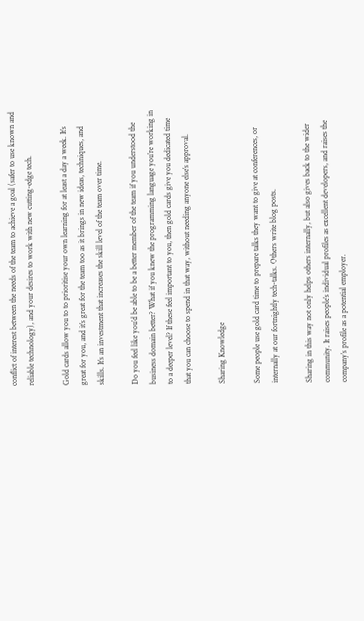conflict of interest between the needs of the team to achieve a goal (safer to use known and reliable technology), and your desires to work with new cutting-edge tech.

Gold cards allow you to to prioritise your own learning for at least a day a week. It’s great for you, and it’s great for the team too as it brings in new ideas, techniques, and skills. It’s an investment that increases the skill level of the team over time.

Do you feel like you’d be able to be a better member of the team if you understood the business domain better? What if you knew the programming language you’re working in to a deeper level? If these feel important to you, then gold cards give you dedicated time that you can choose to spend in that way, without needing anyone else’s approval.

Sharing Knowledge

Some people use gold card time to prepare talks they want to give at conferences, or internally at our fortnightly tech-talks. Others write blog posts.

Sharing in this way not only helps others internally, but also gives back to the wider community. It raises people’s individual profiles as excellent developers, and raises the company’s profile as a potential employer.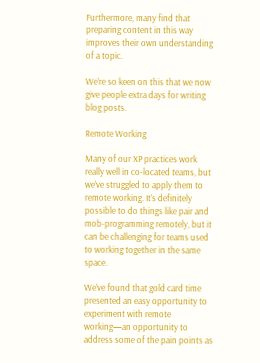Furthermore, many find that preparing content in this way improves their own understanding of a topic.

We’re so keen on this that we now give people extra days for writing blog posts.

Remote Working

Many of our XP practices work really well in co-located teams, but we’ve struggled to apply them to remote working. It’s definitely possible to do things like pair and mob-programming remotely, but it can be challenging for teams used to working together in the same space.

We’ve found that gold card time presented an easy opportunity to experiment with remote working—an opportunity to address some of the pain points as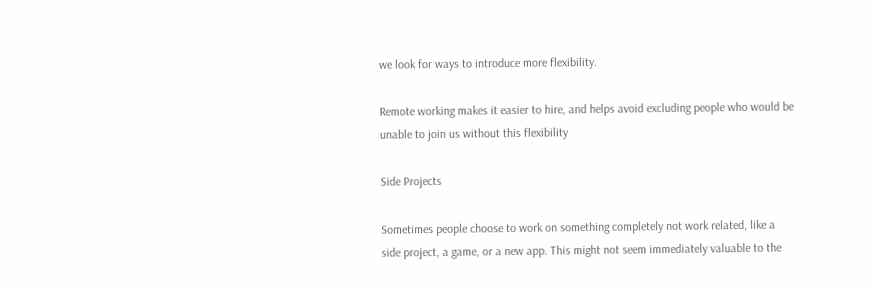we look for ways to introduce more flexibility.

Remote working makes it easier to hire, and helps avoid excluding people who would be unable to join us without this flexibility

Side Projects

Sometimes people choose to work on something completely not work related, like a side project, a game, or a new app. This might not seem immediately valuable to the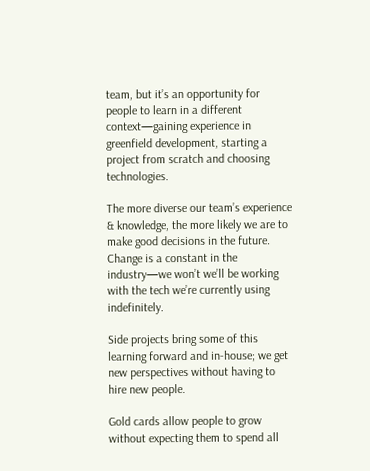team, but it’s an opportunity for people to learn in a different context—gaining experience in greenfield development, starting a project from scratch and choosing technologies.

The more diverse our team’s experience & knowledge, the more likely we are to make good decisions in the future. Change is a constant in the industry—we won’t we’ll be working with the tech we’re currently using indefinitely.

Side projects bring some of this learning forward and in-house; we get new perspectives without having to hire new people.

Gold cards allow people to grow without expecting them to spend all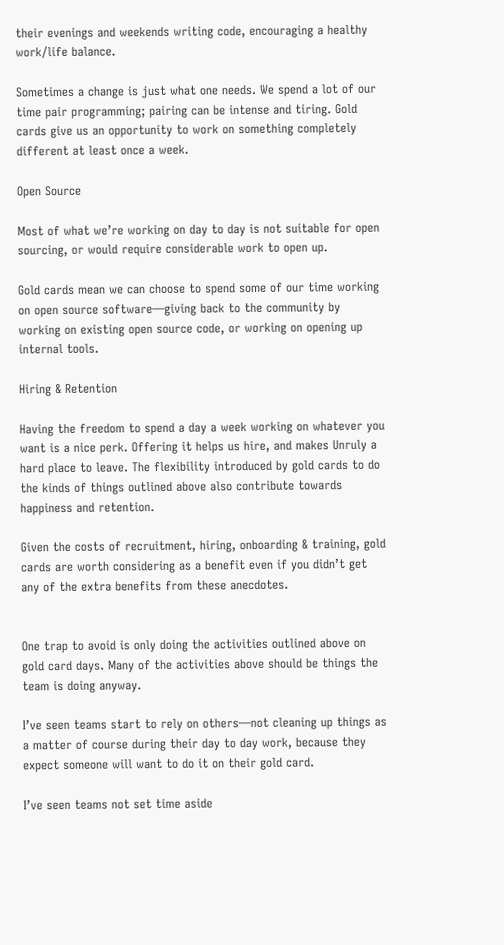their evenings and weekends writing code, encouraging a healthy work/life balance.

Sometimes a change is just what one needs. We spend a lot of our time pair programming; pairing can be intense and tiring. Gold cards give us an opportunity to work on something completely different at least once a week.

Open Source

Most of what we’re working on day to day is not suitable for open sourcing, or would require considerable work to open up.

Gold cards mean we can choose to spend some of our time working on open source software—giving back to the community by working on existing open source code, or working on opening up internal tools.

Hiring & Retention

Having the freedom to spend a day a week working on whatever you want is a nice perk. Offering it helps us hire, and makes Unruly a hard place to leave. The flexibility introduced by gold cards to do the kinds of things outlined above also contribute towards happiness and retention.

Given the costs of recruitment, hiring, onboarding & training, gold cards are worth considering as a benefit even if you didn’t get any of the extra benefits from these anecdotes.


One trap to avoid is only doing the activities outlined above on gold card days. Many of the activities above should be things the team is doing anyway.

I’ve seen teams start to rely on others—not cleaning up things as a matter of course during their day to day work, because they expect someone will want to do it on their gold card.

I’ve seen teams not set time aside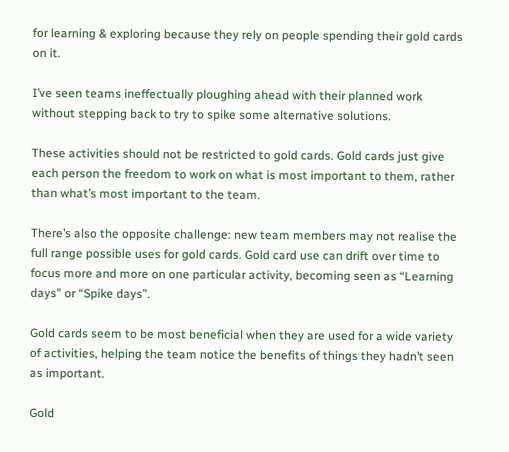for learning & exploring because they rely on people spending their gold cards on it.

I’ve seen teams ineffectually ploughing ahead with their planned work without stepping back to try to spike some alternative solutions.

These activities should not be restricted to gold cards. Gold cards just give each person the freedom to work on what is most important to them, rather than what’s most important to the team.

There’s also the opposite challenge: new team members may not realise the full range possible uses for gold cards. Gold card use can drift over time to focus more and more on one particular activity, becoming seen as “Learning days” or “Spike days”.

Gold cards seem to be most beneficial when they are used for a wide variety of activities, helping the team notice the benefits of things they hadn’t seen as important.

Gold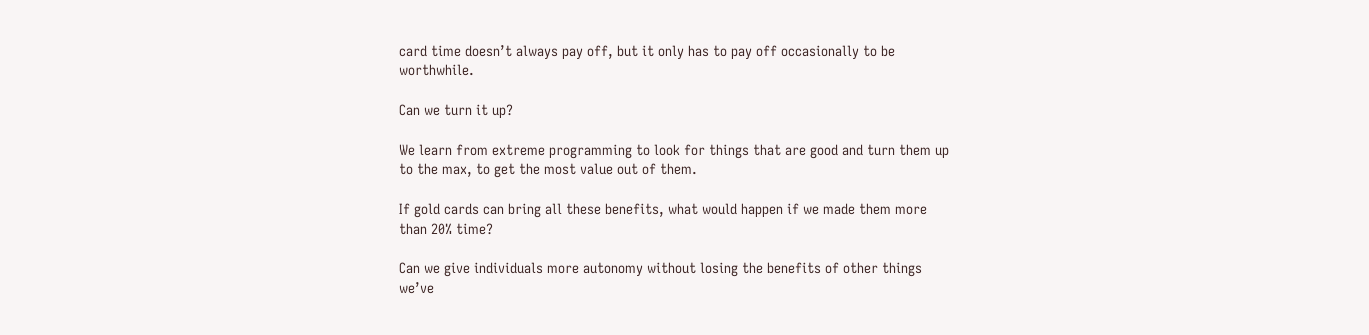card time doesn’t always pay off, but it only has to pay off occasionally to be worthwhile.

Can we turn it up?

We learn from extreme programming to look for things that are good and turn them up to the max, to get the most value out of them.

If gold cards can bring all these benefits, what would happen if we made them more than 20% time?

Can we give individuals more autonomy without losing the benefits of other things we’ve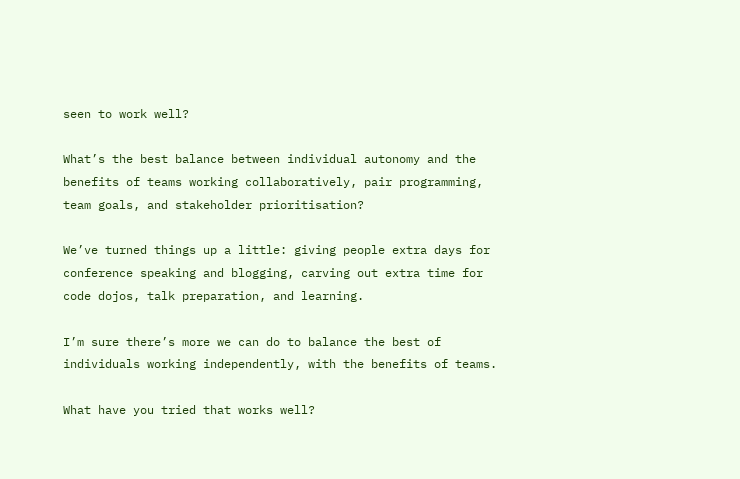seen to work well?

What’s the best balance between individual autonomy and the benefits of teams working collaboratively, pair programming, team goals, and stakeholder prioritisation?

We’ve turned things up a little: giving people extra days for conference speaking and blogging, carving out extra time for code dojos, talk preparation, and learning.

I’m sure there’s more we can do to balance the best of individuals working independently, with the benefits of teams.

What have you tried that works well?